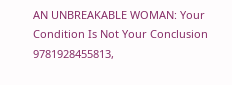AN UNBREAKABLE WOMAN: Your Condition Is Not Your Conclusion 9781928455813,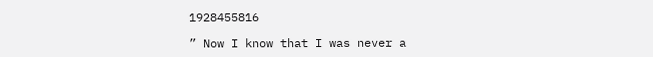1928455816

” Now I know that I was never a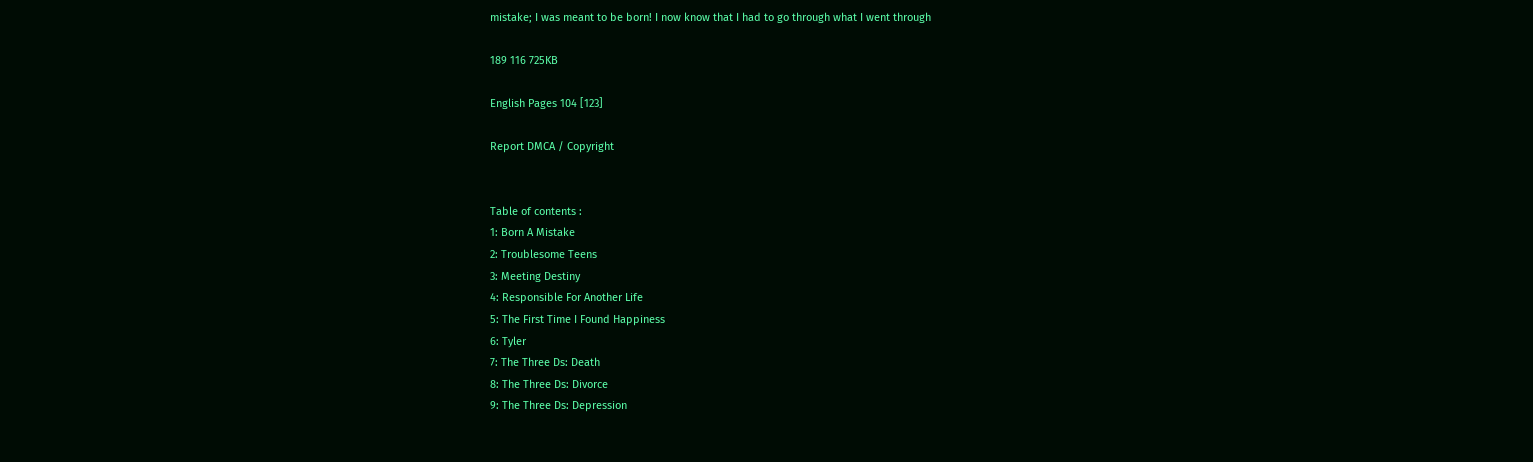mistake; I was meant to be born! I now know that I had to go through what I went through

189 116 725KB

English Pages 104 [123]

Report DMCA / Copyright


Table of contents :
1: Born A Mistake
2: Troublesome Teens
3: Meeting Destiny
4: Responsible For Another Life
5: The First Time I Found Happiness
6: Tyler
7: The Three Ds: Death
8: The Three Ds: Divorce
9: The Three Ds: Depression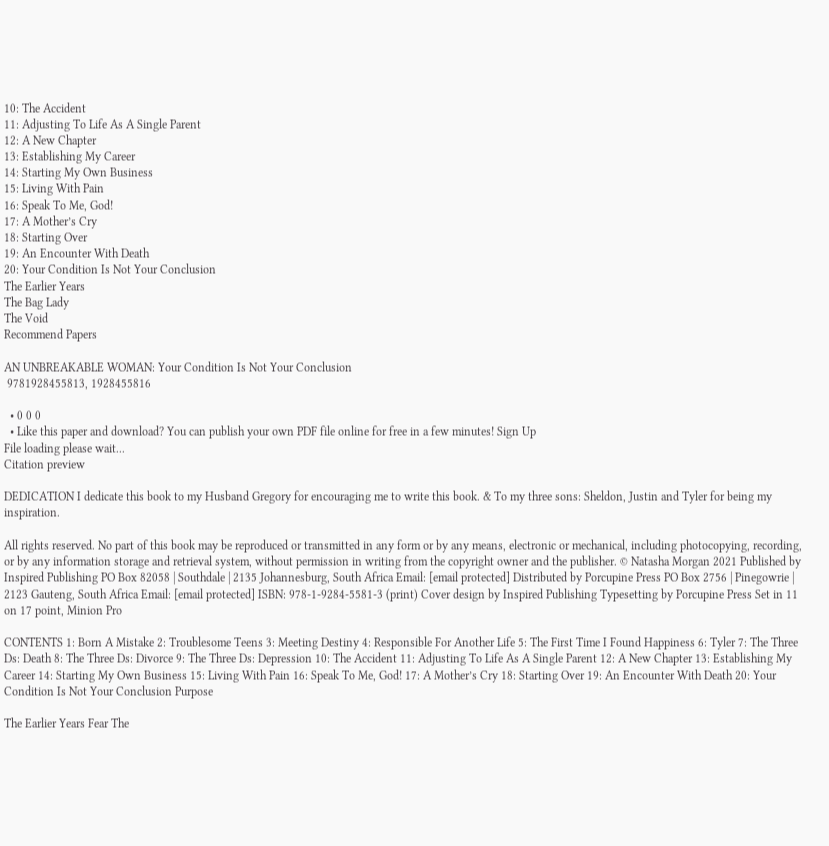10: The Accident
11: Adjusting To Life As A Single Parent
12: A New Chapter
13: Establishing My Career
14: Starting My Own Business
15: Living With Pain
16: Speak To Me, God!
17: A Mother’s Cry
18: Starting Over
19: An Encounter With Death
20: Your Condition Is Not Your Conclusion
The Earlier Years
The Bag Lady
The Void
Recommend Papers

AN UNBREAKABLE WOMAN: Your Condition Is Not Your Conclusion
 9781928455813, 1928455816

  • 0 0 0
  • Like this paper and download? You can publish your own PDF file online for free in a few minutes! Sign Up
File loading please wait...
Citation preview

DEDICATION I dedicate this book to my Husband Gregory for encouraging me to write this book. & To my three sons: Sheldon, Justin and Tyler for being my inspiration.

All rights reserved. No part of this book may be reproduced or transmitted in any form or by any means, electronic or mechanical, including photocopying, recording, or by any information storage and retrieval system, without permission in writing from the copyright owner and the publisher. © Natasha Morgan 2021 Published by Inspired Publishing PO Box 82058 | Southdale | 2135 Johannesburg, South Africa Email: [email protected] Distributed by Porcupine Press PO Box 2756 | Pinegowrie | 2123 Gauteng, South Africa Email: [email protected] ISBN: 978-1-9284-5581-3 (print) Cover design by Inspired Publishing Typesetting by Porcupine Press Set in 11 on 17 point, Minion Pro

CONTENTS 1: Born A Mistake 2: Troublesome Teens 3: Meeting Destiny 4: Responsible For Another Life 5: The First Time I Found Happiness 6: Tyler 7: The Three Ds: Death 8: The Three Ds: Divorce 9: The Three Ds: Depression 10: The Accident 11: Adjusting To Life As A Single Parent 12: A New Chapter 13: Establishing My Career 14: Starting My Own Business 15: Living With Pain 16: Speak To Me, God! 17: A Mother’s Cry 18: Starting Over 19: An Encounter With Death 20: Your Condition Is Not Your Conclusion Purpose

The Earlier Years Fear The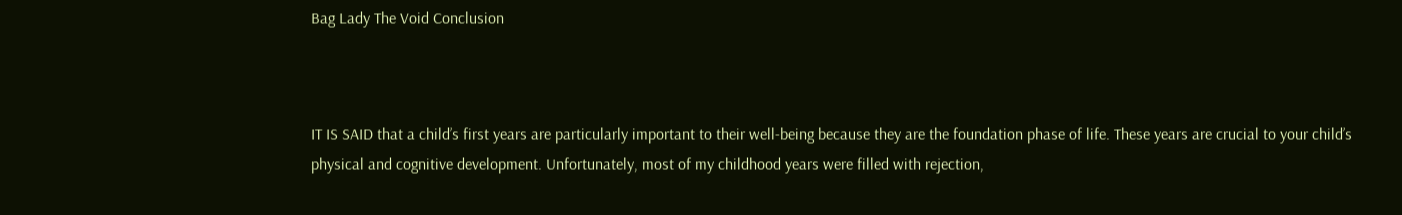Bag Lady The Void Conclusion



IT IS SAID that a child’s first years are particularly important to their well-being because they are the foundation phase of life. These years are crucial to your child’s physical and cognitive development. Unfortunately, most of my childhood years were filled with rejection,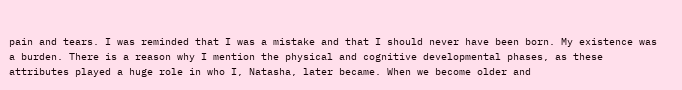pain and tears. I was reminded that I was a mistake and that I should never have been born. My existence was a burden. There is a reason why I mention the physical and cognitive developmental phases, as these attributes played a huge role in who I, Natasha, later became. When we become older and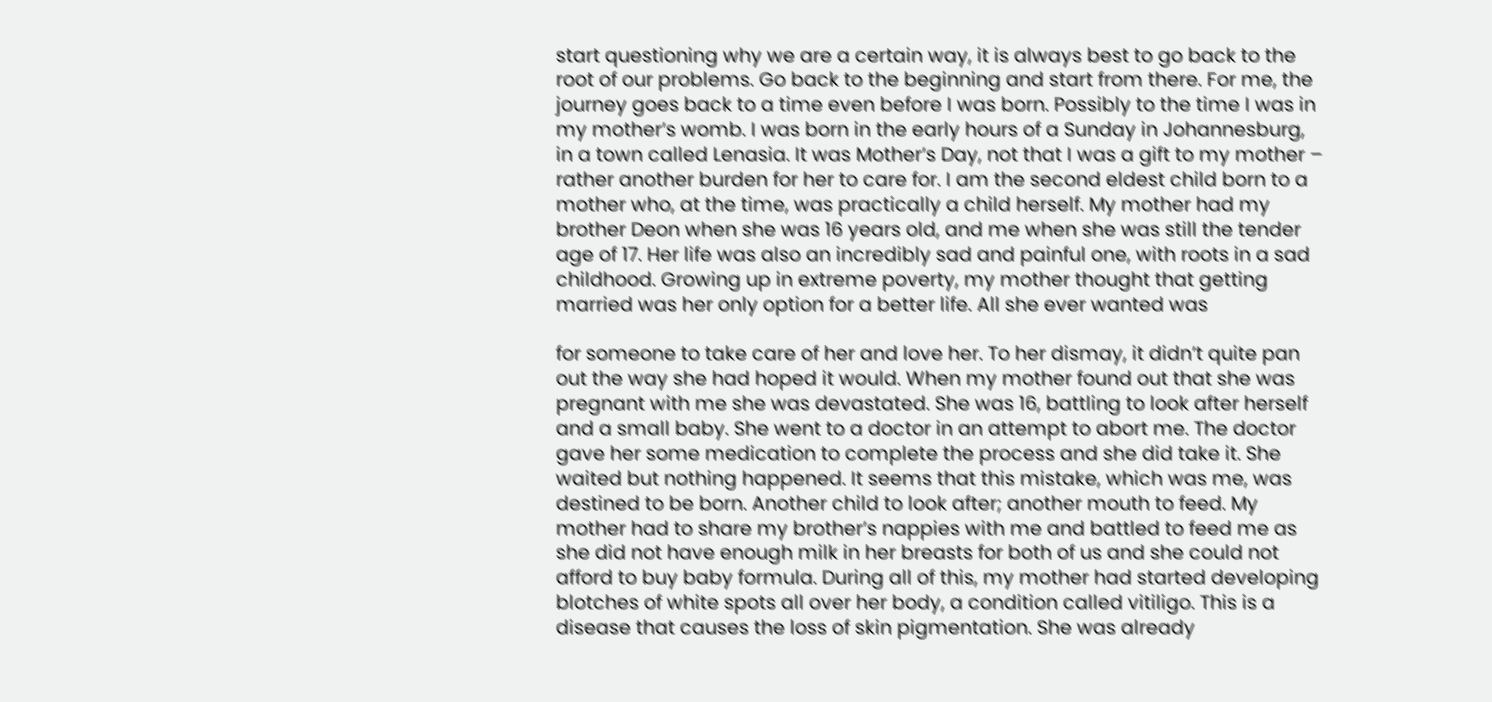start questioning why we are a certain way, it is always best to go back to the root of our problems. Go back to the beginning and start from there. For me, the journey goes back to a time even before I was born. Possibly to the time I was in my mother’s womb. I was born in the early hours of a Sunday in Johannesburg, in a town called Lenasia. It was Mother’s Day, not that I was a gift to my mother – rather another burden for her to care for. I am the second eldest child born to a mother who, at the time, was practically a child herself. My mother had my brother Deon when she was 16 years old, and me when she was still the tender age of 17. Her life was also an incredibly sad and painful one, with roots in a sad childhood. Growing up in extreme poverty, my mother thought that getting married was her only option for a better life. All she ever wanted was

for someone to take care of her and love her. To her dismay, it didn’t quite pan out the way she had hoped it would. When my mother found out that she was pregnant with me she was devastated. She was 16, battling to look after herself and a small baby. She went to a doctor in an attempt to abort me. The doctor gave her some medication to complete the process and she did take it. She waited but nothing happened. It seems that this mistake, which was me, was destined to be born. Another child to look after; another mouth to feed. My mother had to share my brother’s nappies with me and battled to feed me as she did not have enough milk in her breasts for both of us and she could not afford to buy baby formula. During all of this, my mother had started developing blotches of white spots all over her body, a condition called vitiligo. This is a disease that causes the loss of skin pigmentation. She was already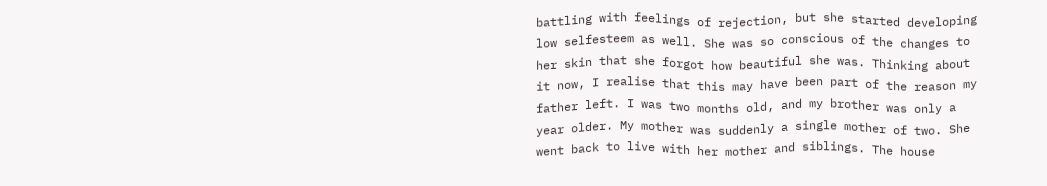battling with feelings of rejection, but she started developing low selfesteem as well. She was so conscious of the changes to her skin that she forgot how beautiful she was. Thinking about it now, I realise that this may have been part of the reason my father left. I was two months old, and my brother was only a year older. My mother was suddenly a single mother of two. She went back to live with her mother and siblings. The house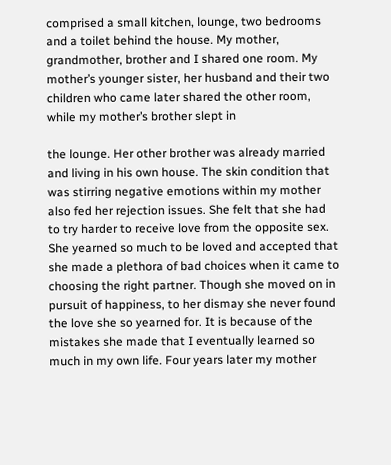comprised a small kitchen, lounge, two bedrooms and a toilet behind the house. My mother, grandmother, brother and I shared one room. My mother’s younger sister, her husband and their two children who came later shared the other room, while my mother’s brother slept in

the lounge. Her other brother was already married and living in his own house. The skin condition that was stirring negative emotions within my mother also fed her rejection issues. She felt that she had to try harder to receive love from the opposite sex. She yearned so much to be loved and accepted that she made a plethora of bad choices when it came to choosing the right partner. Though she moved on in pursuit of happiness, to her dismay she never found the love she so yearned for. It is because of the mistakes she made that I eventually learned so much in my own life. Four years later my mother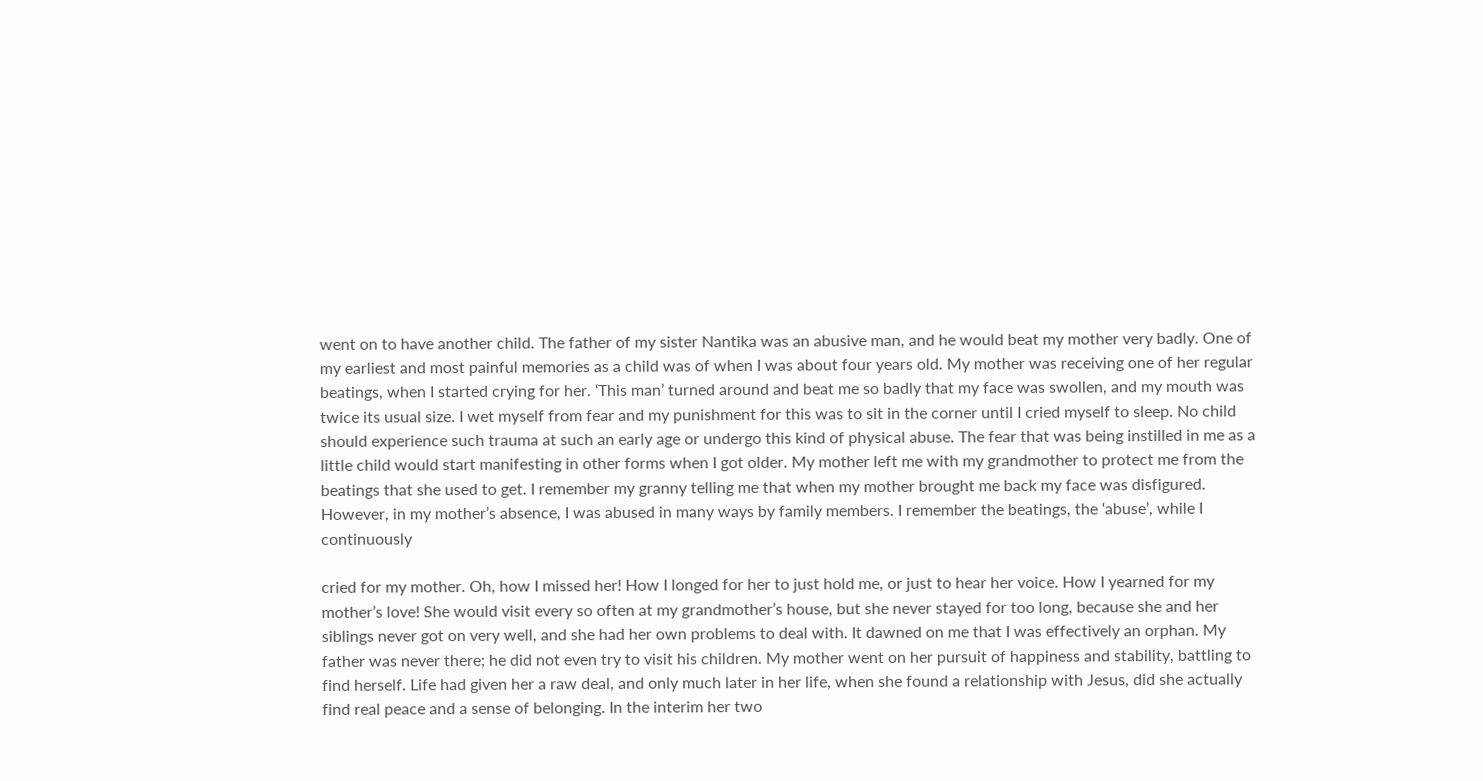went on to have another child. The father of my sister Nantika was an abusive man, and he would beat my mother very badly. One of my earliest and most painful memories as a child was of when I was about four years old. My mother was receiving one of her regular beatings, when I started crying for her. ‘This man’ turned around and beat me so badly that my face was swollen, and my mouth was twice its usual size. I wet myself from fear and my punishment for this was to sit in the corner until I cried myself to sleep. No child should experience such trauma at such an early age or undergo this kind of physical abuse. The fear that was being instilled in me as a little child would start manifesting in other forms when I got older. My mother left me with my grandmother to protect me from the beatings that she used to get. I remember my granny telling me that when my mother brought me back my face was disfigured. However, in my mother’s absence, I was abused in many ways by family members. I remember the beatings, the ‘abuse’, while I continuously

cried for my mother. Oh, how I missed her! How I longed for her to just hold me, or just to hear her voice. How I yearned for my mother’s love! She would visit every so often at my grandmother’s house, but she never stayed for too long, because she and her siblings never got on very well, and she had her own problems to deal with. It dawned on me that I was effectively an orphan. My father was never there; he did not even try to visit his children. My mother went on her pursuit of happiness and stability, battling to find herself. Life had given her a raw deal, and only much later in her life, when she found a relationship with Jesus, did she actually find real peace and a sense of belonging. In the interim her two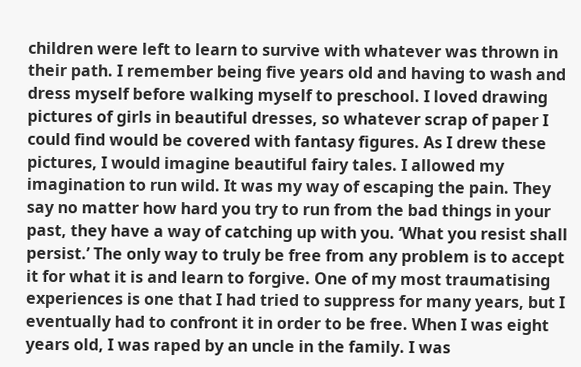children were left to learn to survive with whatever was thrown in their path. I remember being five years old and having to wash and dress myself before walking myself to preschool. I loved drawing pictures of girls in beautiful dresses, so whatever scrap of paper I could find would be covered with fantasy figures. As I drew these pictures, I would imagine beautiful fairy tales. I allowed my imagination to run wild. It was my way of escaping the pain. They say no matter how hard you try to run from the bad things in your past, they have a way of catching up with you. ‘What you resist shall persist.’ The only way to truly be free from any problem is to accept it for what it is and learn to forgive. One of my most traumatising experiences is one that I had tried to suppress for many years, but I eventually had to confront it in order to be free. When I was eight years old, I was raped by an uncle in the family. I was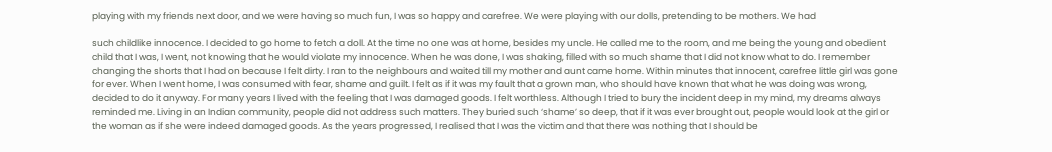playing with my friends next door, and we were having so much fun, I was so happy and carefree. We were playing with our dolls, pretending to be mothers. We had

such childlike innocence. I decided to go home to fetch a doll. At the time no one was at home, besides my uncle. He called me to the room, and me being the young and obedient child that I was, I went, not knowing that he would violate my innocence. When he was done, I was shaking, filled with so much shame that I did not know what to do. I remember changing the shorts that I had on because I felt dirty. I ran to the neighbours and waited till my mother and aunt came home. Within minutes that innocent, carefree little girl was gone for ever. When I went home, I was consumed with fear, shame and guilt. I felt as if it was my fault that a grown man, who should have known that what he was doing was wrong, decided to do it anyway. For many years I lived with the feeling that I was damaged goods. I felt worthless. Although I tried to bury the incident deep in my mind, my dreams always reminded me. Living in an Indian community, people did not address such matters. They buried such ‘shame’ so deep, that if it was ever brought out, people would look at the girl or the woman as if she were indeed damaged goods. As the years progressed, I realised that I was the victim and that there was nothing that I should be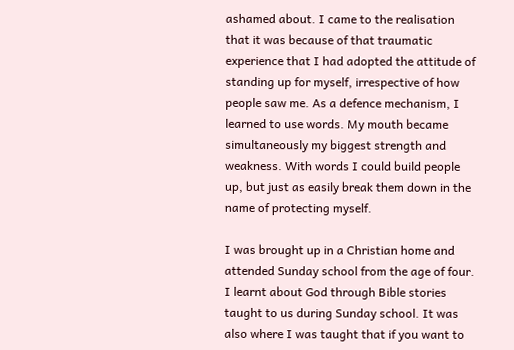ashamed about. I came to the realisation that it was because of that traumatic experience that I had adopted the attitude of standing up for myself, irrespective of how people saw me. As a defence mechanism, I learned to use words. My mouth became simultaneously my biggest strength and weakness. With words I could build people up, but just as easily break them down in the name of protecting myself.

I was brought up in a Christian home and attended Sunday school from the age of four. I learnt about God through Bible stories taught to us during Sunday school. It was also where I was taught that if you want to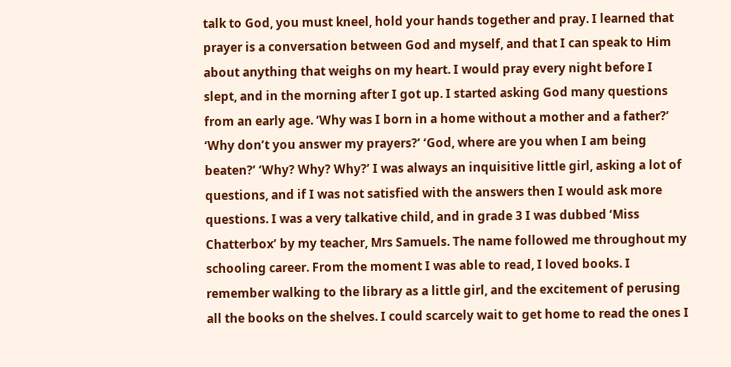talk to God, you must kneel, hold your hands together and pray. I learned that prayer is a conversation between God and myself, and that I can speak to Him about anything that weighs on my heart. I would pray every night before I slept, and in the morning after I got up. I started asking God many questions from an early age. ‘Why was I born in a home without a mother and a father?’ ‘Why don’t you answer my prayers?’ ‘God, where are you when I am being beaten?’ ‘Why? Why? Why?’ I was always an inquisitive little girl, asking a lot of questions, and if I was not satisfied with the answers then I would ask more questions. I was a very talkative child, and in grade 3 I was dubbed ‘Miss Chatterbox’ by my teacher, Mrs Samuels. The name followed me throughout my schooling career. From the moment I was able to read, I loved books. I remember walking to the library as a little girl, and the excitement of perusing all the books on the shelves. I could scarcely wait to get home to read the ones I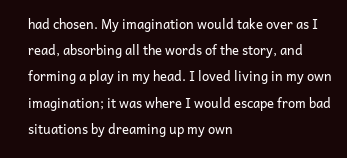had chosen. My imagination would take over as I read, absorbing all the words of the story, and forming a play in my head. I loved living in my own imagination; it was where I would escape from bad situations by dreaming up my own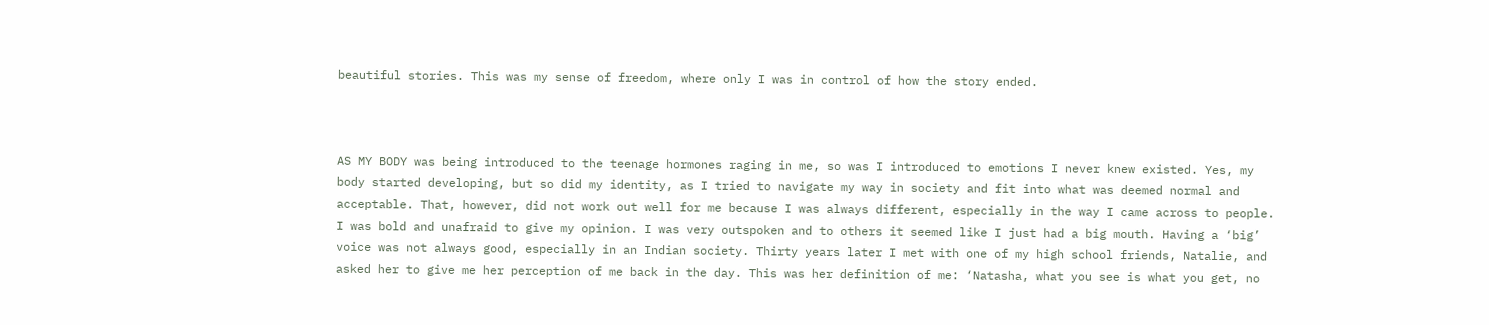beautiful stories. This was my sense of freedom, where only I was in control of how the story ended.



AS MY BODY was being introduced to the teenage hormones raging in me, so was I introduced to emotions I never knew existed. Yes, my body started developing, but so did my identity, as I tried to navigate my way in society and fit into what was deemed normal and acceptable. That, however, did not work out well for me because I was always different, especially in the way I came across to people. I was bold and unafraid to give my opinion. I was very outspoken and to others it seemed like I just had a big mouth. Having a ‘big’ voice was not always good, especially in an Indian society. Thirty years later I met with one of my high school friends, Natalie, and asked her to give me her perception of me back in the day. This was her definition of me: ‘Natasha, what you see is what you get, no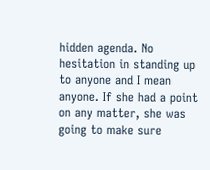hidden agenda. No hesitation in standing up to anyone and I mean anyone. If she had a point on any matter, she was going to make sure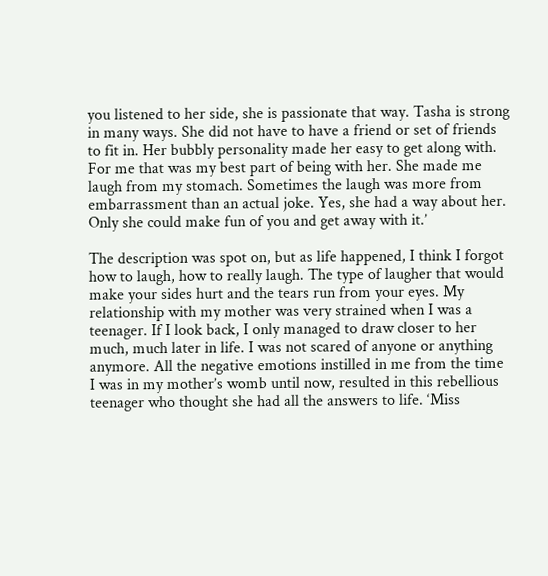you listened to her side, she is passionate that way. Tasha is strong in many ways. She did not have to have a friend or set of friends to fit in. Her bubbly personality made her easy to get along with. For me that was my best part of being with her. She made me laugh from my stomach. Sometimes the laugh was more from embarrassment than an actual joke. Yes, she had a way about her. Only she could make fun of you and get away with it.’

The description was spot on, but as life happened, I think I forgot how to laugh, how to really laugh. The type of laugher that would make your sides hurt and the tears run from your eyes. My relationship with my mother was very strained when I was a teenager. If I look back, I only managed to draw closer to her much, much later in life. I was not scared of anyone or anything anymore. All the negative emotions instilled in me from the time I was in my mother’s womb until now, resulted in this rebellious teenager who thought she had all the answers to life. ‘Miss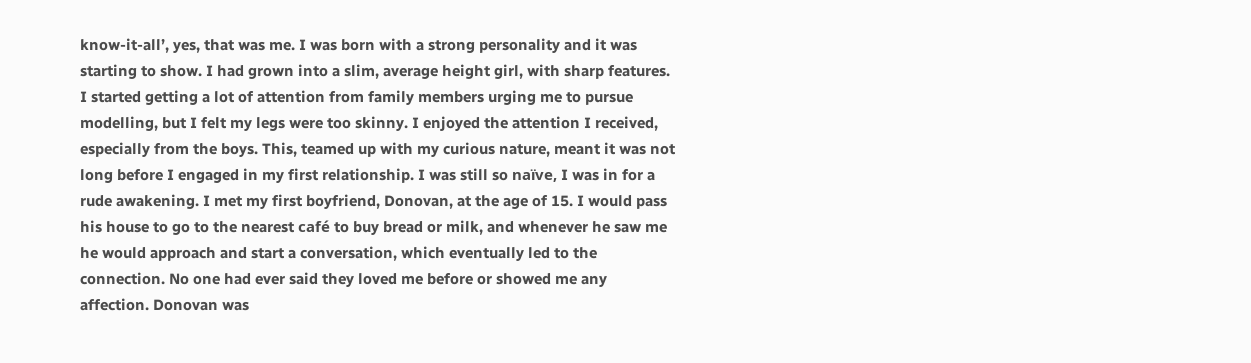know-it-all’, yes, that was me. I was born with a strong personality and it was starting to show. I had grown into a slim, average height girl, with sharp features. I started getting a lot of attention from family members urging me to pursue modelling, but I felt my legs were too skinny. I enjoyed the attention I received, especially from the boys. This, teamed up with my curious nature, meant it was not long before I engaged in my first relationship. I was still so naïve, I was in for a rude awakening. I met my first boyfriend, Donovan, at the age of 15. I would pass his house to go to the nearest café to buy bread or milk, and whenever he saw me he would approach and start a conversation, which eventually led to the connection. No one had ever said they loved me before or showed me any affection. Donovan was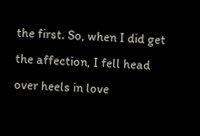the first. So, when I did get the affection, I fell head over heels in love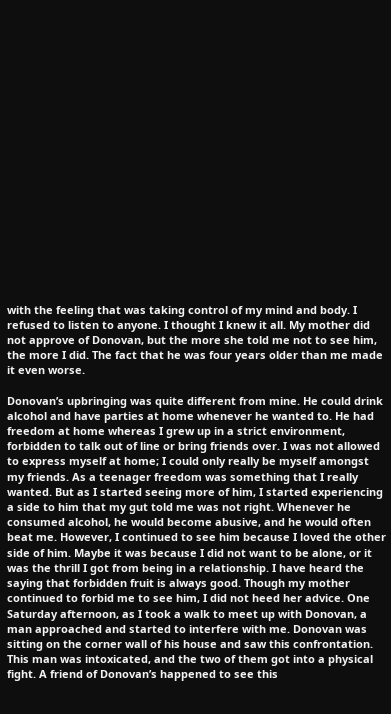with the feeling that was taking control of my mind and body. I refused to listen to anyone. I thought I knew it all. My mother did not approve of Donovan, but the more she told me not to see him, the more I did. The fact that he was four years older than me made it even worse.

Donovan’s upbringing was quite different from mine. He could drink alcohol and have parties at home whenever he wanted to. He had freedom at home whereas I grew up in a strict environment, forbidden to talk out of line or bring friends over. I was not allowed to express myself at home; I could only really be myself amongst my friends. As a teenager freedom was something that I really wanted. But as I started seeing more of him, I started experiencing a side to him that my gut told me was not right. Whenever he consumed alcohol, he would become abusive, and he would often beat me. However, I continued to see him because I loved the other side of him. Maybe it was because I did not want to be alone, or it was the thrill I got from being in a relationship. I have heard the saying that forbidden fruit is always good. Though my mother continued to forbid me to see him, I did not heed her advice. One Saturday afternoon, as I took a walk to meet up with Donovan, a man approached and started to interfere with me. Donovan was sitting on the corner wall of his house and saw this confrontation. This man was intoxicated, and the two of them got into a physical fight. A friend of Donovan’s happened to see this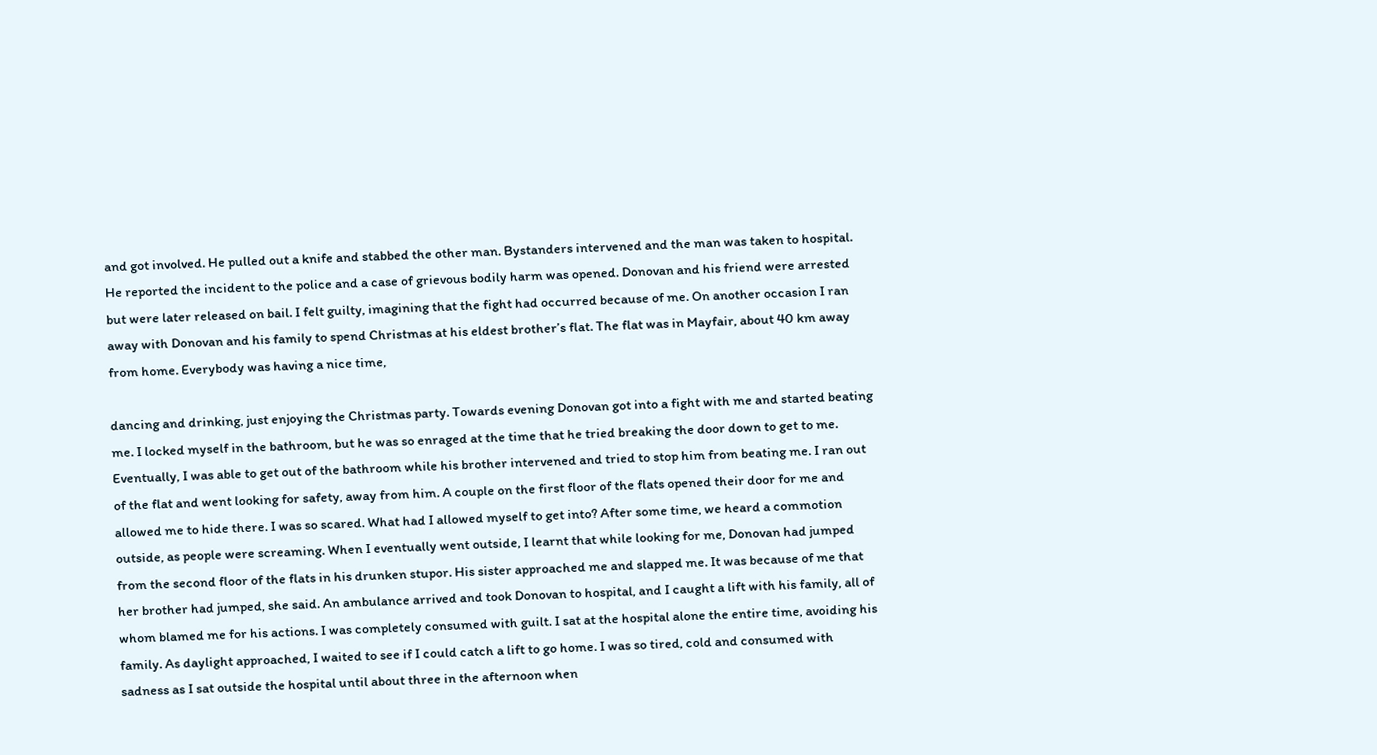and got involved. He pulled out a knife and stabbed the other man. Bystanders intervened and the man was taken to hospital. He reported the incident to the police and a case of grievous bodily harm was opened. Donovan and his friend were arrested but were later released on bail. I felt guilty, imagining that the fight had occurred because of me. On another occasion I ran away with Donovan and his family to spend Christmas at his eldest brother’s flat. The flat was in Mayfair, about 40 km away from home. Everybody was having a nice time,

dancing and drinking, just enjoying the Christmas party. Towards evening Donovan got into a fight with me and started beating me. I locked myself in the bathroom, but he was so enraged at the time that he tried breaking the door down to get to me. Eventually, I was able to get out of the bathroom while his brother intervened and tried to stop him from beating me. I ran out of the flat and went looking for safety, away from him. A couple on the first floor of the flats opened their door for me and allowed me to hide there. I was so scared. What had I allowed myself to get into? After some time, we heard a commotion outside, as people were screaming. When I eventually went outside, I learnt that while looking for me, Donovan had jumped from the second floor of the flats in his drunken stupor. His sister approached me and slapped me. It was because of me that her brother had jumped, she said. An ambulance arrived and took Donovan to hospital, and I caught a lift with his family, all of whom blamed me for his actions. I was completely consumed with guilt. I sat at the hospital alone the entire time, avoiding his family. As daylight approached, I waited to see if I could catch a lift to go home. I was so tired, cold and consumed with sadness as I sat outside the hospital until about three in the afternoon when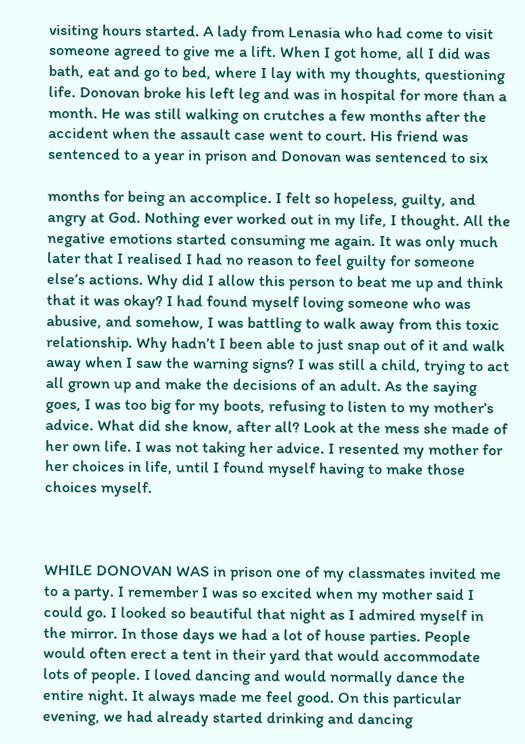visiting hours started. A lady from Lenasia who had come to visit someone agreed to give me a lift. When I got home, all I did was bath, eat and go to bed, where I lay with my thoughts, questioning life. Donovan broke his left leg and was in hospital for more than a month. He was still walking on crutches a few months after the accident when the assault case went to court. His friend was sentenced to a year in prison and Donovan was sentenced to six

months for being an accomplice. I felt so hopeless, guilty, and angry at God. Nothing ever worked out in my life, I thought. All the negative emotions started consuming me again. It was only much later that I realised I had no reason to feel guilty for someone else’s actions. Why did I allow this person to beat me up and think that it was okay? I had found myself loving someone who was abusive, and somehow, I was battling to walk away from this toxic relationship. Why hadn’t I been able to just snap out of it and walk away when I saw the warning signs? I was still a child, trying to act all grown up and make the decisions of an adult. As the saying goes, I was too big for my boots, refusing to listen to my mother’s advice. What did she know, after all? Look at the mess she made of her own life. I was not taking her advice. I resented my mother for her choices in life, until I found myself having to make those choices myself.



WHILE DONOVAN WAS in prison one of my classmates invited me to a party. I remember I was so excited when my mother said I could go. I looked so beautiful that night as I admired myself in the mirror. In those days we had a lot of house parties. People would often erect a tent in their yard that would accommodate lots of people. I loved dancing and would normally dance the entire night. It always made me feel good. On this particular evening, we had already started drinking and dancing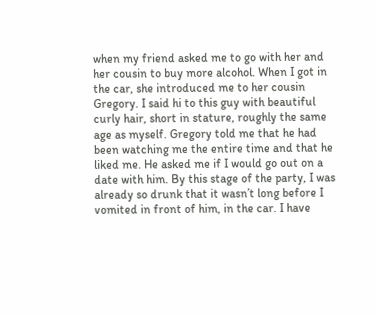when my friend asked me to go with her and her cousin to buy more alcohol. When I got in the car, she introduced me to her cousin Gregory. I said hi to this guy with beautiful curly hair, short in stature, roughly the same age as myself. Gregory told me that he had been watching me the entire time and that he liked me. He asked me if I would go out on a date with him. By this stage of the party, I was already so drunk that it wasn’t long before I vomited in front of him, in the car. I have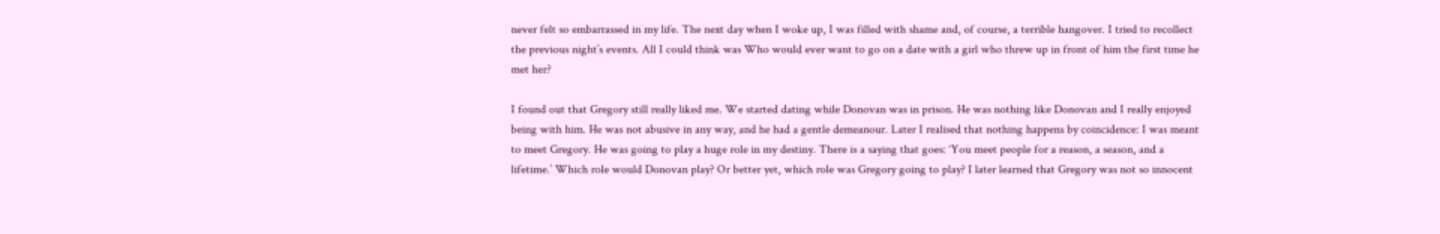never felt so embarrassed in my life. The next day when I woke up, I was filled with shame and, of course, a terrible hangover. I tried to recollect the previous night’s events. All I could think was Who would ever want to go on a date with a girl who threw up in front of him the first time he met her?

I found out that Gregory still really liked me. We started dating while Donovan was in prison. He was nothing like Donovan and I really enjoyed being with him. He was not abusive in any way, and he had a gentle demeanour. Later I realised that nothing happens by coincidence: I was meant to meet Gregory. He was going to play a huge role in my destiny. There is a saying that goes: ‘You meet people for a reason, a season, and a lifetime.’ Which role would Donovan play? Or better yet, which role was Gregory going to play? I later learned that Gregory was not so innocent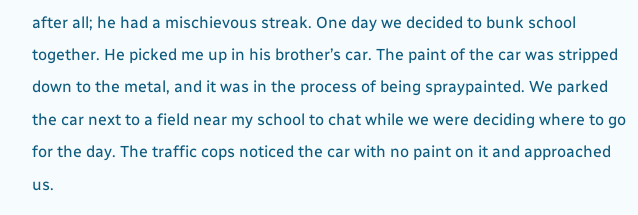after all; he had a mischievous streak. One day we decided to bunk school together. He picked me up in his brother’s car. The paint of the car was stripped down to the metal, and it was in the process of being spraypainted. We parked the car next to a field near my school to chat while we were deciding where to go for the day. The traffic cops noticed the car with no paint on it and approached us.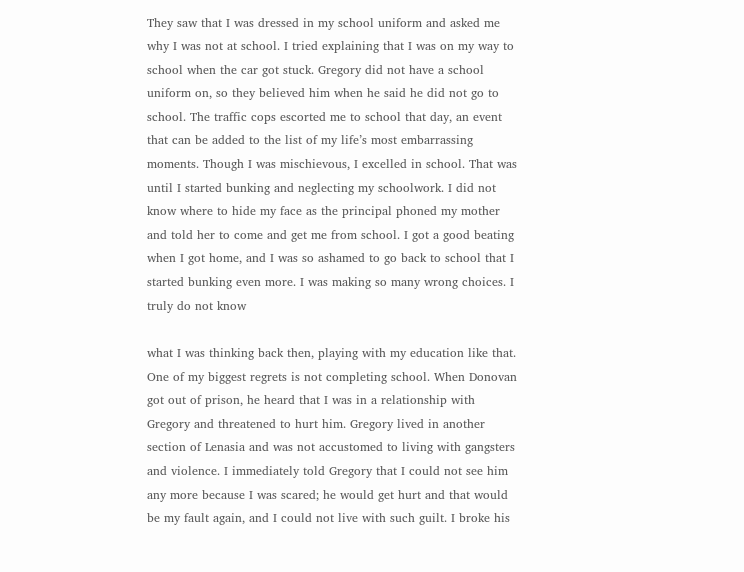They saw that I was dressed in my school uniform and asked me why I was not at school. I tried explaining that I was on my way to school when the car got stuck. Gregory did not have a school uniform on, so they believed him when he said he did not go to school. The traffic cops escorted me to school that day, an event that can be added to the list of my life’s most embarrassing moments. Though I was mischievous, I excelled in school. That was until I started bunking and neglecting my schoolwork. I did not know where to hide my face as the principal phoned my mother and told her to come and get me from school. I got a good beating when I got home, and I was so ashamed to go back to school that I started bunking even more. I was making so many wrong choices. I truly do not know

what I was thinking back then, playing with my education like that. One of my biggest regrets is not completing school. When Donovan got out of prison, he heard that I was in a relationship with Gregory and threatened to hurt him. Gregory lived in another section of Lenasia and was not accustomed to living with gangsters and violence. I immediately told Gregory that I could not see him any more because I was scared; he would get hurt and that would be my fault again, and I could not live with such guilt. I broke his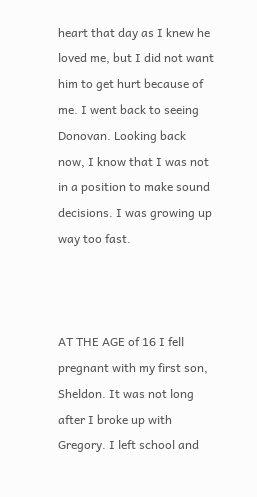heart that day as I knew he loved me, but I did not want him to get hurt because of me. I went back to seeing Donovan. Looking back now, I know that I was not in a position to make sound decisions. I was growing up way too fast.



AT THE AGE of 16 I fell pregnant with my first son, Sheldon. It was not long after I broke up with Gregory. I left school and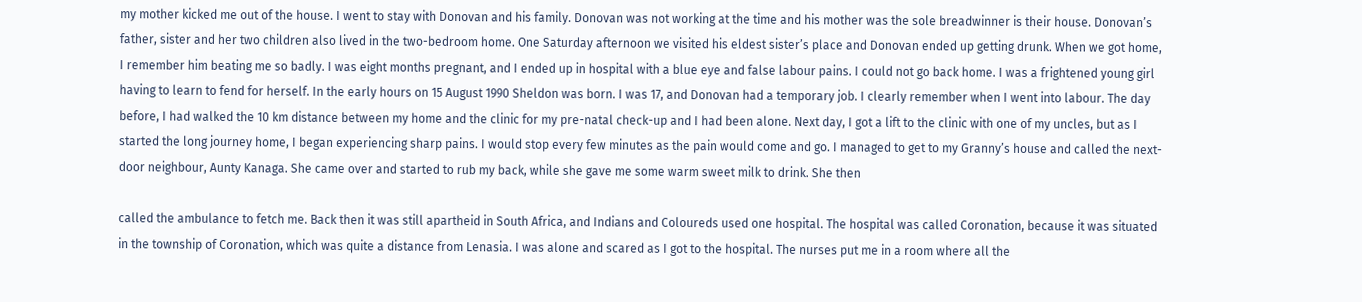my mother kicked me out of the house. I went to stay with Donovan and his family. Donovan was not working at the time and his mother was the sole breadwinner is their house. Donovan’s father, sister and her two children also lived in the two-bedroom home. One Saturday afternoon we visited his eldest sister’s place and Donovan ended up getting drunk. When we got home, I remember him beating me so badly. I was eight months pregnant, and I ended up in hospital with a blue eye and false labour pains. I could not go back home. I was a frightened young girl having to learn to fend for herself. In the early hours on 15 August 1990 Sheldon was born. I was 17, and Donovan had a temporary job. I clearly remember when I went into labour. The day before, I had walked the 10 km distance between my home and the clinic for my pre-natal check-up and I had been alone. Next day, I got a lift to the clinic with one of my uncles, but as I started the long journey home, I began experiencing sharp pains. I would stop every few minutes as the pain would come and go. I managed to get to my Granny’s house and called the next-door neighbour, Aunty Kanaga. She came over and started to rub my back, while she gave me some warm sweet milk to drink. She then

called the ambulance to fetch me. Back then it was still apartheid in South Africa, and Indians and Coloureds used one hospital. The hospital was called Coronation, because it was situated in the township of Coronation, which was quite a distance from Lenasia. I was alone and scared as I got to the hospital. The nurses put me in a room where all the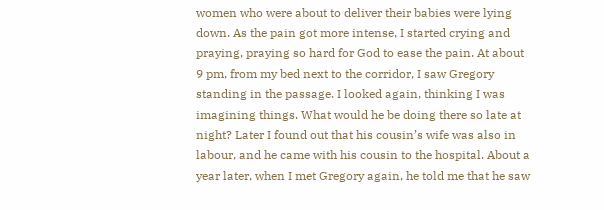women who were about to deliver their babies were lying down. As the pain got more intense, I started crying and praying, praying so hard for God to ease the pain. At about 9 pm, from my bed next to the corridor, I saw Gregory standing in the passage. I looked again, thinking I was imagining things. What would he be doing there so late at night? Later I found out that his cousin’s wife was also in labour, and he came with his cousin to the hospital. About a year later, when I met Gregory again, he told me that he saw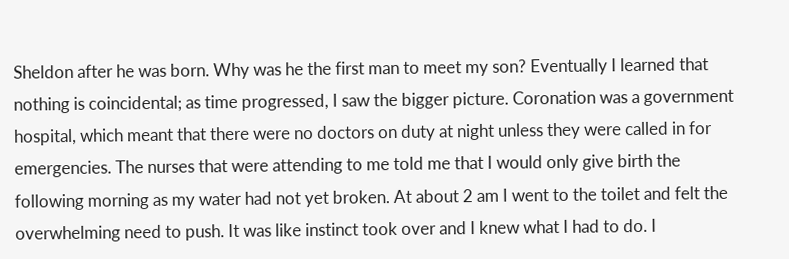Sheldon after he was born. Why was he the first man to meet my son? Eventually I learned that nothing is coincidental; as time progressed, I saw the bigger picture. Coronation was a government hospital, which meant that there were no doctors on duty at night unless they were called in for emergencies. The nurses that were attending to me told me that I would only give birth the following morning as my water had not yet broken. At about 2 am I went to the toilet and felt the overwhelming need to push. It was like instinct took over and I knew what I had to do. I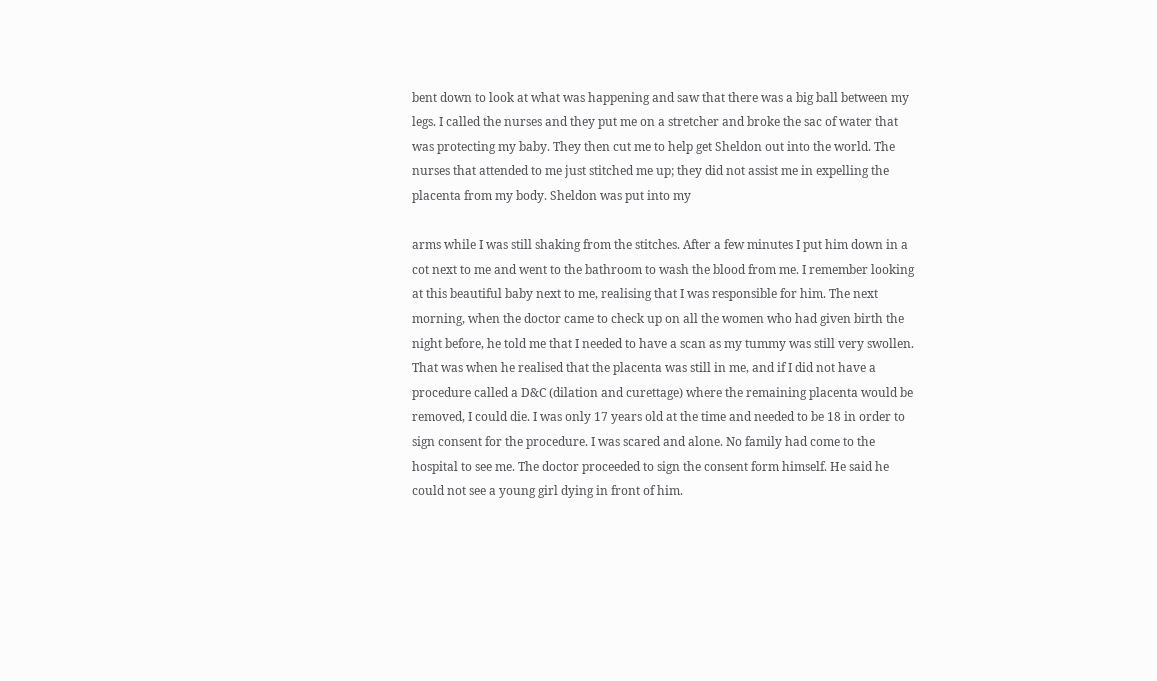bent down to look at what was happening and saw that there was a big ball between my legs. I called the nurses and they put me on a stretcher and broke the sac of water that was protecting my baby. They then cut me to help get Sheldon out into the world. The nurses that attended to me just stitched me up; they did not assist me in expelling the placenta from my body. Sheldon was put into my

arms while I was still shaking from the stitches. After a few minutes I put him down in a cot next to me and went to the bathroom to wash the blood from me. I remember looking at this beautiful baby next to me, realising that I was responsible for him. The next morning, when the doctor came to check up on all the women who had given birth the night before, he told me that I needed to have a scan as my tummy was still very swollen. That was when he realised that the placenta was still in me, and if I did not have a procedure called a D&C (dilation and curettage) where the remaining placenta would be removed, I could die. I was only 17 years old at the time and needed to be 18 in order to sign consent for the procedure. I was scared and alone. No family had come to the hospital to see me. The doctor proceeded to sign the consent form himself. He said he could not see a young girl dying in front of him.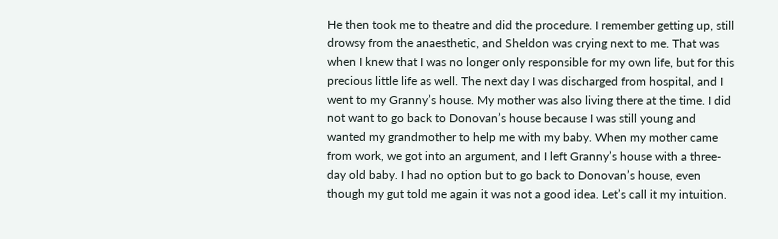He then took me to theatre and did the procedure. I remember getting up, still drowsy from the anaesthetic, and Sheldon was crying next to me. That was when I knew that I was no longer only responsible for my own life, but for this precious little life as well. The next day I was discharged from hospital, and I went to my Granny’s house. My mother was also living there at the time. I did not want to go back to Donovan’s house because I was still young and wanted my grandmother to help me with my baby. When my mother came from work, we got into an argument, and I left Granny’s house with a three-day old baby. I had no option but to go back to Donovan’s house, even though my gut told me again it was not a good idea. Let’s call it my intuition.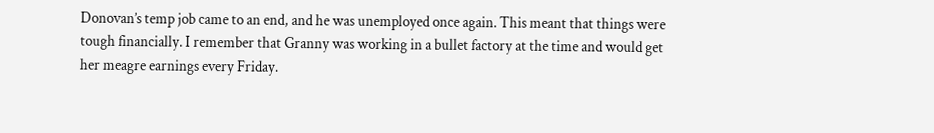Donovan’s temp job came to an end, and he was unemployed once again. This meant that things were tough financially. I remember that Granny was working in a bullet factory at the time and would get her meagre earnings every Friday.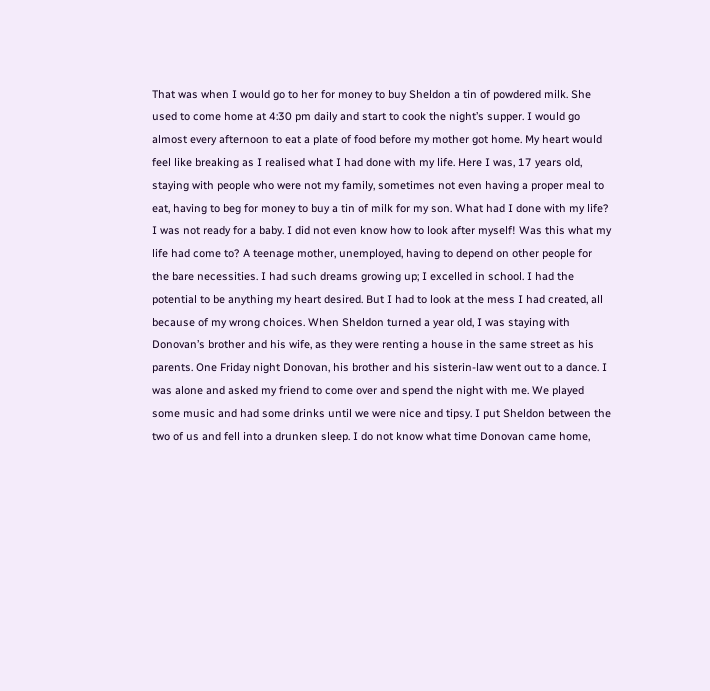That was when I would go to her for money to buy Sheldon a tin of powdered milk. She used to come home at 4:30 pm daily and start to cook the night’s supper. I would go almost every afternoon to eat a plate of food before my mother got home. My heart would feel like breaking as I realised what I had done with my life. Here I was, 17 years old, staying with people who were not my family, sometimes not even having a proper meal to eat, having to beg for money to buy a tin of milk for my son. What had I done with my life? I was not ready for a baby. I did not even know how to look after myself! Was this what my life had come to? A teenage mother, unemployed, having to depend on other people for the bare necessities. I had such dreams growing up; I excelled in school. I had the potential to be anything my heart desired. But I had to look at the mess I had created, all because of my wrong choices. When Sheldon turned a year old, I was staying with Donovan’s brother and his wife, as they were renting a house in the same street as his parents. One Friday night Donovan, his brother and his sisterin-law went out to a dance. I was alone and asked my friend to come over and spend the night with me. We played some music and had some drinks until we were nice and tipsy. I put Sheldon between the two of us and fell into a drunken sleep. I do not know what time Donovan came home,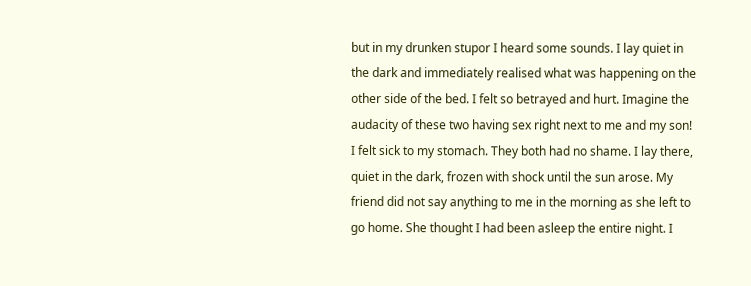but in my drunken stupor I heard some sounds. I lay quiet in the dark and immediately realised what was happening on the other side of the bed. I felt so betrayed and hurt. Imagine the audacity of these two having sex right next to me and my son! I felt sick to my stomach. They both had no shame. I lay there, quiet in the dark, frozen with shock until the sun arose. My friend did not say anything to me in the morning as she left to go home. She thought I had been asleep the entire night. I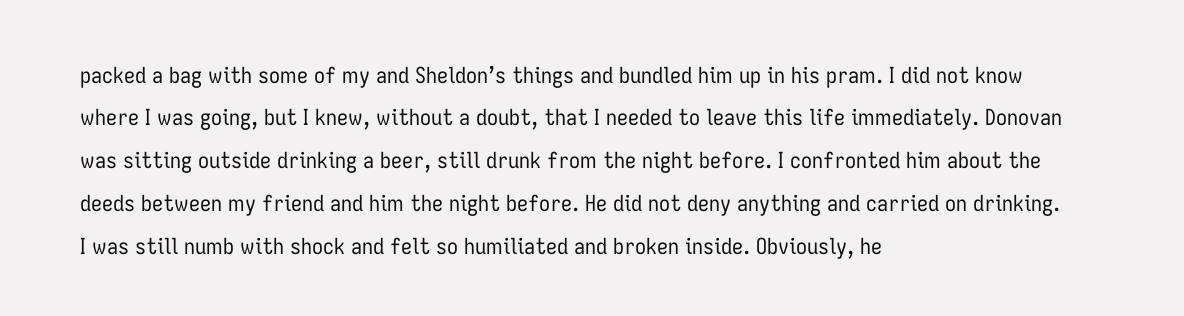packed a bag with some of my and Sheldon’s things and bundled him up in his pram. I did not know where I was going, but I knew, without a doubt, that I needed to leave this life immediately. Donovan was sitting outside drinking a beer, still drunk from the night before. I confronted him about the deeds between my friend and him the night before. He did not deny anything and carried on drinking. I was still numb with shock and felt so humiliated and broken inside. Obviously, he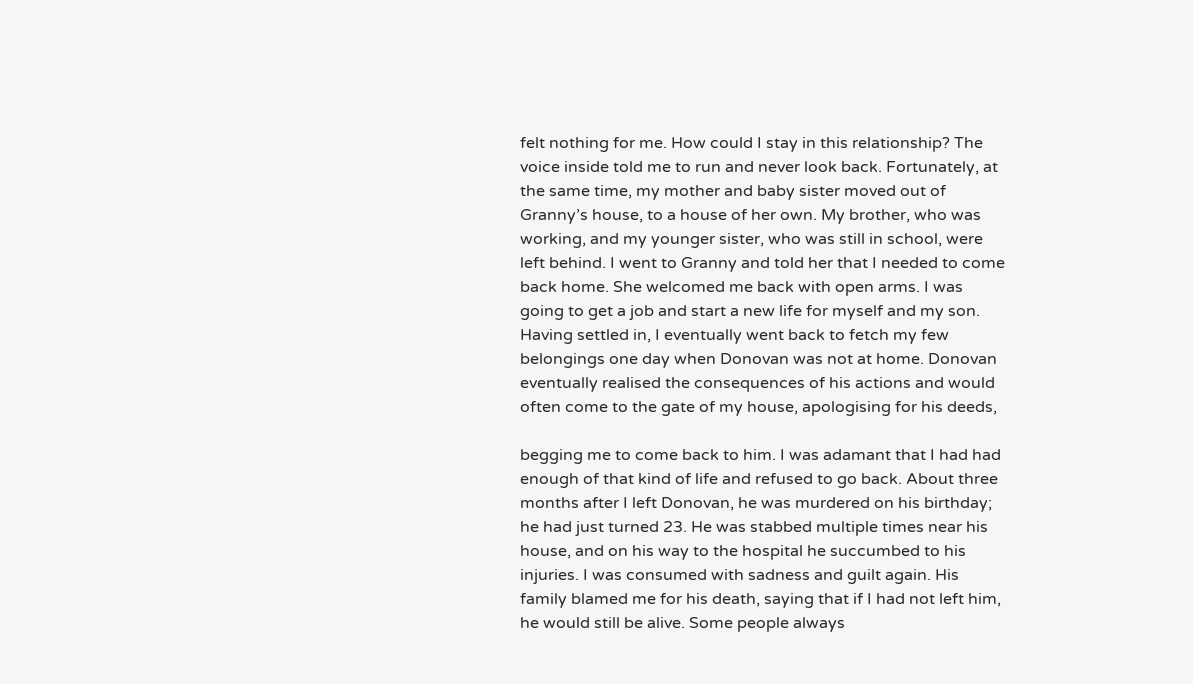felt nothing for me. How could I stay in this relationship? The voice inside told me to run and never look back. Fortunately, at the same time, my mother and baby sister moved out of Granny’s house, to a house of her own. My brother, who was working, and my younger sister, who was still in school, were left behind. I went to Granny and told her that I needed to come back home. She welcomed me back with open arms. I was going to get a job and start a new life for myself and my son. Having settled in, I eventually went back to fetch my few belongings one day when Donovan was not at home. Donovan eventually realised the consequences of his actions and would often come to the gate of my house, apologising for his deeds,

begging me to come back to him. I was adamant that I had had enough of that kind of life and refused to go back. About three months after I left Donovan, he was murdered on his birthday; he had just turned 23. He was stabbed multiple times near his house, and on his way to the hospital he succumbed to his injuries. I was consumed with sadness and guilt again. His family blamed me for his death, saying that if I had not left him, he would still be alive. Some people always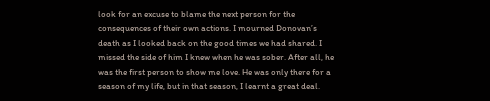look for an excuse to blame the next person for the consequences of their own actions. I mourned Donovan’s death as I looked back on the good times we had shared. I missed the side of him I knew when he was sober. After all, he was the first person to show me love. He was only there for a season of my life, but in that season, I learnt a great deal.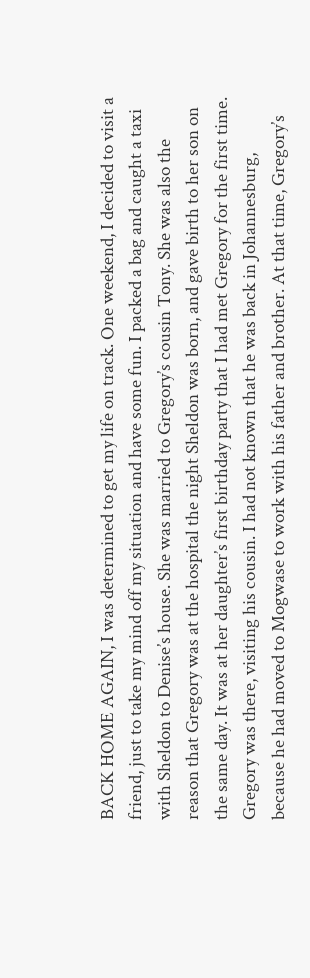BACK HOME AGAIN, I was determined to get my life on track. One weekend, I decided to visit a friend, just to take my mind off my situation and have some fun. I packed a bag and caught a taxi with Sheldon to Denise’s house. She was married to Gregory’s cousin Tony. She was also the reason that Gregory was at the hospital the night Sheldon was born, and gave birth to her son on the same day. It was at her daughter’s first birthday party that I had met Gregory for the first time. Gregory was there, visiting his cousin. I had not known that he was back in Johannesburg, because he had moved to Mogwase to work with his father and brother. At that time, Gregory’s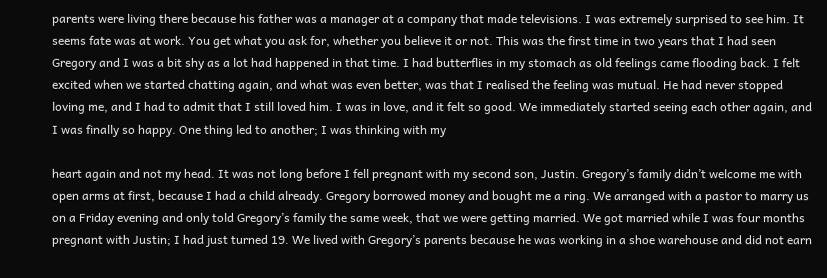parents were living there because his father was a manager at a company that made televisions. I was extremely surprised to see him. It seems fate was at work. You get what you ask for, whether you believe it or not. This was the first time in two years that I had seen Gregory and I was a bit shy as a lot had happened in that time. I had butterflies in my stomach as old feelings came flooding back. I felt excited when we started chatting again, and what was even better, was that I realised the feeling was mutual. He had never stopped loving me, and I had to admit that I still loved him. I was in love, and it felt so good. We immediately started seeing each other again, and I was finally so happy. One thing led to another; I was thinking with my

heart again and not my head. It was not long before I fell pregnant with my second son, Justin. Gregory’s family didn’t welcome me with open arms at first, because I had a child already. Gregory borrowed money and bought me a ring. We arranged with a pastor to marry us on a Friday evening and only told Gregory’s family the same week, that we were getting married. We got married while I was four months pregnant with Justin; I had just turned 19. We lived with Gregory’s parents because he was working in a shoe warehouse and did not earn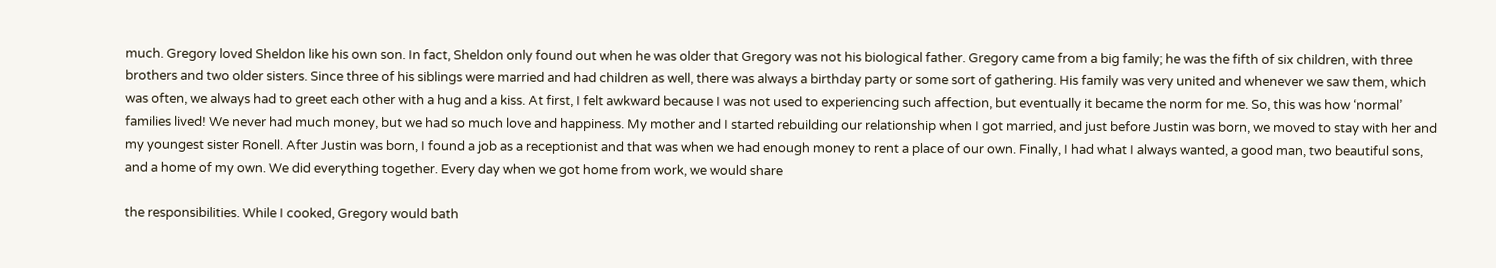much. Gregory loved Sheldon like his own son. In fact, Sheldon only found out when he was older that Gregory was not his biological father. Gregory came from a big family; he was the fifth of six children, with three brothers and two older sisters. Since three of his siblings were married and had children as well, there was always a birthday party or some sort of gathering. His family was very united and whenever we saw them, which was often, we always had to greet each other with a hug and a kiss. At first, I felt awkward because I was not used to experiencing such affection, but eventually it became the norm for me. So, this was how ‘normal’ families lived! We never had much money, but we had so much love and happiness. My mother and I started rebuilding our relationship when I got married, and just before Justin was born, we moved to stay with her and my youngest sister Ronell. After Justin was born, I found a job as a receptionist and that was when we had enough money to rent a place of our own. Finally, I had what I always wanted, a good man, two beautiful sons, and a home of my own. We did everything together. Every day when we got home from work, we would share

the responsibilities. While I cooked, Gregory would bath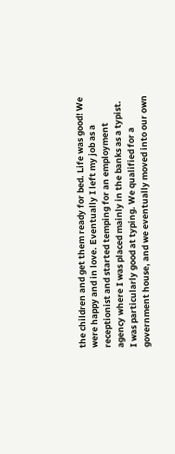the children and get them ready for bed. Life was good! We were happy and in love. Eventually I left my job as a receptionist and started temping for an employment agency where I was placed mainly in the banks as a typist. I was particularly good at typing. We qualified for a government house, and we eventually moved into our own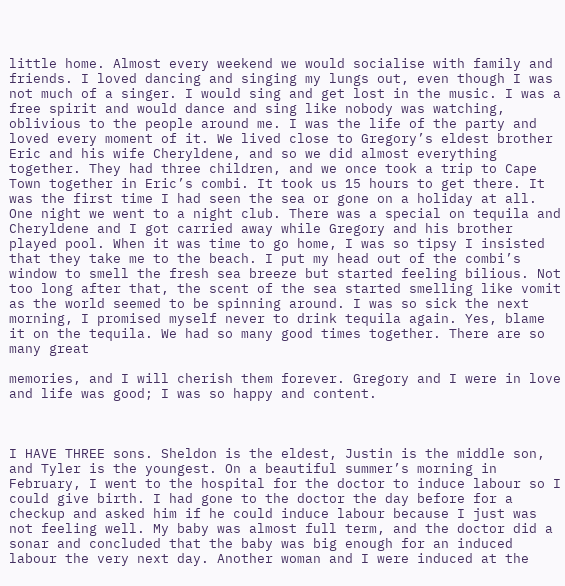little home. Almost every weekend we would socialise with family and friends. I loved dancing and singing my lungs out, even though I was not much of a singer. I would sing and get lost in the music. I was a free spirit and would dance and sing like nobody was watching, oblivious to the people around me. I was the life of the party and loved every moment of it. We lived close to Gregory’s eldest brother Eric and his wife Cheryldene, and so we did almost everything together. They had three children, and we once took a trip to Cape Town together in Eric’s combi. It took us 15 hours to get there. It was the first time I had seen the sea or gone on a holiday at all. One night we went to a night club. There was a special on tequila and Cheryldene and I got carried away while Gregory and his brother played pool. When it was time to go home, I was so tipsy I insisted that they take me to the beach. I put my head out of the combi’s window to smell the fresh sea breeze but started feeling bilious. Not too long after that, the scent of the sea started smelling like vomit as the world seemed to be spinning around. I was so sick the next morning, I promised myself never to drink tequila again. Yes, blame it on the tequila. We had so many good times together. There are so many great

memories, and I will cherish them forever. Gregory and I were in love and life was good; I was so happy and content.



I HAVE THREE sons. Sheldon is the eldest, Justin is the middle son, and Tyler is the youngest. On a beautiful summer’s morning in February, I went to the hospital for the doctor to induce labour so I could give birth. I had gone to the doctor the day before for a checkup and asked him if he could induce labour because I just was not feeling well. My baby was almost full term, and the doctor did a sonar and concluded that the baby was big enough for an induced labour the very next day. Another woman and I were induced at the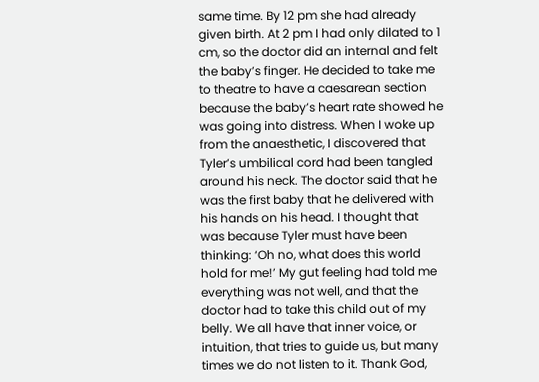same time. By 12 pm she had already given birth. At 2 pm I had only dilated to 1 cm, so the doctor did an internal and felt the baby’s finger. He decided to take me to theatre to have a caesarean section because the baby’s heart rate showed he was going into distress. When I woke up from the anaesthetic, I discovered that Tyler’s umbilical cord had been tangled around his neck. The doctor said that he was the first baby that he delivered with his hands on his head. I thought that was because Tyler must have been thinking: ‘Oh no, what does this world hold for me!’ My gut feeling had told me everything was not well, and that the doctor had to take this child out of my belly. We all have that inner voice, or intuition, that tries to guide us, but many times we do not listen to it. Thank God,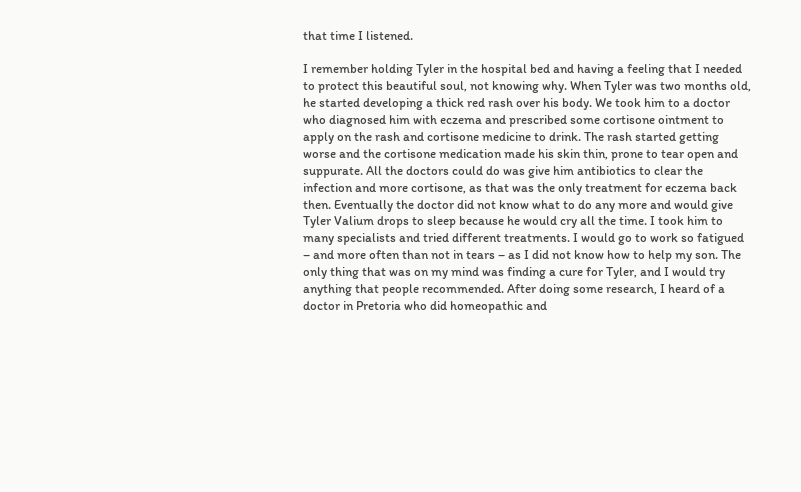that time I listened.

I remember holding Tyler in the hospital bed and having a feeling that I needed to protect this beautiful soul, not knowing why. When Tyler was two months old, he started developing a thick red rash over his body. We took him to a doctor who diagnosed him with eczema and prescribed some cortisone ointment to apply on the rash and cortisone medicine to drink. The rash started getting worse and the cortisone medication made his skin thin, prone to tear open and suppurate. All the doctors could do was give him antibiotics to clear the infection and more cortisone, as that was the only treatment for eczema back then. Eventually the doctor did not know what to do any more and would give Tyler Valium drops to sleep because he would cry all the time. I took him to many specialists and tried different treatments. I would go to work so fatigued – and more often than not in tears – as I did not know how to help my son. The only thing that was on my mind was finding a cure for Tyler, and I would try anything that people recommended. After doing some research, I heard of a doctor in Pretoria who did homeopathic and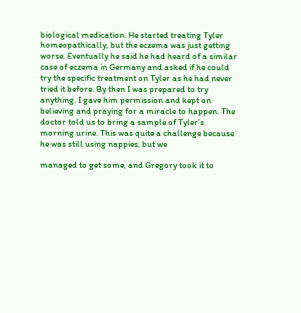biological medication. He started treating Tyler homeopathically, but the eczema was just getting worse. Eventually he said he had heard of a similar case of eczema in Germany and asked if he could try the specific treatment on Tyler as he had never tried it before. By then I was prepared to try anything. I gave him permission and kept on believing and praying for a miracle to happen. The doctor told us to bring a sample of Tyler’s morning urine. This was quite a challenge because he was still using nappies, but we

managed to get some, and Gregory took it to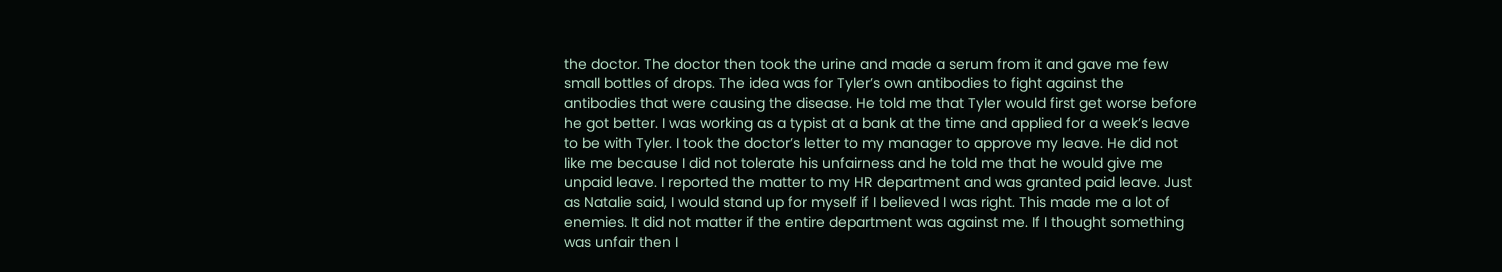the doctor. The doctor then took the urine and made a serum from it and gave me few small bottles of drops. The idea was for Tyler’s own antibodies to fight against the antibodies that were causing the disease. He told me that Tyler would first get worse before he got better. I was working as a typist at a bank at the time and applied for a week’s leave to be with Tyler. I took the doctor’s letter to my manager to approve my leave. He did not like me because I did not tolerate his unfairness and he told me that he would give me unpaid leave. I reported the matter to my HR department and was granted paid leave. Just as Natalie said, I would stand up for myself if I believed I was right. This made me a lot of enemies. It did not matter if the entire department was against me. If I thought something was unfair then I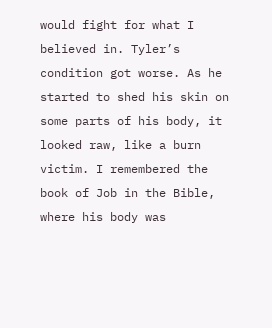would fight for what I believed in. Tyler’s condition got worse. As he started to shed his skin on some parts of his body, it looked raw, like a burn victim. I remembered the book of Job in the Bible, where his body was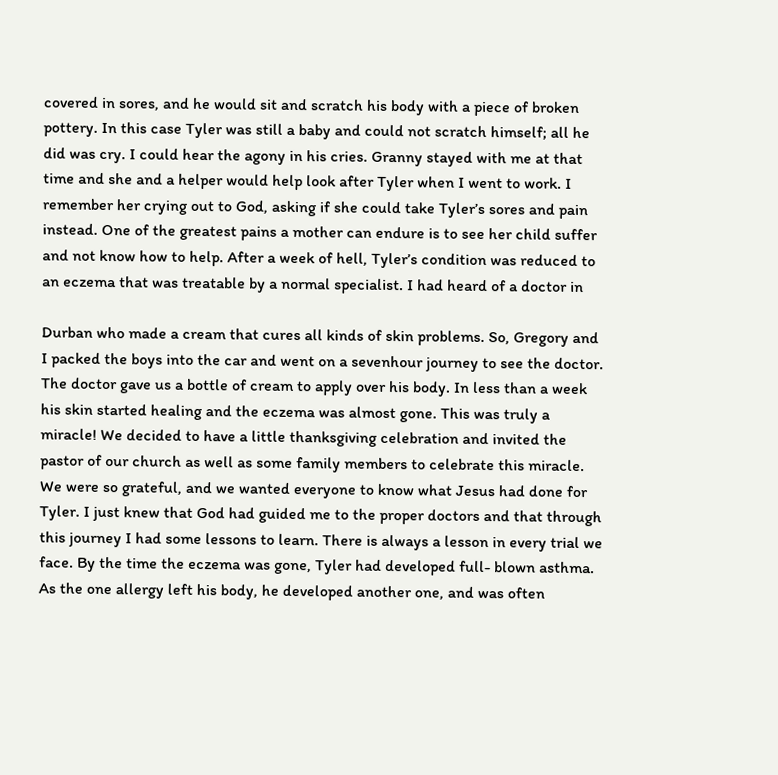covered in sores, and he would sit and scratch his body with a piece of broken pottery. In this case Tyler was still a baby and could not scratch himself; all he did was cry. I could hear the agony in his cries. Granny stayed with me at that time and she and a helper would help look after Tyler when I went to work. I remember her crying out to God, asking if she could take Tyler’s sores and pain instead. One of the greatest pains a mother can endure is to see her child suffer and not know how to help. After a week of hell, Tyler’s condition was reduced to an eczema that was treatable by a normal specialist. I had heard of a doctor in

Durban who made a cream that cures all kinds of skin problems. So, Gregory and I packed the boys into the car and went on a sevenhour journey to see the doctor. The doctor gave us a bottle of cream to apply over his body. In less than a week his skin started healing and the eczema was almost gone. This was truly a miracle! We decided to have a little thanksgiving celebration and invited the pastor of our church as well as some family members to celebrate this miracle. We were so grateful, and we wanted everyone to know what Jesus had done for Tyler. I just knew that God had guided me to the proper doctors and that through this journey I had some lessons to learn. There is always a lesson in every trial we face. By the time the eczema was gone, Tyler had developed full- blown asthma. As the one allergy left his body, he developed another one, and was often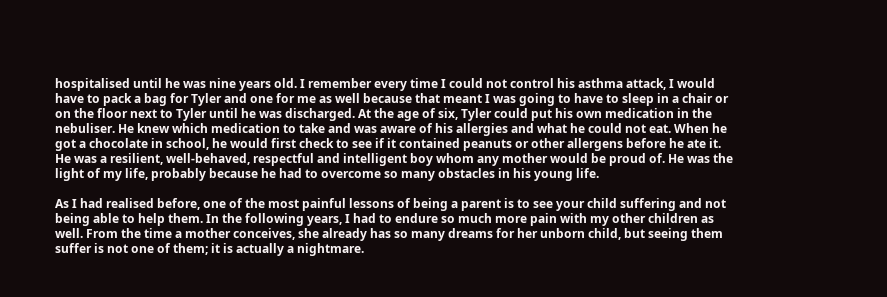hospitalised until he was nine years old. I remember every time I could not control his asthma attack, I would have to pack a bag for Tyler and one for me as well because that meant I was going to have to sleep in a chair or on the floor next to Tyler until he was discharged. At the age of six, Tyler could put his own medication in the nebuliser. He knew which medication to take and was aware of his allergies and what he could not eat. When he got a chocolate in school, he would first check to see if it contained peanuts or other allergens before he ate it. He was a resilient, well-behaved, respectful and intelligent boy whom any mother would be proud of. He was the light of my life, probably because he had to overcome so many obstacles in his young life.

As I had realised before, one of the most painful lessons of being a parent is to see your child suffering and not being able to help them. In the following years, I had to endure so much more pain with my other children as well. From the time a mother conceives, she already has so many dreams for her unborn child, but seeing them suffer is not one of them; it is actually a nightmare.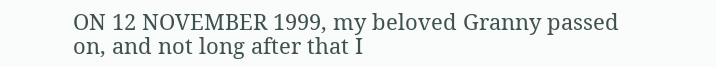ON 12 NOVEMBER 1999, my beloved Granny passed on, and not long after that I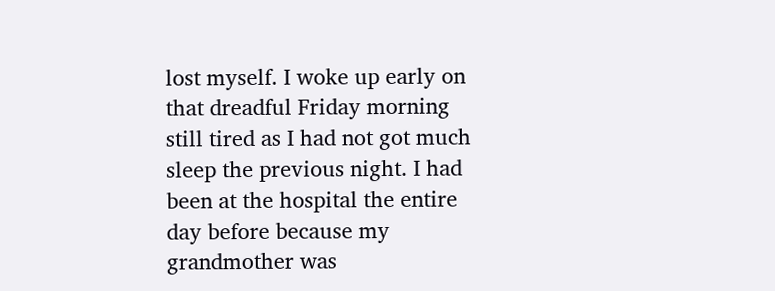lost myself. I woke up early on that dreadful Friday morning still tired as I had not got much sleep the previous night. I had been at the hospital the entire day before because my grandmother was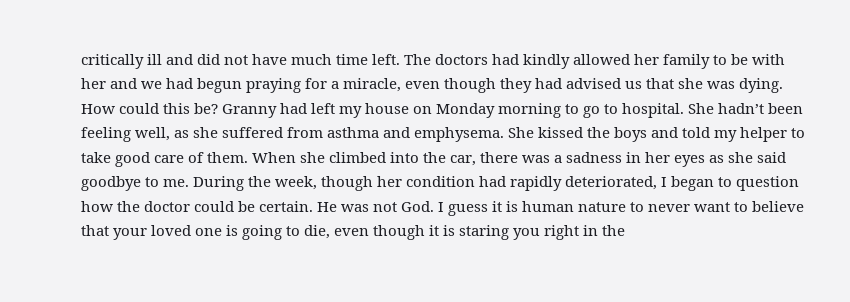critically ill and did not have much time left. The doctors had kindly allowed her family to be with her and we had begun praying for a miracle, even though they had advised us that she was dying. How could this be? Granny had left my house on Monday morning to go to hospital. She hadn’t been feeling well, as she suffered from asthma and emphysema. She kissed the boys and told my helper to take good care of them. When she climbed into the car, there was a sadness in her eyes as she said goodbye to me. During the week, though her condition had rapidly deteriorated, I began to question how the doctor could be certain. He was not God. I guess it is human nature to never want to believe that your loved one is going to die, even though it is staring you right in the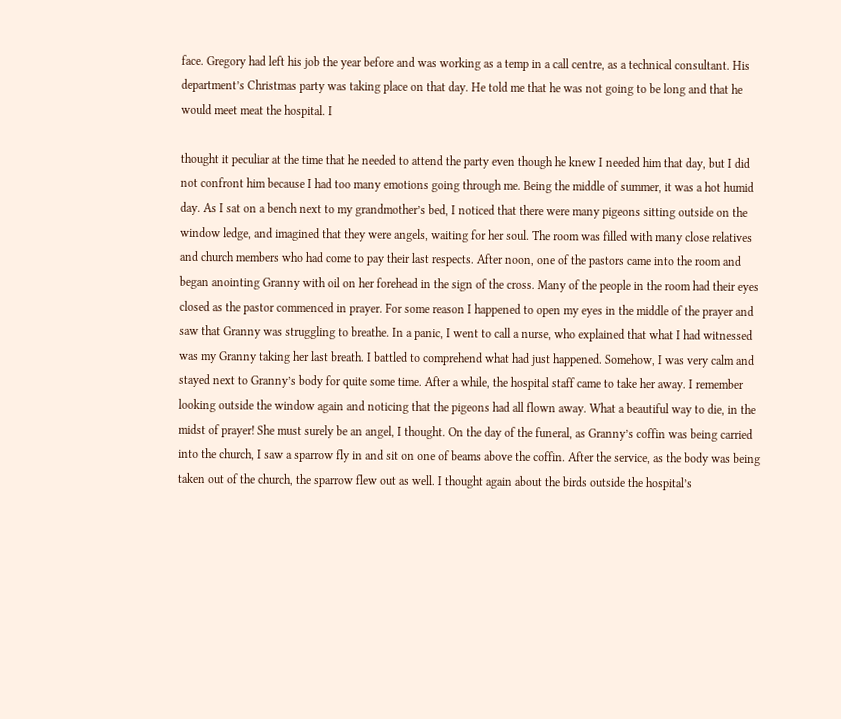face. Gregory had left his job the year before and was working as a temp in a call centre, as a technical consultant. His department’s Christmas party was taking place on that day. He told me that he was not going to be long and that he would meet meat the hospital. I

thought it peculiar at the time that he needed to attend the party even though he knew I needed him that day, but I did not confront him because I had too many emotions going through me. Being the middle of summer, it was a hot humid day. As I sat on a bench next to my grandmother’s bed, I noticed that there were many pigeons sitting outside on the window ledge, and imagined that they were angels, waiting for her soul. The room was filled with many close relatives and church members who had come to pay their last respects. After noon, one of the pastors came into the room and began anointing Granny with oil on her forehead in the sign of the cross. Many of the people in the room had their eyes closed as the pastor commenced in prayer. For some reason I happened to open my eyes in the middle of the prayer and saw that Granny was struggling to breathe. In a panic, I went to call a nurse, who explained that what I had witnessed was my Granny taking her last breath. I battled to comprehend what had just happened. Somehow, I was very calm and stayed next to Granny’s body for quite some time. After a while, the hospital staff came to take her away. I remember looking outside the window again and noticing that the pigeons had all flown away. What a beautiful way to die, in the midst of prayer! She must surely be an angel, I thought. On the day of the funeral, as Granny’s coffin was being carried into the church, I saw a sparrow fly in and sit on one of beams above the coffin. After the service, as the body was being taken out of the church, the sparrow flew out as well. I thought again about the birds outside the hospital’s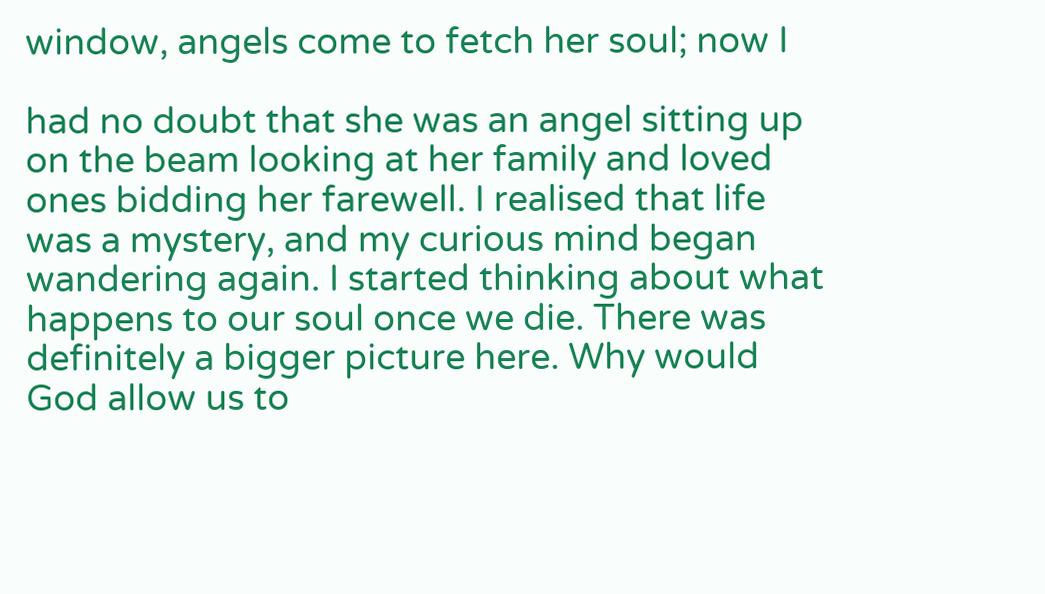window, angels come to fetch her soul; now I

had no doubt that she was an angel sitting up on the beam looking at her family and loved ones bidding her farewell. I realised that life was a mystery, and my curious mind began wandering again. I started thinking about what happens to our soul once we die. There was definitely a bigger picture here. Why would God allow us to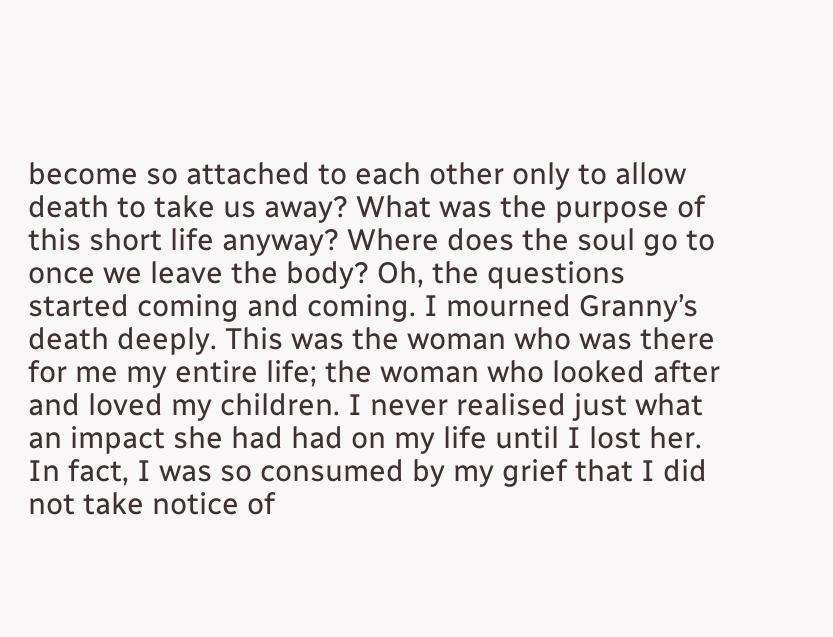become so attached to each other only to allow death to take us away? What was the purpose of this short life anyway? Where does the soul go to once we leave the body? Oh, the questions started coming and coming. I mourned Granny’s death deeply. This was the woman who was there for me my entire life; the woman who looked after and loved my children. I never realised just what an impact she had had on my life until I lost her. In fact, I was so consumed by my grief that I did not take notice of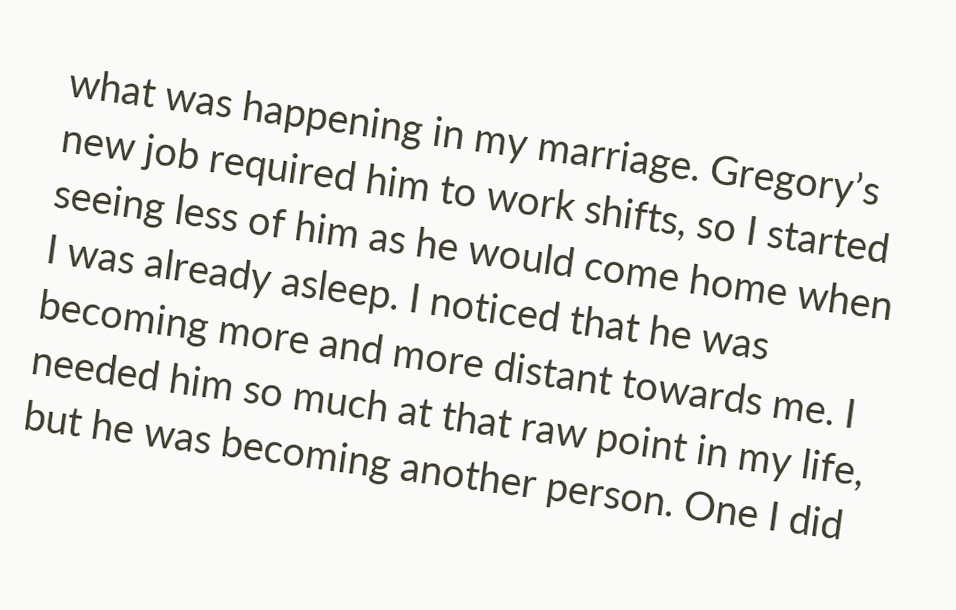what was happening in my marriage. Gregory’s new job required him to work shifts, so I started seeing less of him as he would come home when I was already asleep. I noticed that he was becoming more and more distant towards me. I needed him so much at that raw point in my life, but he was becoming another person. One I did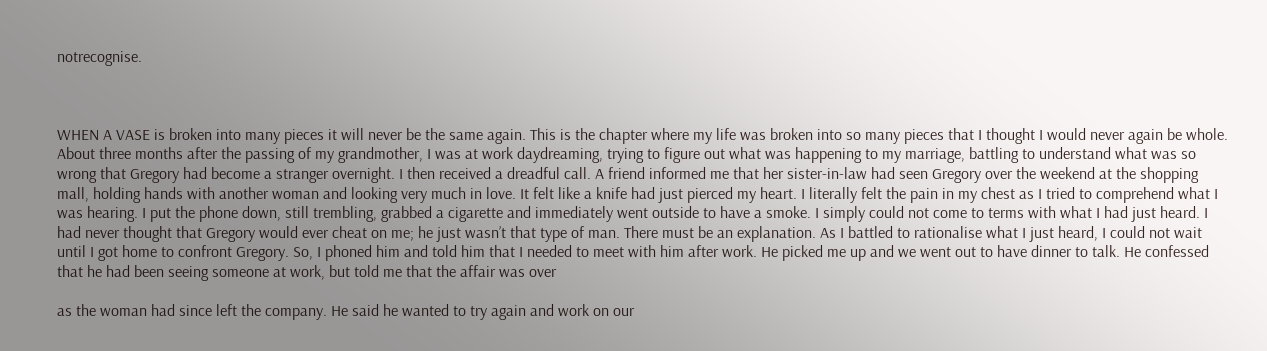notrecognise.



WHEN A VASE is broken into many pieces it will never be the same again. This is the chapter where my life was broken into so many pieces that I thought I would never again be whole. About three months after the passing of my grandmother, I was at work daydreaming, trying to figure out what was happening to my marriage, battling to understand what was so wrong that Gregory had become a stranger overnight. I then received a dreadful call. A friend informed me that her sister-in-law had seen Gregory over the weekend at the shopping mall, holding hands with another woman and looking very much in love. It felt like a knife had just pierced my heart. I literally felt the pain in my chest as I tried to comprehend what I was hearing. I put the phone down, still trembling, grabbed a cigarette and immediately went outside to have a smoke. I simply could not come to terms with what I had just heard. I had never thought that Gregory would ever cheat on me; he just wasn’t that type of man. There must be an explanation. As I battled to rationalise what I just heard, I could not wait until I got home to confront Gregory. So, I phoned him and told him that I needed to meet with him after work. He picked me up and we went out to have dinner to talk. He confessed that he had been seeing someone at work, but told me that the affair was over

as the woman had since left the company. He said he wanted to try again and work on our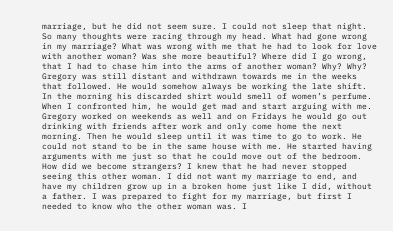marriage, but he did not seem sure. I could not sleep that night. So many thoughts were racing through my head. What had gone wrong in my marriage? What was wrong with me that he had to look for love with another woman? Was she more beautiful? Where did I go wrong, that I had to chase him into the arms of another woman? Why? Why? Gregory was still distant and withdrawn towards me in the weeks that followed. He would somehow always be working the late shift. In the morning his discarded shirt would smell of women’s perfume. When I confronted him, he would get mad and start arguing with me. Gregory worked on weekends as well and on Fridays he would go out drinking with friends after work and only come home the next morning. Then he would sleep until it was time to go to work. He could not stand to be in the same house with me. He started having arguments with me just so that he could move out of the bedroom. How did we become strangers? I knew that he had never stopped seeing this other woman. I did not want my marriage to end, and have my children grow up in a broken home just like I did, without a father. I was prepared to fight for my marriage, but first I needed to know who the other woman was. I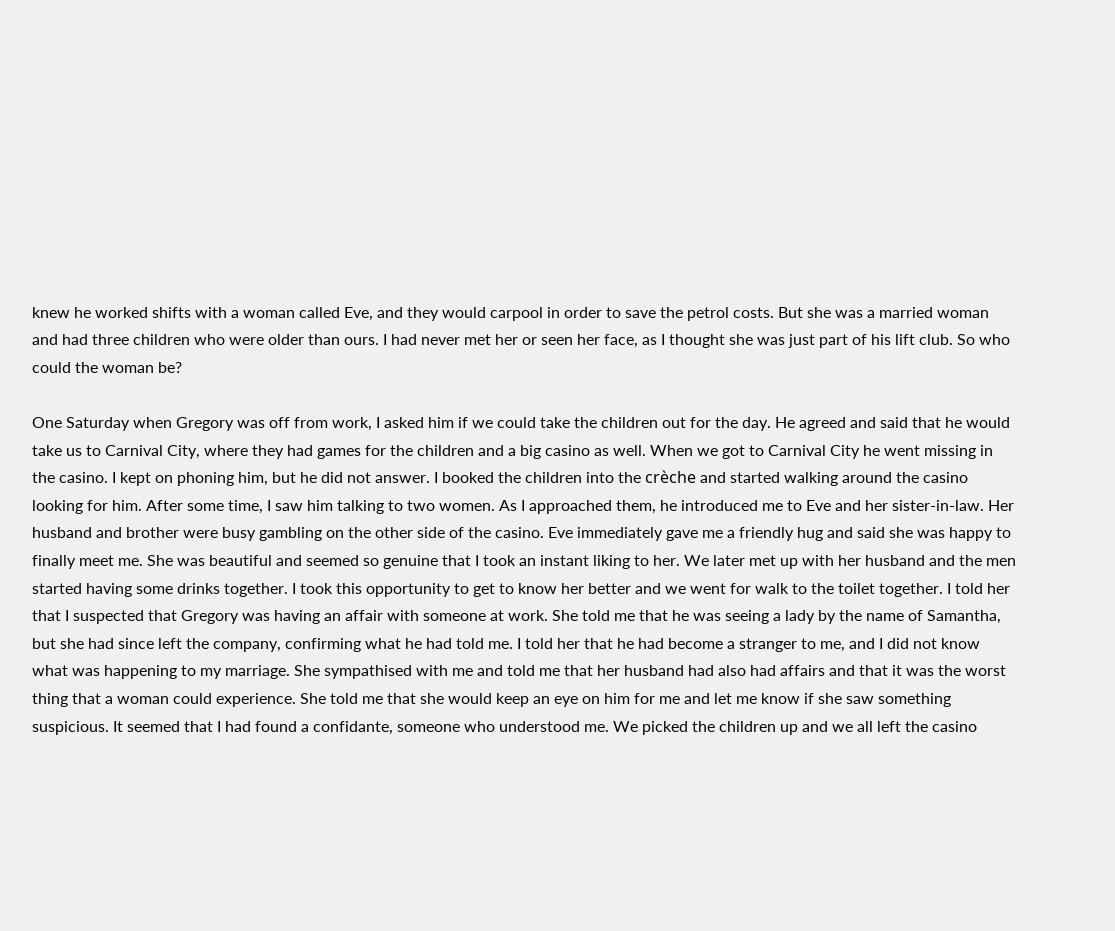knew he worked shifts with a woman called Eve, and they would carpool in order to save the petrol costs. But she was a married woman and had three children who were older than ours. I had never met her or seen her face, as I thought she was just part of his lift club. So who could the woman be?

One Saturday when Gregory was off from work, I asked him if we could take the children out for the day. He agreed and said that he would take us to Carnival City, where they had games for the children and a big casino as well. When we got to Carnival City he went missing in the casino. I kept on phoning him, but he did not answer. I booked the children into the crèche and started walking around the casino looking for him. After some time, I saw him talking to two women. As I approached them, he introduced me to Eve and her sister-in-law. Her husband and brother were busy gambling on the other side of the casino. Eve immediately gave me a friendly hug and said she was happy to finally meet me. She was beautiful and seemed so genuine that I took an instant liking to her. We later met up with her husband and the men started having some drinks together. I took this opportunity to get to know her better and we went for walk to the toilet together. I told her that I suspected that Gregory was having an affair with someone at work. She told me that he was seeing a lady by the name of Samantha, but she had since left the company, confirming what he had told me. I told her that he had become a stranger to me, and I did not know what was happening to my marriage. She sympathised with me and told me that her husband had also had affairs and that it was the worst thing that a woman could experience. She told me that she would keep an eye on him for me and let me know if she saw something suspicious. It seemed that I had found a confidante, someone who understood me. We picked the children up and we all left the casino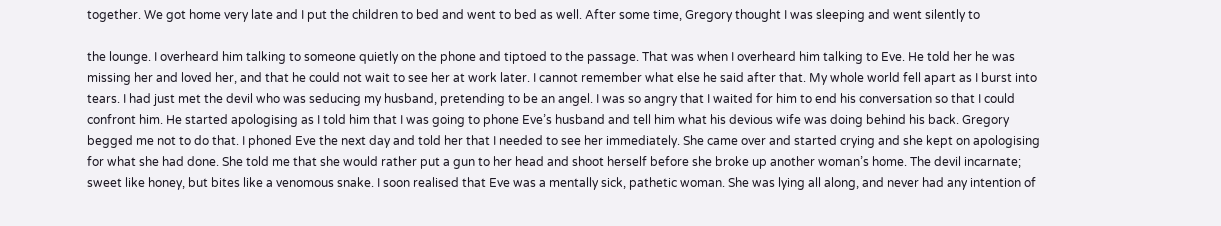together. We got home very late and I put the children to bed and went to bed as well. After some time, Gregory thought I was sleeping and went silently to

the lounge. I overheard him talking to someone quietly on the phone and tiptoed to the passage. That was when I overheard him talking to Eve. He told her he was missing her and loved her, and that he could not wait to see her at work later. I cannot remember what else he said after that. My whole world fell apart as I burst into tears. I had just met the devil who was seducing my husband, pretending to be an angel. I was so angry that I waited for him to end his conversation so that I could confront him. He started apologising as I told him that I was going to phone Eve’s husband and tell him what his devious wife was doing behind his back. Gregory begged me not to do that. I phoned Eve the next day and told her that I needed to see her immediately. She came over and started crying and she kept on apologising for what she had done. She told me that she would rather put a gun to her head and shoot herself before she broke up another woman’s home. The devil incarnate; sweet like honey, but bites like a venomous snake. I soon realised that Eve was a mentally sick, pathetic woman. She was lying all along, and never had any intention of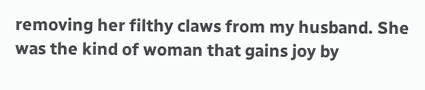removing her filthy claws from my husband. She was the kind of woman that gains joy by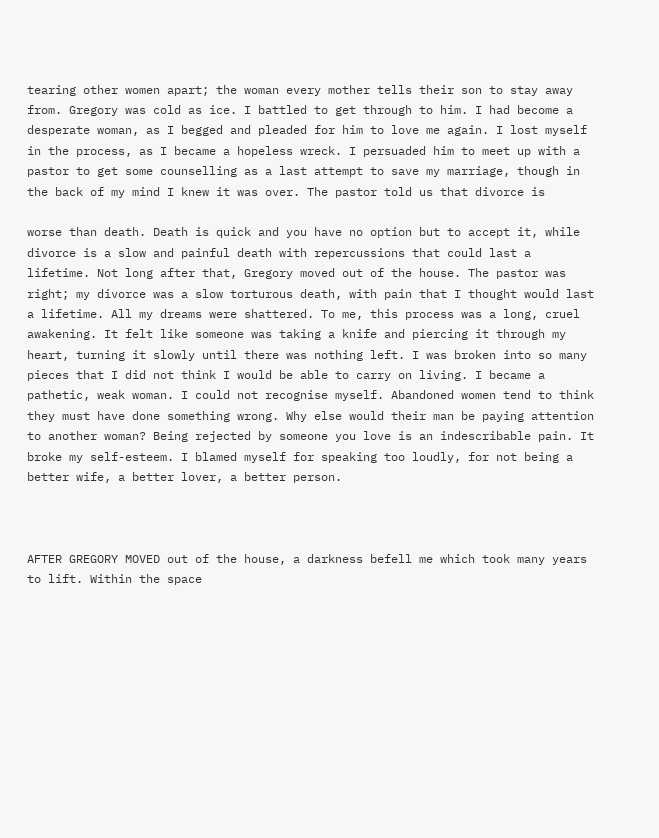tearing other women apart; the woman every mother tells their son to stay away from. Gregory was cold as ice. I battled to get through to him. I had become a desperate woman, as I begged and pleaded for him to love me again. I lost myself in the process, as I became a hopeless wreck. I persuaded him to meet up with a pastor to get some counselling as a last attempt to save my marriage, though in the back of my mind I knew it was over. The pastor told us that divorce is

worse than death. Death is quick and you have no option but to accept it, while divorce is a slow and painful death with repercussions that could last a lifetime. Not long after that, Gregory moved out of the house. The pastor was right; my divorce was a slow torturous death, with pain that I thought would last a lifetime. All my dreams were shattered. To me, this process was a long, cruel awakening. It felt like someone was taking a knife and piercing it through my heart, turning it slowly until there was nothing left. I was broken into so many pieces that I did not think I would be able to carry on living. I became a pathetic, weak woman. I could not recognise myself. Abandoned women tend to think they must have done something wrong. Why else would their man be paying attention to another woman? Being rejected by someone you love is an indescribable pain. It broke my self-esteem. I blamed myself for speaking too loudly, for not being a better wife, a better lover, a better person.



AFTER GREGORY MOVED out of the house, a darkness befell me which took many years to lift. Within the space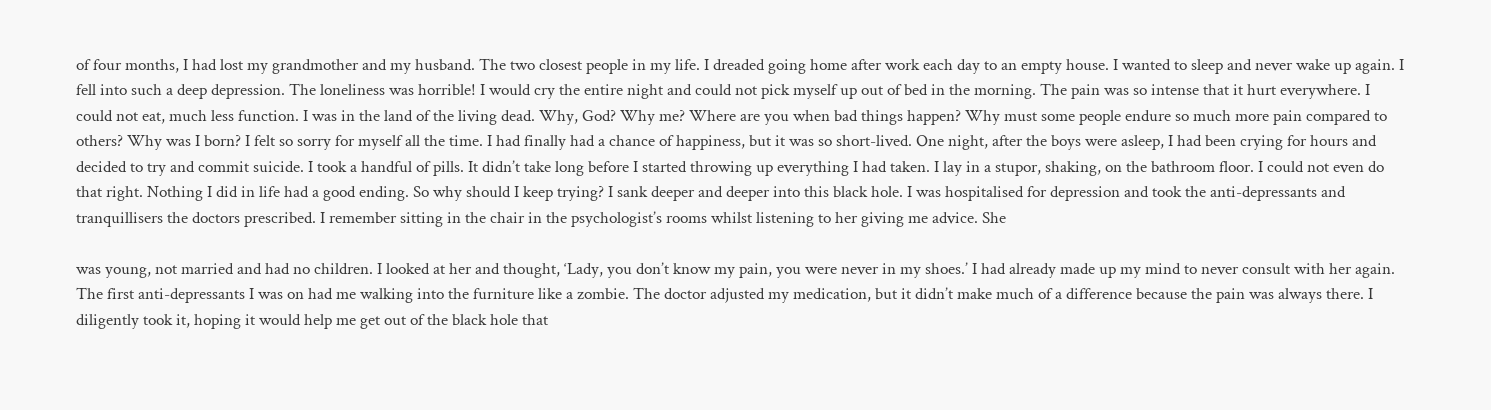of four months, I had lost my grandmother and my husband. The two closest people in my life. I dreaded going home after work each day to an empty house. I wanted to sleep and never wake up again. I fell into such a deep depression. The loneliness was horrible! I would cry the entire night and could not pick myself up out of bed in the morning. The pain was so intense that it hurt everywhere. I could not eat, much less function. I was in the land of the living dead. Why, God? Why me? Where are you when bad things happen? Why must some people endure so much more pain compared to others? Why was I born? I felt so sorry for myself all the time. I had finally had a chance of happiness, but it was so short-lived. One night, after the boys were asleep, I had been crying for hours and decided to try and commit suicide. I took a handful of pills. It didn’t take long before I started throwing up everything I had taken. I lay in a stupor, shaking, on the bathroom floor. I could not even do that right. Nothing I did in life had a good ending. So why should I keep trying? I sank deeper and deeper into this black hole. I was hospitalised for depression and took the anti-depressants and tranquillisers the doctors prescribed. I remember sitting in the chair in the psychologist’s rooms whilst listening to her giving me advice. She

was young, not married and had no children. I looked at her and thought, ‘Lady, you don’t know my pain, you were never in my shoes.’ I had already made up my mind to never consult with her again. The first anti-depressants I was on had me walking into the furniture like a zombie. The doctor adjusted my medication, but it didn’t make much of a difference because the pain was always there. I diligently took it, hoping it would help me get out of the black hole that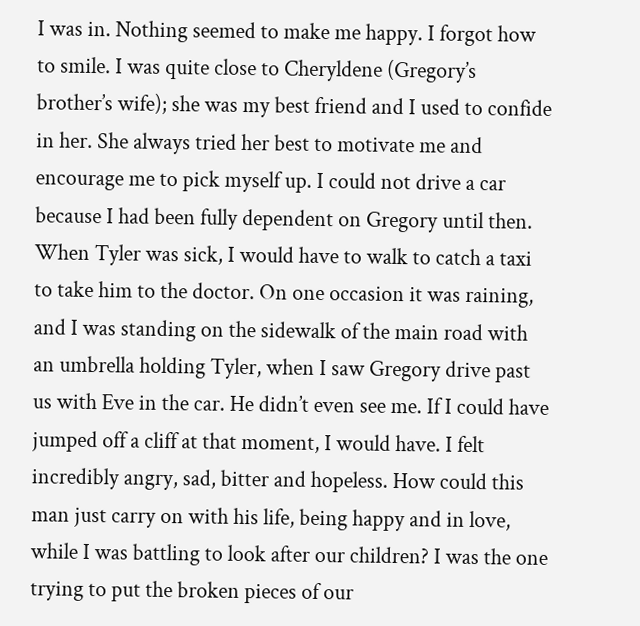I was in. Nothing seemed to make me happy. I forgot how to smile. I was quite close to Cheryldene (Gregory’s brother’s wife); she was my best friend and I used to confide in her. She always tried her best to motivate me and encourage me to pick myself up. I could not drive a car because I had been fully dependent on Gregory until then. When Tyler was sick, I would have to walk to catch a taxi to take him to the doctor. On one occasion it was raining, and I was standing on the sidewalk of the main road with an umbrella holding Tyler, when I saw Gregory drive past us with Eve in the car. He didn’t even see me. If I could have jumped off a cliff at that moment, I would have. I felt incredibly angry, sad, bitter and hopeless. How could this man just carry on with his life, being happy and in love, while I was battling to look after our children? I was the one trying to put the broken pieces of our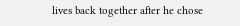lives back together after he chose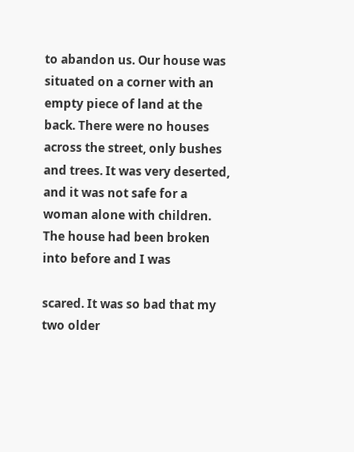to abandon us. Our house was situated on a corner with an empty piece of land at the back. There were no houses across the street, only bushes and trees. It was very deserted, and it was not safe for a woman alone with children. The house had been broken into before and I was

scared. It was so bad that my two older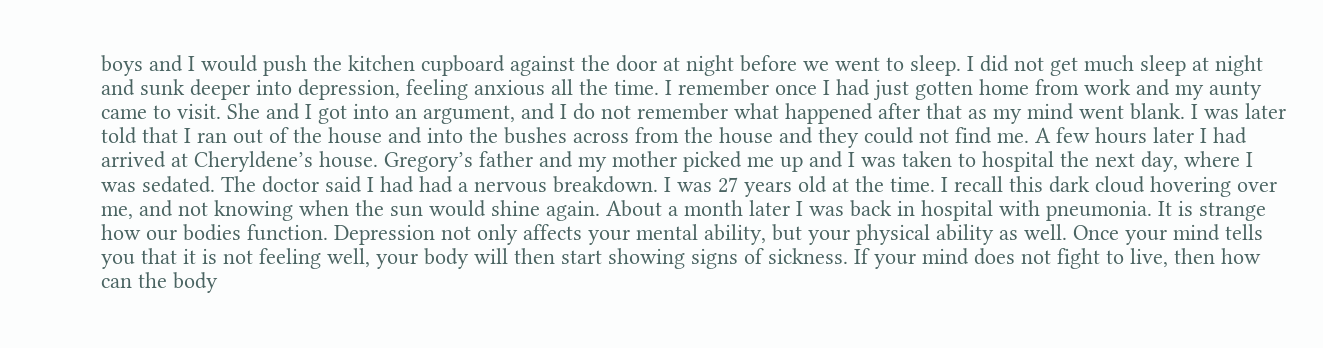boys and I would push the kitchen cupboard against the door at night before we went to sleep. I did not get much sleep at night and sunk deeper into depression, feeling anxious all the time. I remember once I had just gotten home from work and my aunty came to visit. She and I got into an argument, and I do not remember what happened after that as my mind went blank. I was later told that I ran out of the house and into the bushes across from the house and they could not find me. A few hours later I had arrived at Cheryldene’s house. Gregory’s father and my mother picked me up and I was taken to hospital the next day, where I was sedated. The doctor said I had had a nervous breakdown. I was 27 years old at the time. I recall this dark cloud hovering over me, and not knowing when the sun would shine again. About a month later I was back in hospital with pneumonia. It is strange how our bodies function. Depression not only affects your mental ability, but your physical ability as well. Once your mind tells you that it is not feeling well, your body will then start showing signs of sickness. If your mind does not fight to live, then how can the body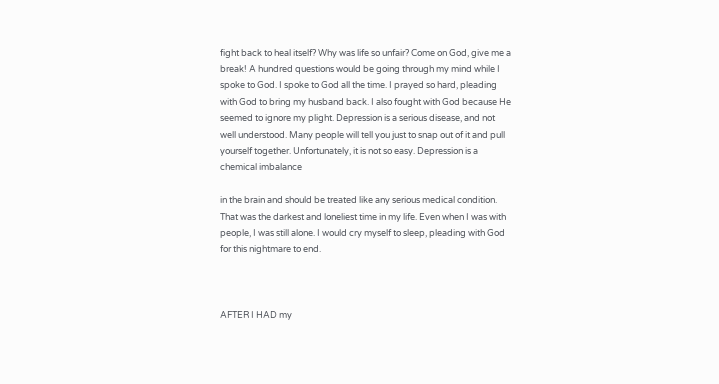fight back to heal itself? Why was life so unfair? Come on God, give me a break! A hundred questions would be going through my mind while I spoke to God. I spoke to God all the time. I prayed so hard, pleading with God to bring my husband back. I also fought with God because He seemed to ignore my plight. Depression is a serious disease, and not well understood. Many people will tell you just to snap out of it and pull yourself together. Unfortunately, it is not so easy. Depression is a chemical imbalance

in the brain and should be treated like any serious medical condition. That was the darkest and loneliest time in my life. Even when I was with people, I was still alone. I would cry myself to sleep, pleading with God for this nightmare to end.



AFTER I HAD my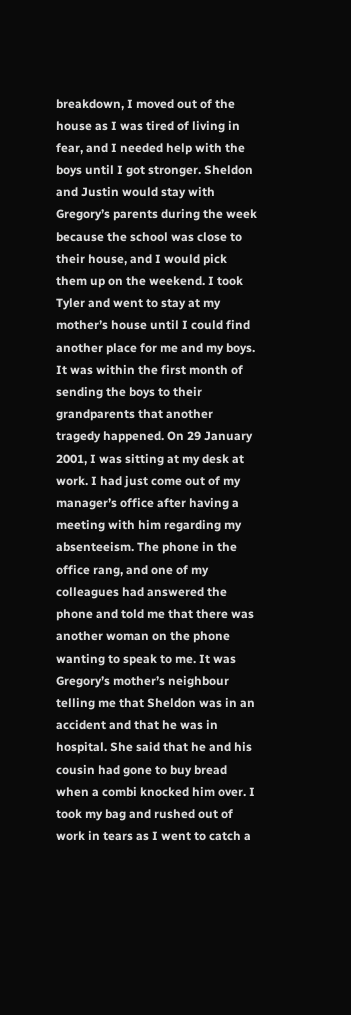breakdown, I moved out of the house as I was tired of living in fear, and I needed help with the boys until I got stronger. Sheldon and Justin would stay with Gregory’s parents during the week because the school was close to their house, and I would pick them up on the weekend. I took Tyler and went to stay at my mother’s house until I could find another place for me and my boys. It was within the first month of sending the boys to their grandparents that another tragedy happened. On 29 January 2001, I was sitting at my desk at work. I had just come out of my manager’s office after having a meeting with him regarding my absenteeism. The phone in the office rang, and one of my colleagues had answered the phone and told me that there was another woman on the phone wanting to speak to me. It was Gregory’s mother’s neighbour telling me that Sheldon was in an accident and that he was in hospital. She said that he and his cousin had gone to buy bread when a combi knocked him over. I took my bag and rushed out of work in tears as I went to catch a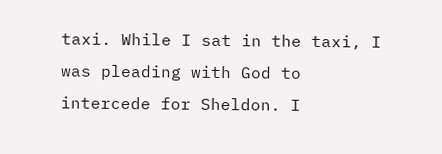taxi. While I sat in the taxi, I was pleading with God to intercede for Sheldon. I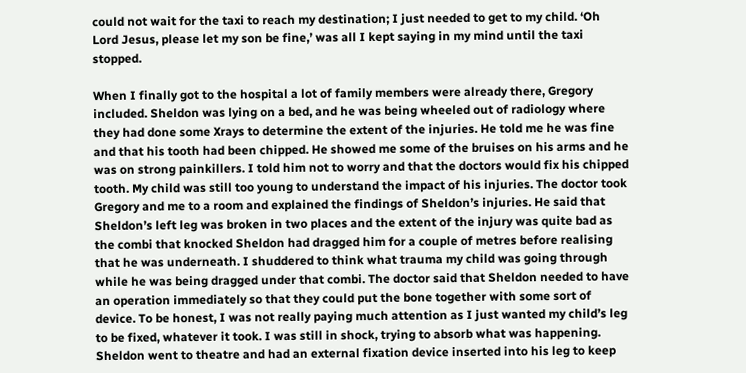could not wait for the taxi to reach my destination; I just needed to get to my child. ‘Oh Lord Jesus, please let my son be fine,’ was all I kept saying in my mind until the taxi stopped.

When I finally got to the hospital a lot of family members were already there, Gregory included. Sheldon was lying on a bed, and he was being wheeled out of radiology where they had done some Xrays to determine the extent of the injuries. He told me he was fine and that his tooth had been chipped. He showed me some of the bruises on his arms and he was on strong painkillers. I told him not to worry and that the doctors would fix his chipped tooth. My child was still too young to understand the impact of his injuries. The doctor took Gregory and me to a room and explained the findings of Sheldon’s injuries. He said that Sheldon’s left leg was broken in two places and the extent of the injury was quite bad as the combi that knocked Sheldon had dragged him for a couple of metres before realising that he was underneath. I shuddered to think what trauma my child was going through while he was being dragged under that combi. The doctor said that Sheldon needed to have an operation immediately so that they could put the bone together with some sort of device. To be honest, I was not really paying much attention as I just wanted my child’s leg to be fixed, whatever it took. I was still in shock, trying to absorb what was happening. Sheldon went to theatre and had an external fixation device inserted into his leg to keep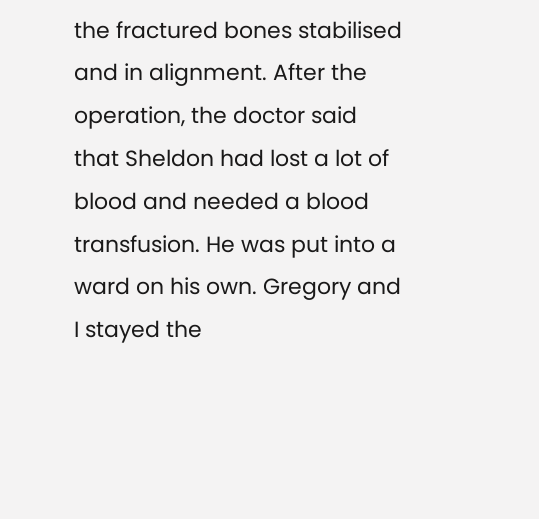the fractured bones stabilised and in alignment. After the operation, the doctor said that Sheldon had lost a lot of blood and needed a blood transfusion. He was put into a ward on his own. Gregory and I stayed the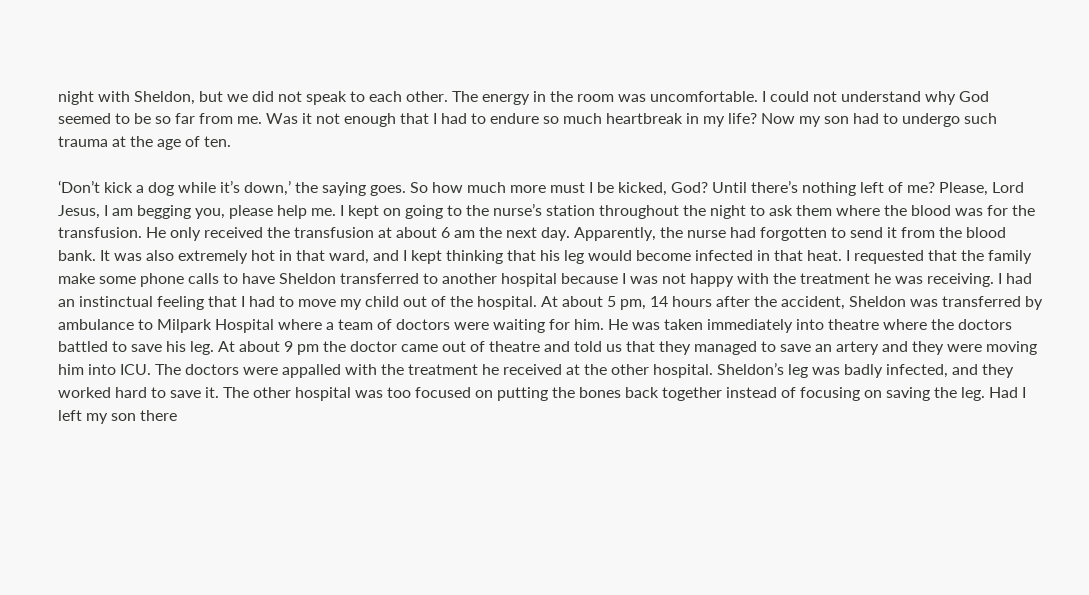night with Sheldon, but we did not speak to each other. The energy in the room was uncomfortable. I could not understand why God seemed to be so far from me. Was it not enough that I had to endure so much heartbreak in my life? Now my son had to undergo such trauma at the age of ten.

‘Don’t kick a dog while it’s down,’ the saying goes. So how much more must I be kicked, God? Until there’s nothing left of me? Please, Lord Jesus, I am begging you, please help me. I kept on going to the nurse’s station throughout the night to ask them where the blood was for the transfusion. He only received the transfusion at about 6 am the next day. Apparently, the nurse had forgotten to send it from the blood bank. It was also extremely hot in that ward, and I kept thinking that his leg would become infected in that heat. I requested that the family make some phone calls to have Sheldon transferred to another hospital because I was not happy with the treatment he was receiving. I had an instinctual feeling that I had to move my child out of the hospital. At about 5 pm, 14 hours after the accident, Sheldon was transferred by ambulance to Milpark Hospital where a team of doctors were waiting for him. He was taken immediately into theatre where the doctors battled to save his leg. At about 9 pm the doctor came out of theatre and told us that they managed to save an artery and they were moving him into ICU. The doctors were appalled with the treatment he received at the other hospital. Sheldon’s leg was badly infected, and they worked hard to save it. The other hospital was too focused on putting the bones back together instead of focusing on saving the leg. Had I left my son there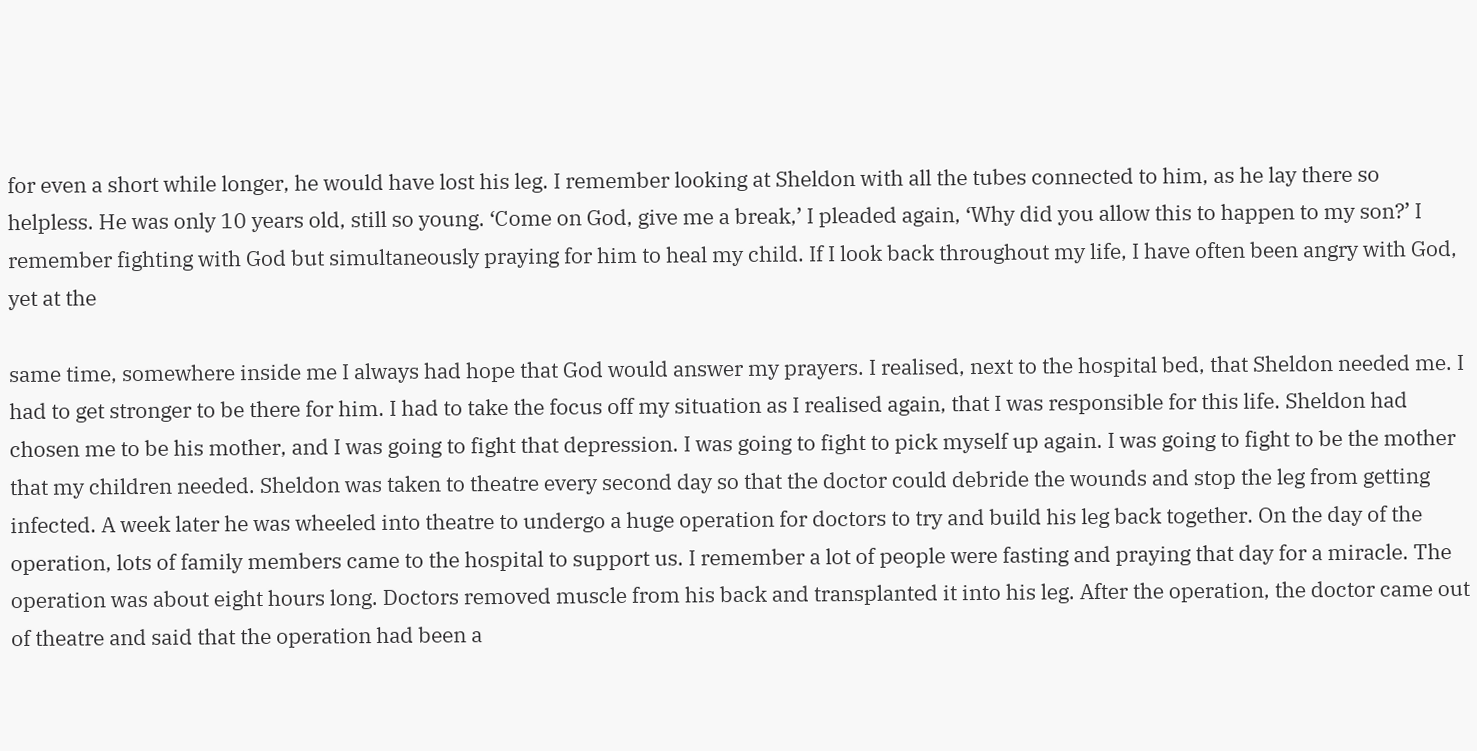for even a short while longer, he would have lost his leg. I remember looking at Sheldon with all the tubes connected to him, as he lay there so helpless. He was only 10 years old, still so young. ‘Come on God, give me a break,’ I pleaded again, ‘Why did you allow this to happen to my son?’ I remember fighting with God but simultaneously praying for him to heal my child. If I look back throughout my life, I have often been angry with God, yet at the

same time, somewhere inside me I always had hope that God would answer my prayers. I realised, next to the hospital bed, that Sheldon needed me. I had to get stronger to be there for him. I had to take the focus off my situation as I realised again, that I was responsible for this life. Sheldon had chosen me to be his mother, and I was going to fight that depression. I was going to fight to pick myself up again. I was going to fight to be the mother that my children needed. Sheldon was taken to theatre every second day so that the doctor could debride the wounds and stop the leg from getting infected. A week later he was wheeled into theatre to undergo a huge operation for doctors to try and build his leg back together. On the day of the operation, lots of family members came to the hospital to support us. I remember a lot of people were fasting and praying that day for a miracle. The operation was about eight hours long. Doctors removed muscle from his back and transplanted it into his leg. After the operation, the doctor came out of theatre and said that the operation had been a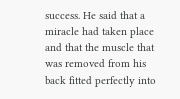success. He said that a miracle had taken place and that the muscle that was removed from his back fitted perfectly into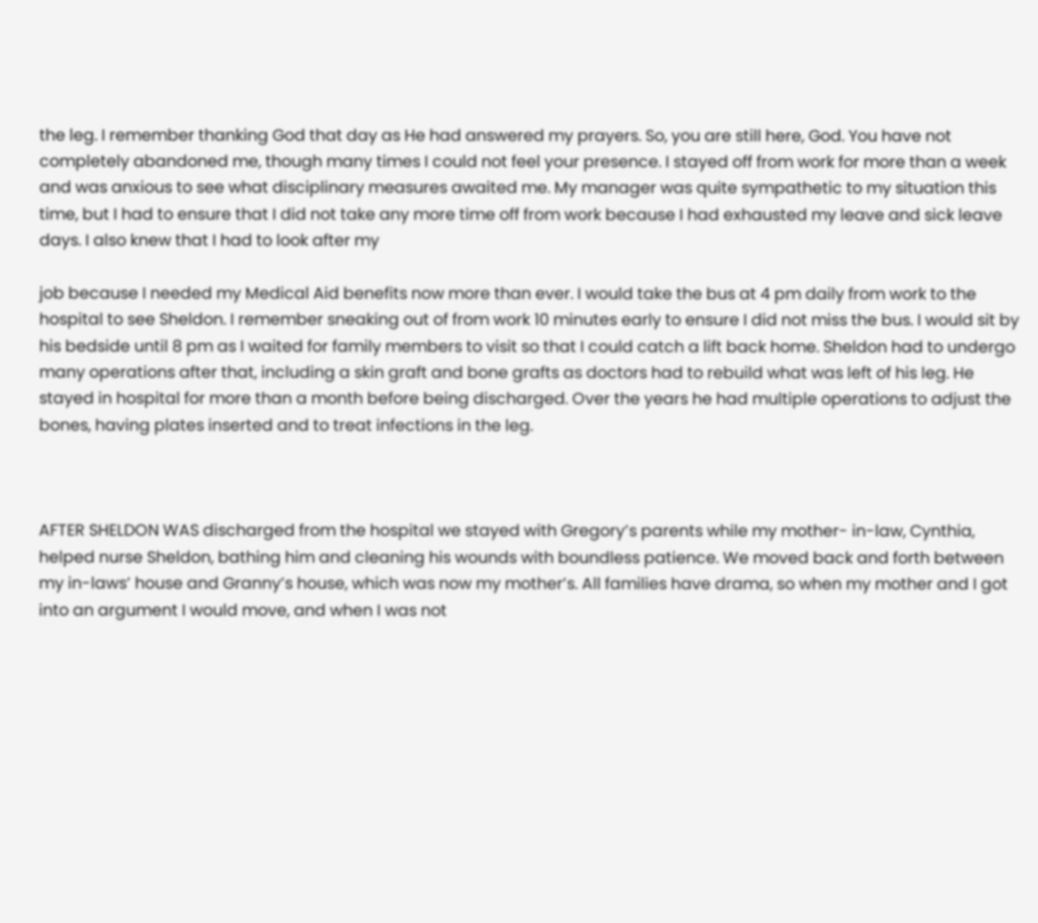the leg. I remember thanking God that day as He had answered my prayers. So, you are still here, God. You have not completely abandoned me, though many times I could not feel your presence. I stayed off from work for more than a week and was anxious to see what disciplinary measures awaited me. My manager was quite sympathetic to my situation this time, but I had to ensure that I did not take any more time off from work because I had exhausted my leave and sick leave days. I also knew that I had to look after my

job because I needed my Medical Aid benefits now more than ever. I would take the bus at 4 pm daily from work to the hospital to see Sheldon. I remember sneaking out of from work 10 minutes early to ensure I did not miss the bus. I would sit by his bedside until 8 pm as I waited for family members to visit so that I could catch a lift back home. Sheldon had to undergo many operations after that, including a skin graft and bone grafts as doctors had to rebuild what was left of his leg. He stayed in hospital for more than a month before being discharged. Over the years he had multiple operations to adjust the bones, having plates inserted and to treat infections in the leg.



AFTER SHELDON WAS discharged from the hospital we stayed with Gregory’s parents while my mother- in-law, Cynthia, helped nurse Sheldon, bathing him and cleaning his wounds with boundless patience. We moved back and forth between my in-laws’ house and Granny’s house, which was now my mother’s. All families have drama, so when my mother and I got into an argument I would move, and when I was not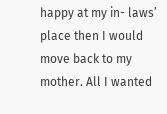happy at my in- laws’ place then I would move back to my mother. All I wanted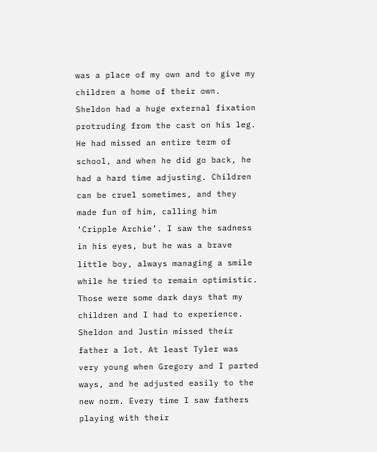was a place of my own and to give my children a home of their own. Sheldon had a huge external fixation protruding from the cast on his leg. He had missed an entire term of school, and when he did go back, he had a hard time adjusting. Children can be cruel sometimes, and they made fun of him, calling him ‘Cripple Archie’. I saw the sadness in his eyes, but he was a brave little boy, always managing a smile while he tried to remain optimistic. Those were some dark days that my children and I had to experience. Sheldon and Justin missed their father a lot. At least Tyler was very young when Gregory and I parted ways, and he adjusted easily to the new norm. Every time I saw fathers playing with their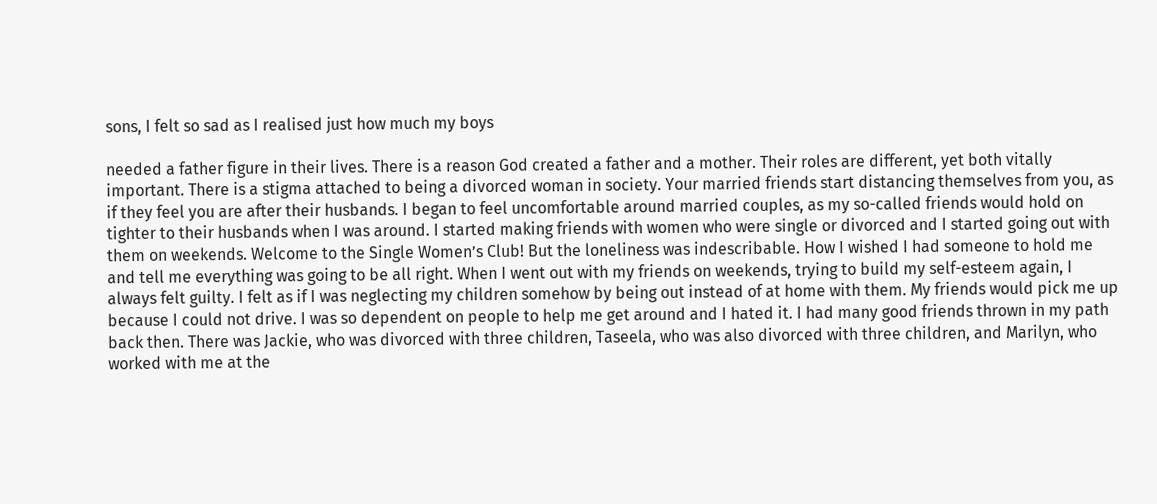sons, I felt so sad as I realised just how much my boys

needed a father figure in their lives. There is a reason God created a father and a mother. Their roles are different, yet both vitally important. There is a stigma attached to being a divorced woman in society. Your married friends start distancing themselves from you, as if they feel you are after their husbands. I began to feel uncomfortable around married couples, as my so-called friends would hold on tighter to their husbands when I was around. I started making friends with women who were single or divorced and I started going out with them on weekends. Welcome to the Single Women’s Club! But the loneliness was indescribable. How I wished I had someone to hold me and tell me everything was going to be all right. When I went out with my friends on weekends, trying to build my self-esteem again, I always felt guilty. I felt as if I was neglecting my children somehow by being out instead of at home with them. My friends would pick me up because I could not drive. I was so dependent on people to help me get around and I hated it. I had many good friends thrown in my path back then. There was Jackie, who was divorced with three children, Taseela, who was also divorced with three children, and Marilyn, who worked with me at the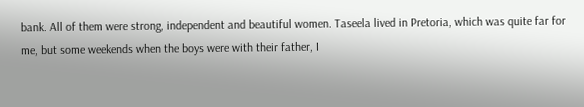bank. All of them were strong, independent and beautiful women. Taseela lived in Pretoria, which was quite far for me, but some weekends when the boys were with their father, I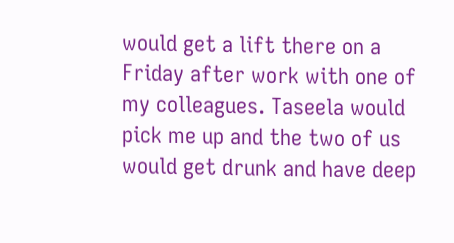would get a lift there on a Friday after work with one of my colleagues. Taseela would pick me up and the two of us would get drunk and have deep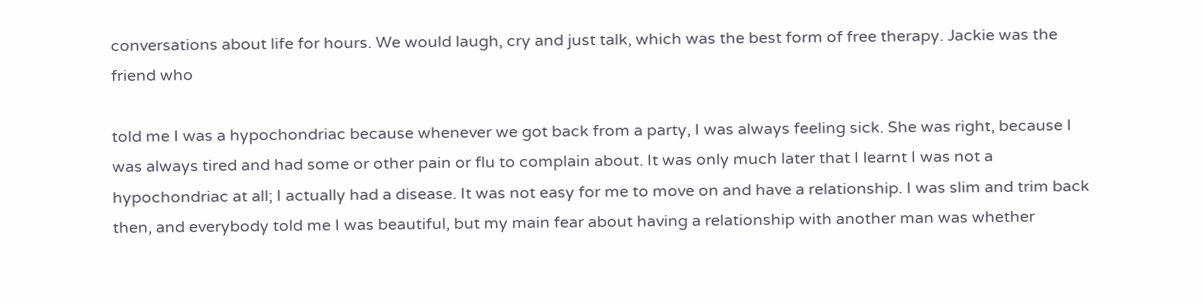conversations about life for hours. We would laugh, cry and just talk, which was the best form of free therapy. Jackie was the friend who

told me I was a hypochondriac because whenever we got back from a party, I was always feeling sick. She was right, because I was always tired and had some or other pain or flu to complain about. It was only much later that I learnt I was not a hypochondriac at all; I actually had a disease. It was not easy for me to move on and have a relationship. I was slim and trim back then, and everybody told me I was beautiful, but my main fear about having a relationship with another man was whether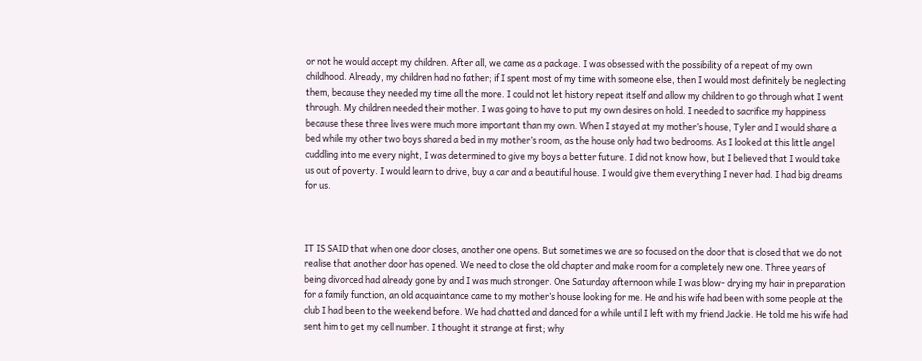or not he would accept my children. After all, we came as a package. I was obsessed with the possibility of a repeat of my own childhood. Already, my children had no father; if I spent most of my time with someone else, then I would most definitely be neglecting them, because they needed my time all the more. I could not let history repeat itself and allow my children to go through what I went through. My children needed their mother. I was going to have to put my own desires on hold. I needed to sacrifice my happiness because these three lives were much more important than my own. When I stayed at my mother’s house, Tyler and I would share a bed while my other two boys shared a bed in my mother’s room, as the house only had two bedrooms. As I looked at this little angel cuddling into me every night, I was determined to give my boys a better future. I did not know how, but I believed that I would take us out of poverty. I would learn to drive, buy a car and a beautiful house. I would give them everything I never had. I had big dreams for us.



IT IS SAID that when one door closes, another one opens. But sometimes we are so focused on the door that is closed that we do not realise that another door has opened. We need to close the old chapter and make room for a completely new one. Three years of being divorced had already gone by and I was much stronger. One Saturday afternoon while I was blow- drying my hair in preparation for a family function, an old acquaintance came to my mother’s house looking for me. He and his wife had been with some people at the club I had been to the weekend before. We had chatted and danced for a while until I left with my friend Jackie. He told me his wife had sent him to get my cell number. I thought it strange at first; why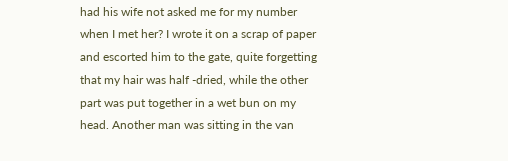had his wife not asked me for my number when I met her? I wrote it on a scrap of paper and escorted him to the gate, quite forgetting that my hair was half -dried, while the other part was put together in a wet bun on my head. Another man was sitting in the van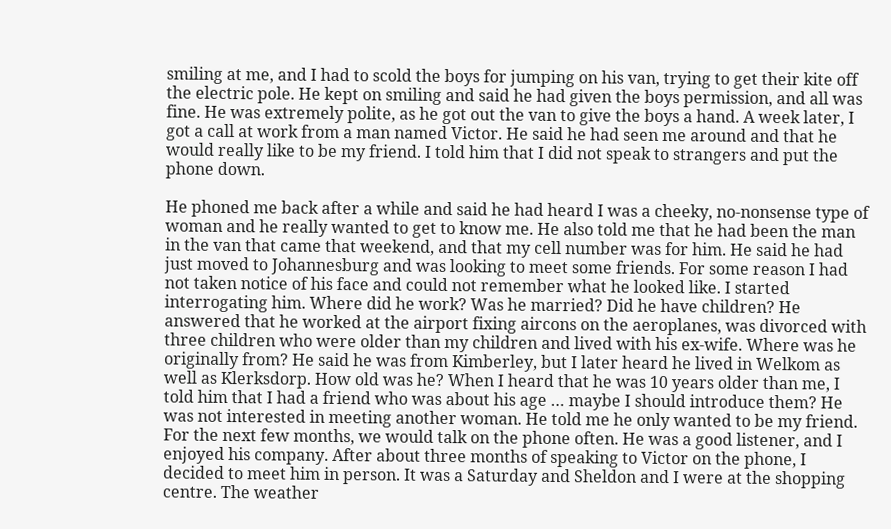smiling at me, and I had to scold the boys for jumping on his van, trying to get their kite off the electric pole. He kept on smiling and said he had given the boys permission, and all was fine. He was extremely polite, as he got out the van to give the boys a hand. A week later, I got a call at work from a man named Victor. He said he had seen me around and that he would really like to be my friend. I told him that I did not speak to strangers and put the phone down.

He phoned me back after a while and said he had heard I was a cheeky, no-nonsense type of woman and he really wanted to get to know me. He also told me that he had been the man in the van that came that weekend, and that my cell number was for him. He said he had just moved to Johannesburg and was looking to meet some friends. For some reason I had not taken notice of his face and could not remember what he looked like. I started interrogating him. Where did he work? Was he married? Did he have children? He answered that he worked at the airport fixing aircons on the aeroplanes, was divorced with three children who were older than my children and lived with his ex-wife. Where was he originally from? He said he was from Kimberley, but I later heard he lived in Welkom as well as Klerksdorp. How old was he? When I heard that he was 10 years older than me, I told him that I had a friend who was about his age … maybe I should introduce them? He was not interested in meeting another woman. He told me he only wanted to be my friend. For the next few months, we would talk on the phone often. He was a good listener, and I enjoyed his company. After about three months of speaking to Victor on the phone, I decided to meet him in person. It was a Saturday and Sheldon and I were at the shopping centre. The weather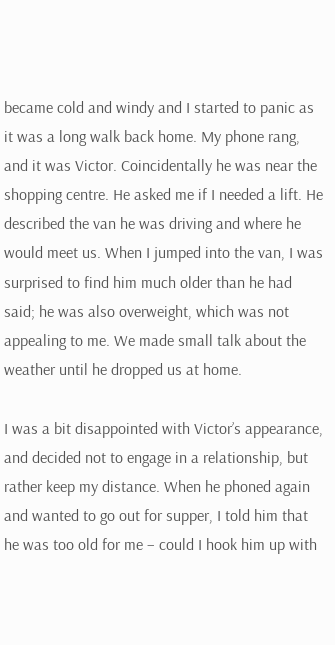became cold and windy and I started to panic as it was a long walk back home. My phone rang, and it was Victor. Coincidentally he was near the shopping centre. He asked me if I needed a lift. He described the van he was driving and where he would meet us. When I jumped into the van, I was surprised to find him much older than he had said; he was also overweight, which was not appealing to me. We made small talk about the weather until he dropped us at home.

I was a bit disappointed with Victor’s appearance, and decided not to engage in a relationship, but rather keep my distance. When he phoned again and wanted to go out for supper, I told him that he was too old for me – could I hook him up with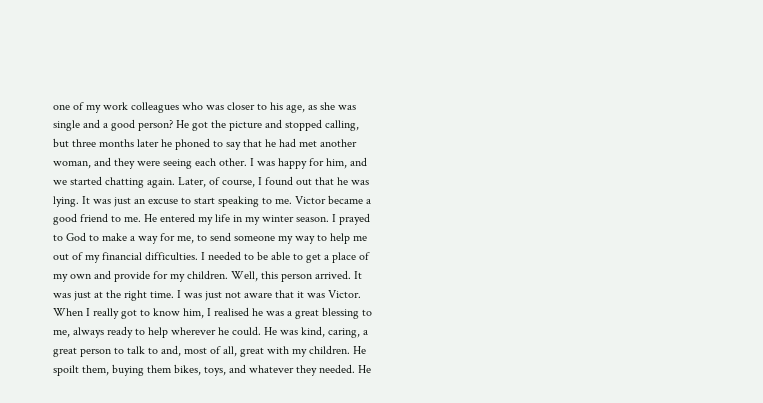one of my work colleagues who was closer to his age, as she was single and a good person? He got the picture and stopped calling, but three months later he phoned to say that he had met another woman, and they were seeing each other. I was happy for him, and we started chatting again. Later, of course, I found out that he was lying. It was just an excuse to start speaking to me. Victor became a good friend to me. He entered my life in my winter season. I prayed to God to make a way for me, to send someone my way to help me out of my financial difficulties. I needed to be able to get a place of my own and provide for my children. Well, this person arrived. It was just at the right time. I was just not aware that it was Victor. When I really got to know him, I realised he was a great blessing to me, always ready to help wherever he could. He was kind, caring, a great person to talk to and, most of all, great with my children. He spoilt them, buying them bikes, toys, and whatever they needed. He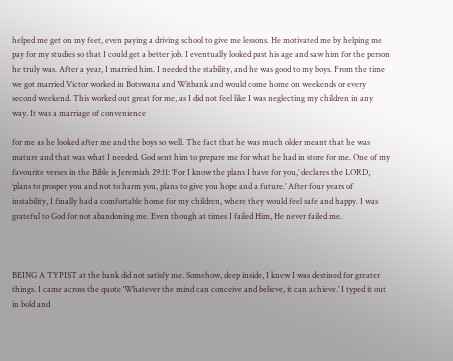helped me get on my feet, even paying a driving school to give me lessons. He motivated me by helping me pay for my studies so that I could get a better job. I eventually looked past his age and saw him for the person he truly was. After a year, I married him. I needed the stability, and he was good to my boys. From the time we got married Victor worked in Botswana and Witbank and would come home on weekends or every second weekend. This worked out great for me, as I did not feel like I was neglecting my children in any way. It was a marriage of convenience

for me as he looked after me and the boys so well. The fact that he was much older meant that he was mature and that was what I needed. God sent him to prepare me for what he had in store for me. One of my favourite verses in the Bible is Jeremiah 29:11: ‘For I know the plans I have for you,’ declares the LORD, ‘plans to prosper you and not to harm you, plans to give you hope and a future.’ After four years of instability, I finally had a comfortable home for my children, where they would feel safe and happy. I was grateful to God for not abandoning me. Even though at times I failed Him, He never failed me.



BEING A TYPIST at the bank did not satisfy me. Somehow, deep inside, I knew I was destined for greater things. I came across the quote ‘Whatever the mind can conceive and believe, it can achieve.’ I typed it out in bold and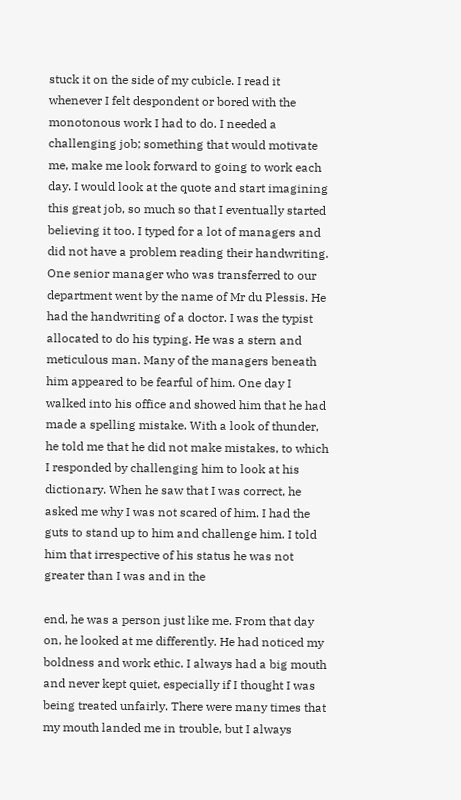stuck it on the side of my cubicle. I read it whenever I felt despondent or bored with the monotonous work I had to do. I needed a challenging job; something that would motivate me, make me look forward to going to work each day. I would look at the quote and start imagining this great job, so much so that I eventually started believing it too. I typed for a lot of managers and did not have a problem reading their handwriting. One senior manager who was transferred to our department went by the name of Mr du Plessis. He had the handwriting of a doctor. I was the typist allocated to do his typing. He was a stern and meticulous man. Many of the managers beneath him appeared to be fearful of him. One day I walked into his office and showed him that he had made a spelling mistake. With a look of thunder, he told me that he did not make mistakes, to which I responded by challenging him to look at his dictionary. When he saw that I was correct, he asked me why I was not scared of him. I had the guts to stand up to him and challenge him. I told him that irrespective of his status he was not greater than I was and in the

end, he was a person just like me. From that day on, he looked at me differently. He had noticed my boldness and work ethic. I always had a big mouth and never kept quiet, especially if I thought I was being treated unfairly. There were many times that my mouth landed me in trouble, but I always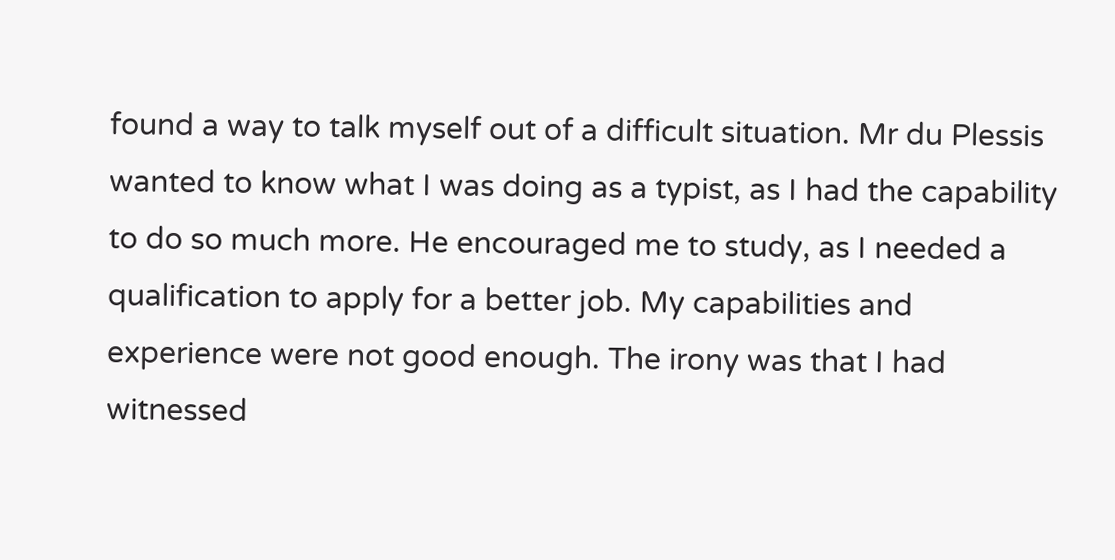found a way to talk myself out of a difficult situation. Mr du Plessis wanted to know what I was doing as a typist, as I had the capability to do so much more. He encouraged me to study, as I needed a qualification to apply for a better job. My capabilities and experience were not good enough. The irony was that I had witnessed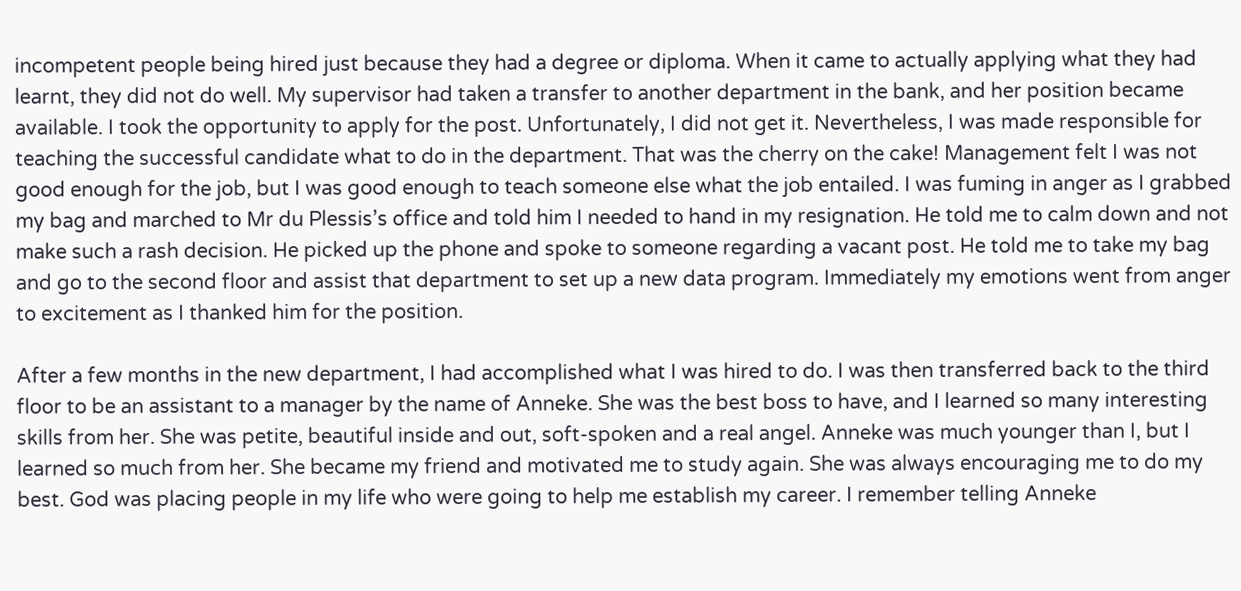incompetent people being hired just because they had a degree or diploma. When it came to actually applying what they had learnt, they did not do well. My supervisor had taken a transfer to another department in the bank, and her position became available. I took the opportunity to apply for the post. Unfortunately, I did not get it. Nevertheless, I was made responsible for teaching the successful candidate what to do in the department. That was the cherry on the cake! Management felt I was not good enough for the job, but I was good enough to teach someone else what the job entailed. I was fuming in anger as I grabbed my bag and marched to Mr du Plessis’s office and told him I needed to hand in my resignation. He told me to calm down and not make such a rash decision. He picked up the phone and spoke to someone regarding a vacant post. He told me to take my bag and go to the second floor and assist that department to set up a new data program. Immediately my emotions went from anger to excitement as I thanked him for the position.

After a few months in the new department, I had accomplished what I was hired to do. I was then transferred back to the third floor to be an assistant to a manager by the name of Anneke. She was the best boss to have, and I learned so many interesting skills from her. She was petite, beautiful inside and out, soft-spoken and a real angel. Anneke was much younger than I, but I learned so much from her. She became my friend and motivated me to study again. She was always encouraging me to do my best. God was placing people in my life who were going to help me establish my career. I remember telling Anneke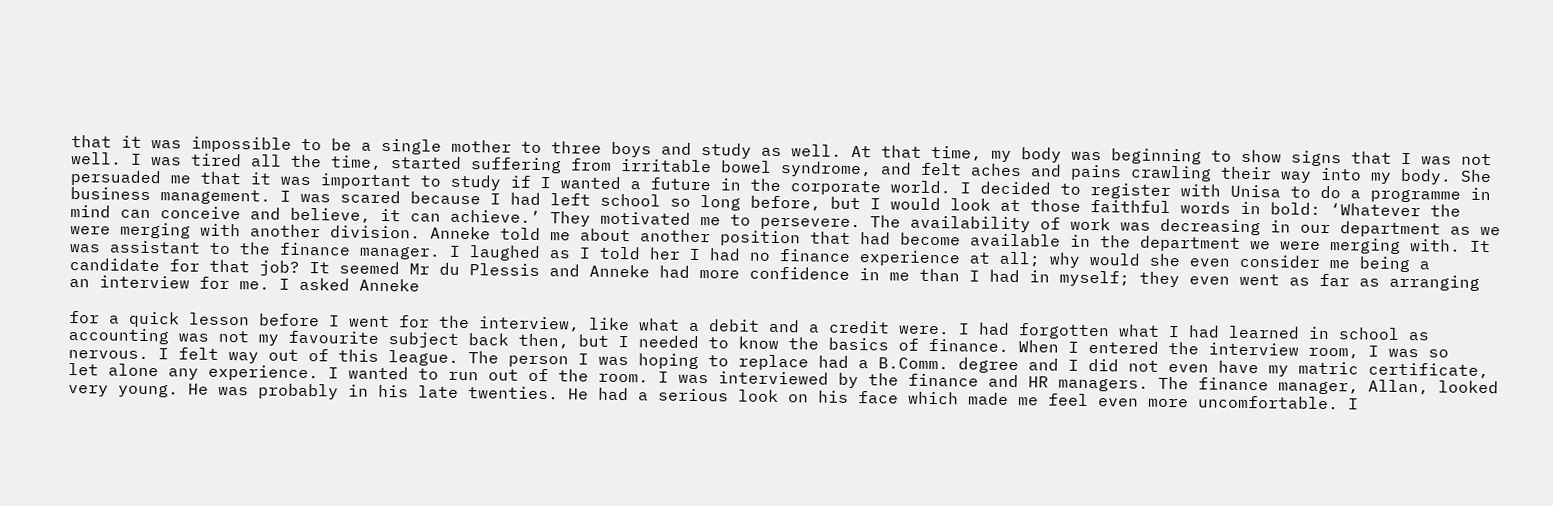that it was impossible to be a single mother to three boys and study as well. At that time, my body was beginning to show signs that I was not well. I was tired all the time, started suffering from irritable bowel syndrome, and felt aches and pains crawling their way into my body. She persuaded me that it was important to study if I wanted a future in the corporate world. I decided to register with Unisa to do a programme in business management. I was scared because I had left school so long before, but I would look at those faithful words in bold: ‘Whatever the mind can conceive and believe, it can achieve.’ They motivated me to persevere. The availability of work was decreasing in our department as we were merging with another division. Anneke told me about another position that had become available in the department we were merging with. It was assistant to the finance manager. I laughed as I told her I had no finance experience at all; why would she even consider me being a candidate for that job? It seemed Mr du Plessis and Anneke had more confidence in me than I had in myself; they even went as far as arranging an interview for me. I asked Anneke

for a quick lesson before I went for the interview, like what a debit and a credit were. I had forgotten what I had learned in school as accounting was not my favourite subject back then, but I needed to know the basics of finance. When I entered the interview room, I was so nervous. I felt way out of this league. The person I was hoping to replace had a B.Comm. degree and I did not even have my matric certificate, let alone any experience. I wanted to run out of the room. I was interviewed by the finance and HR managers. The finance manager, Allan, looked very young. He was probably in his late twenties. He had a serious look on his face which made me feel even more uncomfortable. I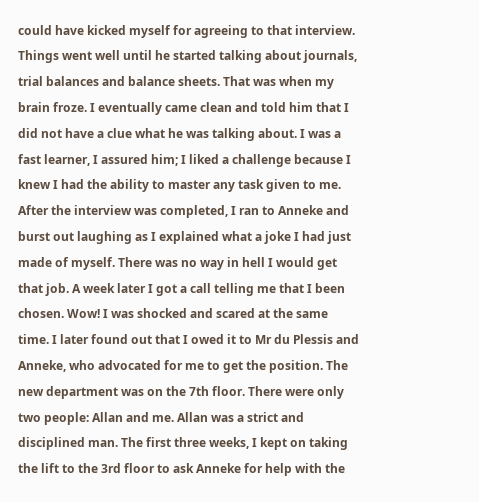could have kicked myself for agreeing to that interview. Things went well until he started talking about journals, trial balances and balance sheets. That was when my brain froze. I eventually came clean and told him that I did not have a clue what he was talking about. I was a fast learner, I assured him; I liked a challenge because I knew I had the ability to master any task given to me. After the interview was completed, I ran to Anneke and burst out laughing as I explained what a joke I had just made of myself. There was no way in hell I would get that job. A week later I got a call telling me that I been chosen. Wow! I was shocked and scared at the same time. I later found out that I owed it to Mr du Plessis and Anneke, who advocated for me to get the position. The new department was on the 7th floor. There were only two people: Allan and me. Allan was a strict and disciplined man. The first three weeks, I kept on taking the lift to the 3rd floor to ask Anneke for help with the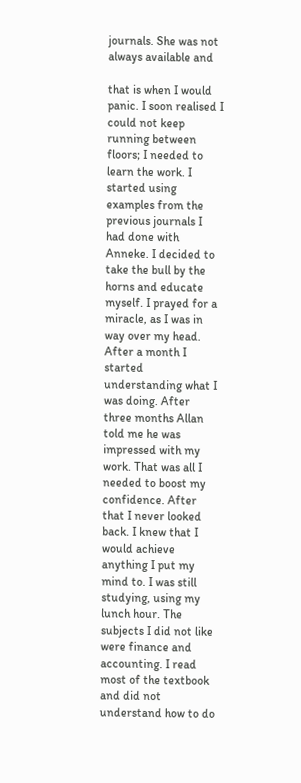journals. She was not always available and

that is when I would panic. I soon realised I could not keep running between floors; I needed to learn the work. I started using examples from the previous journals I had done with Anneke. I decided to take the bull by the horns and educate myself. I prayed for a miracle, as I was in way over my head. After a month I started understanding what I was doing. After three months Allan told me he was impressed with my work. That was all I needed to boost my confidence. After that I never looked back. I knew that I would achieve anything I put my mind to. I was still studying, using my lunch hour. The subjects I did not like were finance and accounting. I read most of the textbook and did not understand how to do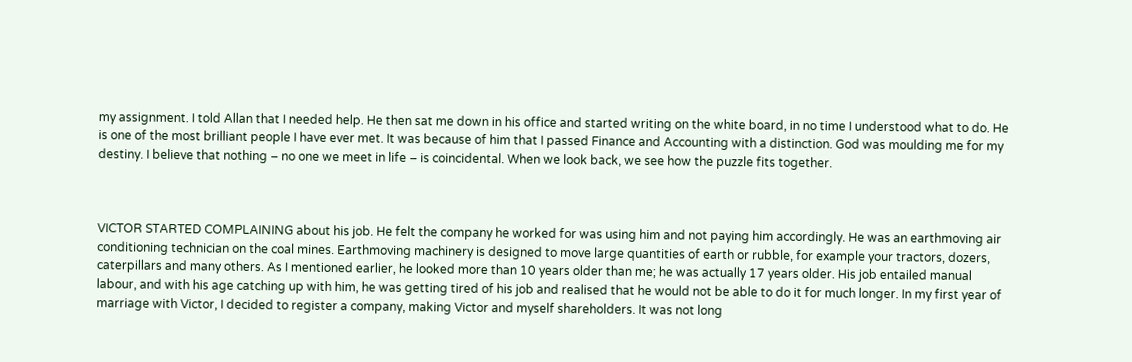my assignment. I told Allan that I needed help. He then sat me down in his office and started writing on the white board, in no time I understood what to do. He is one of the most brilliant people I have ever met. It was because of him that I passed Finance and Accounting with a distinction. God was moulding me for my destiny. I believe that nothing – no one we meet in life – is coincidental. When we look back, we see how the puzzle fits together.



VICTOR STARTED COMPLAINING about his job. He felt the company he worked for was using him and not paying him accordingly. He was an earthmoving air conditioning technician on the coal mines. Earthmoving machinery is designed to move large quantities of earth or rubble, for example your tractors, dozers, caterpillars and many others. As I mentioned earlier, he looked more than 10 years older than me; he was actually 17 years older. His job entailed manual labour, and with his age catching up with him, he was getting tired of his job and realised that he would not be able to do it for much longer. In my first year of marriage with Victor, I decided to register a company, making Victor and myself shareholders. It was not long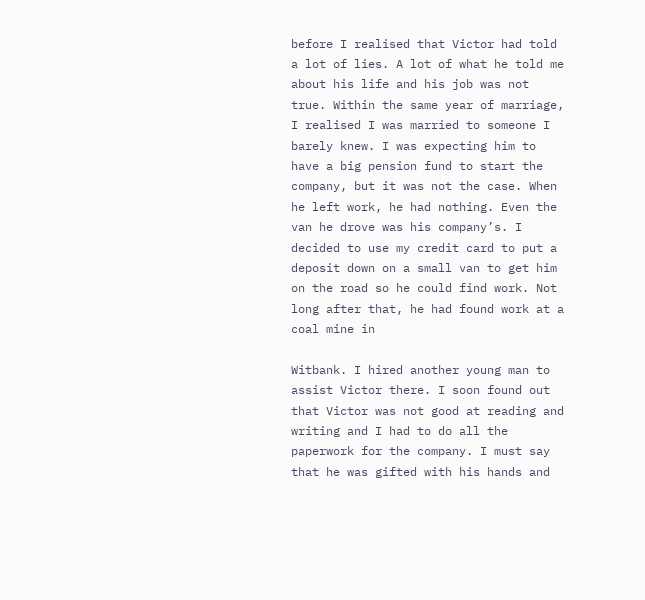before I realised that Victor had told a lot of lies. A lot of what he told me about his life and his job was not true. Within the same year of marriage, I realised I was married to someone I barely knew. I was expecting him to have a big pension fund to start the company, but it was not the case. When he left work, he had nothing. Even the van he drove was his company’s. I decided to use my credit card to put a deposit down on a small van to get him on the road so he could find work. Not long after that, he had found work at a coal mine in

Witbank. I hired another young man to assist Victor there. I soon found out that Victor was not good at reading and writing and I had to do all the paperwork for the company. I must say that he was gifted with his hands and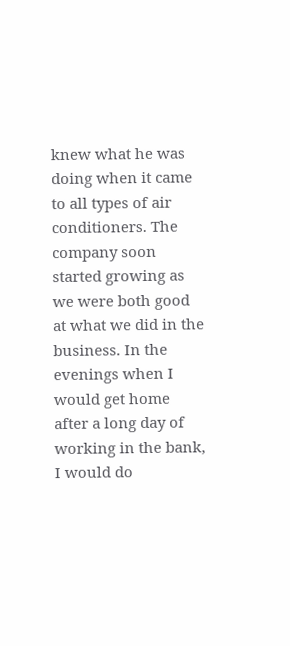knew what he was doing when it came to all types of air conditioners. The company soon started growing as we were both good at what we did in the business. In the evenings when I would get home after a long day of working in the bank, I would do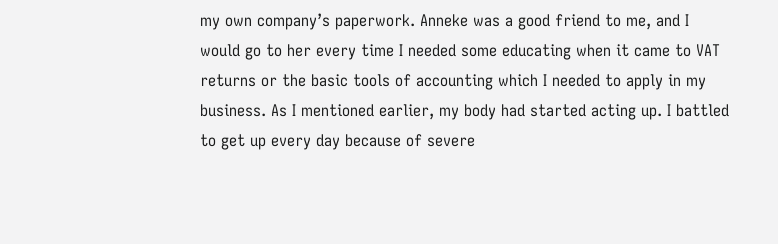my own company’s paperwork. Anneke was a good friend to me, and I would go to her every time I needed some educating when it came to VAT returns or the basic tools of accounting which I needed to apply in my business. As I mentioned earlier, my body had started acting up. I battled to get up every day because of severe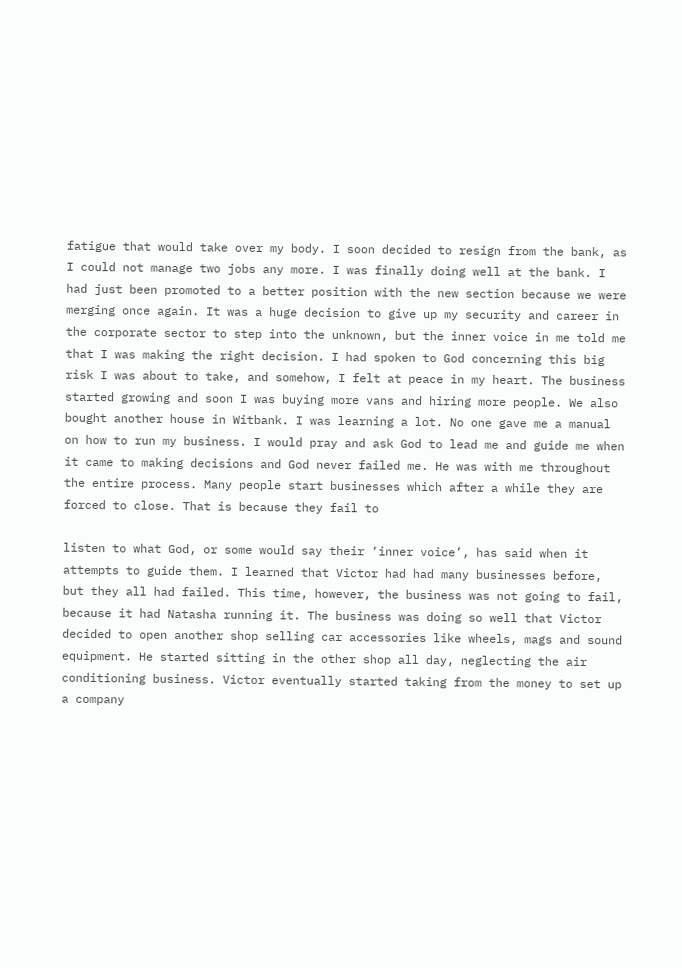fatigue that would take over my body. I soon decided to resign from the bank, as I could not manage two jobs any more. I was finally doing well at the bank. I had just been promoted to a better position with the new section because we were merging once again. It was a huge decision to give up my security and career in the corporate sector to step into the unknown, but the inner voice in me told me that I was making the right decision. I had spoken to God concerning this big risk I was about to take, and somehow, I felt at peace in my heart. The business started growing and soon I was buying more vans and hiring more people. We also bought another house in Witbank. I was learning a lot. No one gave me a manual on how to run my business. I would pray and ask God to lead me and guide me when it came to making decisions and God never failed me. He was with me throughout the entire process. Many people start businesses which after a while they are forced to close. That is because they fail to

listen to what God, or some would say their ‘inner voice’, has said when it attempts to guide them. I learned that Victor had had many businesses before, but they all had failed. This time, however, the business was not going to fail, because it had Natasha running it. The business was doing so well that Victor decided to open another shop selling car accessories like wheels, mags and sound equipment. He started sitting in the other shop all day, neglecting the air conditioning business. Victor eventually started taking from the money to set up a company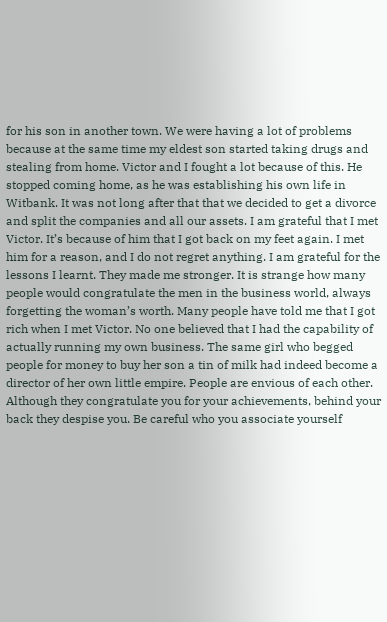for his son in another town. We were having a lot of problems because at the same time my eldest son started taking drugs and stealing from home. Victor and I fought a lot because of this. He stopped coming home, as he was establishing his own life in Witbank. It was not long after that that we decided to get a divorce and split the companies and all our assets. I am grateful that I met Victor. It’s because of him that I got back on my feet again. I met him for a reason, and I do not regret anything. I am grateful for the lessons I learnt. They made me stronger. It is strange how many people would congratulate the men in the business world, always forgetting the woman’s worth. Many people have told me that I got rich when I met Victor. No one believed that I had the capability of actually running my own business. The same girl who begged people for money to buy her son a tin of milk had indeed become a director of her own little empire. People are envious of each other. Although they congratulate you for your achievements, behind your back they despise you. Be careful who you associate yourself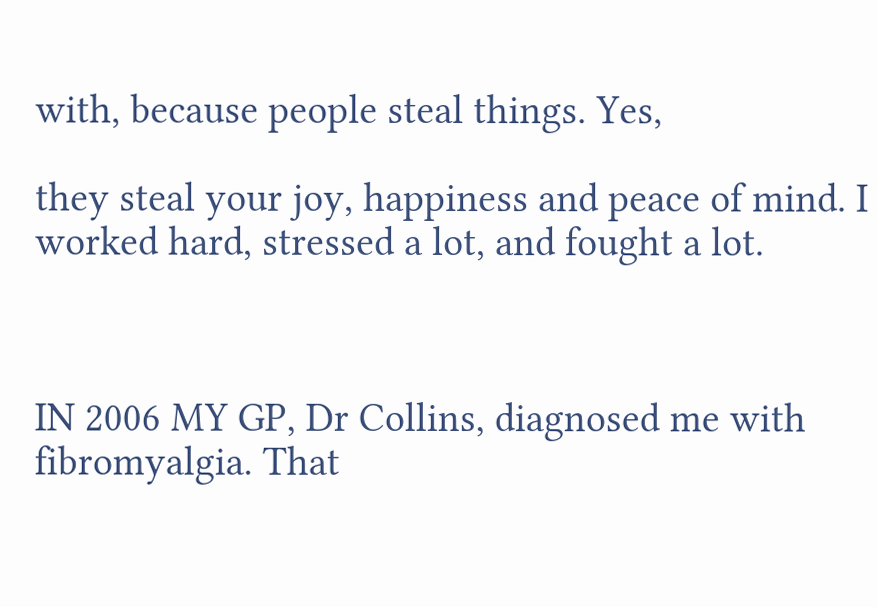with, because people steal things. Yes,

they steal your joy, happiness and peace of mind. I worked hard, stressed a lot, and fought a lot.



IN 2006 MY GP, Dr Collins, diagnosed me with fibromyalgia. That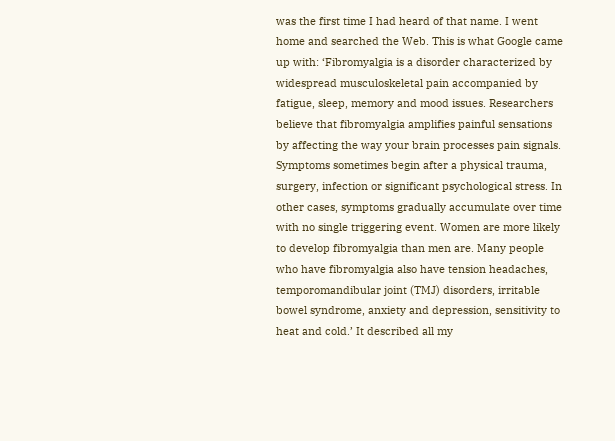was the first time I had heard of that name. I went home and searched the Web. This is what Google came up with: ‘Fibromyalgia is a disorder characterized by widespread musculoskeletal pain accompanied by fatigue, sleep, memory and mood issues. Researchers believe that fibromyalgia amplifies painful sensations by affecting the way your brain processes pain signals. Symptoms sometimes begin after a physical trauma, surgery, infection or significant psychological stress. In other cases, symptoms gradually accumulate over time with no single triggering event. Women are more likely to develop fibromyalgia than men are. Many people who have fibromyalgia also have tension headaches, temporomandibular joint (TMJ) disorders, irritable bowel syndrome, anxiety and depression, sensitivity to heat and cold.’ It described all my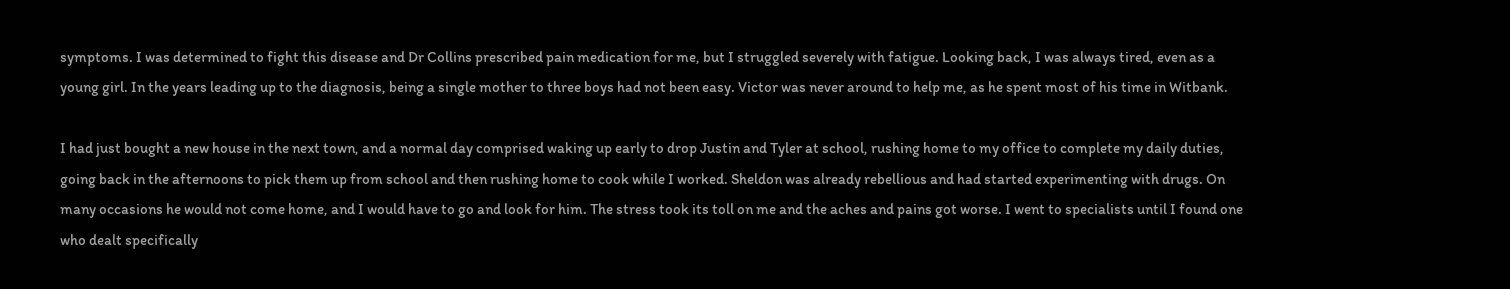symptoms. I was determined to fight this disease and Dr Collins prescribed pain medication for me, but I struggled severely with fatigue. Looking back, I was always tired, even as a young girl. In the years leading up to the diagnosis, being a single mother to three boys had not been easy. Victor was never around to help me, as he spent most of his time in Witbank.

I had just bought a new house in the next town, and a normal day comprised waking up early to drop Justin and Tyler at school, rushing home to my office to complete my daily duties, going back in the afternoons to pick them up from school and then rushing home to cook while I worked. Sheldon was already rebellious and had started experimenting with drugs. On many occasions he would not come home, and I would have to go and look for him. The stress took its toll on me and the aches and pains got worse. I went to specialists until I found one who dealt specifically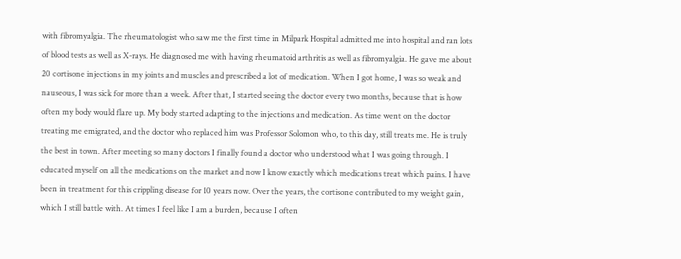with fibromyalgia. The rheumatologist who saw me the first time in Milpark Hospital admitted me into hospital and ran lots of blood tests as well as X-rays. He diagnosed me with having rheumatoid arthritis as well as fibromyalgia. He gave me about 20 cortisone injections in my joints and muscles and prescribed a lot of medication. When I got home, I was so weak and nauseous, I was sick for more than a week. After that, I started seeing the doctor every two months, because that is how often my body would flare up. My body started adapting to the injections and medication. As time went on the doctor treating me emigrated, and the doctor who replaced him was Professor Solomon who, to this day, still treats me. He is truly the best in town. After meeting so many doctors I finally found a doctor who understood what I was going through. I educated myself on all the medications on the market and now I know exactly which medications treat which pains. I have been in treatment for this crippling disease for 10 years now. Over the years, the cortisone contributed to my weight gain, which I still battle with. At times I feel like I am a burden, because I often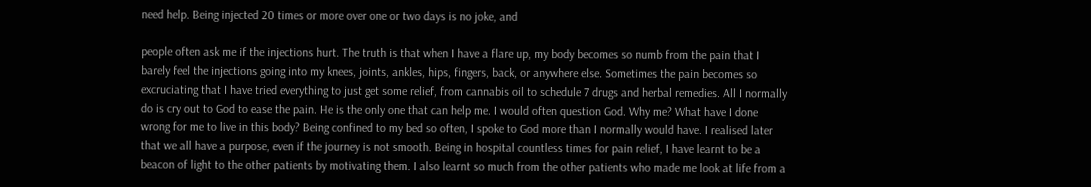need help. Being injected 20 times or more over one or two days is no joke, and

people often ask me if the injections hurt. The truth is that when I have a flare up, my body becomes so numb from the pain that I barely feel the injections going into my knees, joints, ankles, hips, fingers, back, or anywhere else. Sometimes the pain becomes so excruciating that I have tried everything to just get some relief, from cannabis oil to schedule 7 drugs and herbal remedies. All I normally do is cry out to God to ease the pain. He is the only one that can help me. I would often question God. Why me? What have I done wrong for me to live in this body? Being confined to my bed so often, I spoke to God more than I normally would have. I realised later that we all have a purpose, even if the journey is not smooth. Being in hospital countless times for pain relief, I have learnt to be a beacon of light to the other patients by motivating them. I also learnt so much from the other patients who made me look at life from a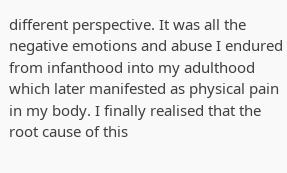different perspective. It was all the negative emotions and abuse I endured from infanthood into my adulthood which later manifested as physical pain in my body. I finally realised that the root cause of this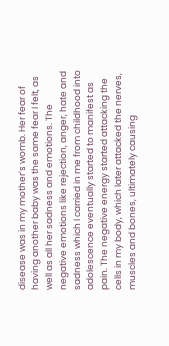disease was in my mother’s womb. Her fear of having another baby was the same fear I felt, as well as all her sadness and emotions. The negative emotions like rejection, anger, hate and sadness which I carried in me from childhood into adolescence eventually started to manifest as pain. The negative energy started attacking the cells in my body, which later attacked the nerves, muscles and bones, ultimately causing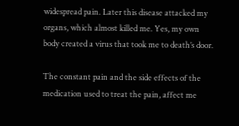widespread pain. Later this disease attacked my organs, which almost killed me. Yes, my own body created a virus that took me to death’s door.

The constant pain and the side effects of the medication used to treat the pain, affect me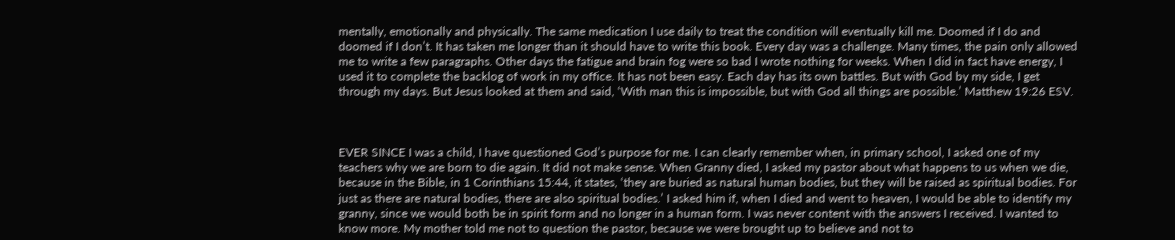mentally, emotionally and physically. The same medication I use daily to treat the condition will eventually kill me. Doomed if I do and doomed if I don’t. It has taken me longer than it should have to write this book. Every day was a challenge. Many times, the pain only allowed me to write a few paragraphs. Other days the fatigue and brain fog were so bad I wrote nothing for weeks. When I did in fact have energy, I used it to complete the backlog of work in my office. It has not been easy. Each day has its own battles. But with God by my side, I get through my days. But Jesus looked at them and said, ‘With man this is impossible, but with God all things are possible.’ Matthew 19:26 ESV.



EVER SINCE I was a child, I have questioned God’s purpose for me. I can clearly remember when, in primary school, I asked one of my teachers why we are born to die again. It did not make sense. When Granny died, I asked my pastor about what happens to us when we die, because in the Bible, in 1 Corinthians 15:44, it states, ‘they are buried as natural human bodies, but they will be raised as spiritual bodies. For just as there are natural bodies, there are also spiritual bodies.’ I asked him if, when I died and went to heaven, I would be able to identify my granny, since we would both be in spirit form and no longer in a human form. I was never content with the answers I received. I wanted to know more. My mother told me not to question the pastor, because we were brought up to believe and not to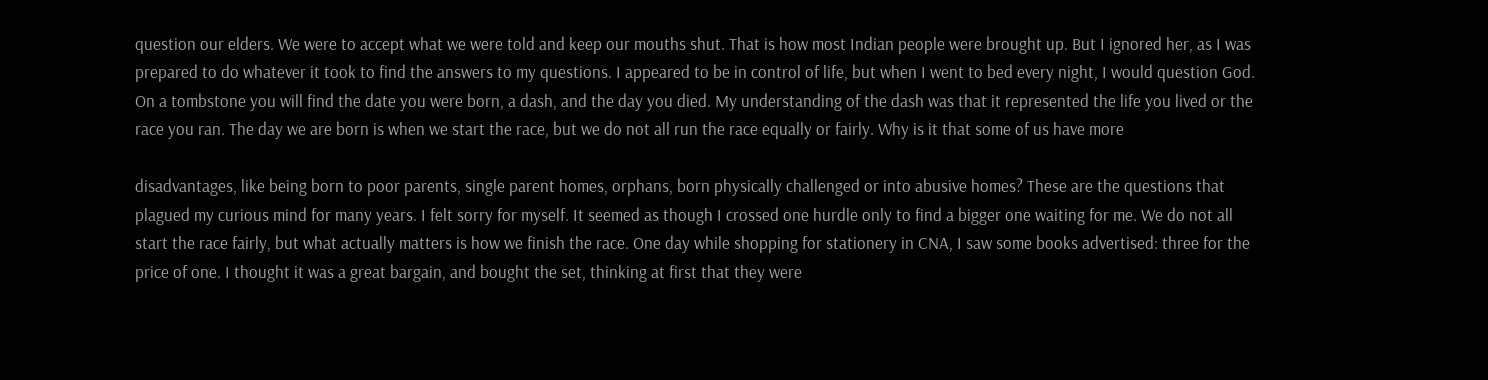question our elders. We were to accept what we were told and keep our mouths shut. That is how most Indian people were brought up. But I ignored her, as I was prepared to do whatever it took to find the answers to my questions. I appeared to be in control of life, but when I went to bed every night, I would question God. On a tombstone you will find the date you were born, a dash, and the day you died. My understanding of the dash was that it represented the life you lived or the race you ran. The day we are born is when we start the race, but we do not all run the race equally or fairly. Why is it that some of us have more

disadvantages, like being born to poor parents, single parent homes, orphans, born physically challenged or into abusive homes? These are the questions that plagued my curious mind for many years. I felt sorry for myself. It seemed as though I crossed one hurdle only to find a bigger one waiting for me. We do not all start the race fairly, but what actually matters is how we finish the race. One day while shopping for stationery in CNA, I saw some books advertised: three for the price of one. I thought it was a great bargain, and bought the set, thinking at first that they were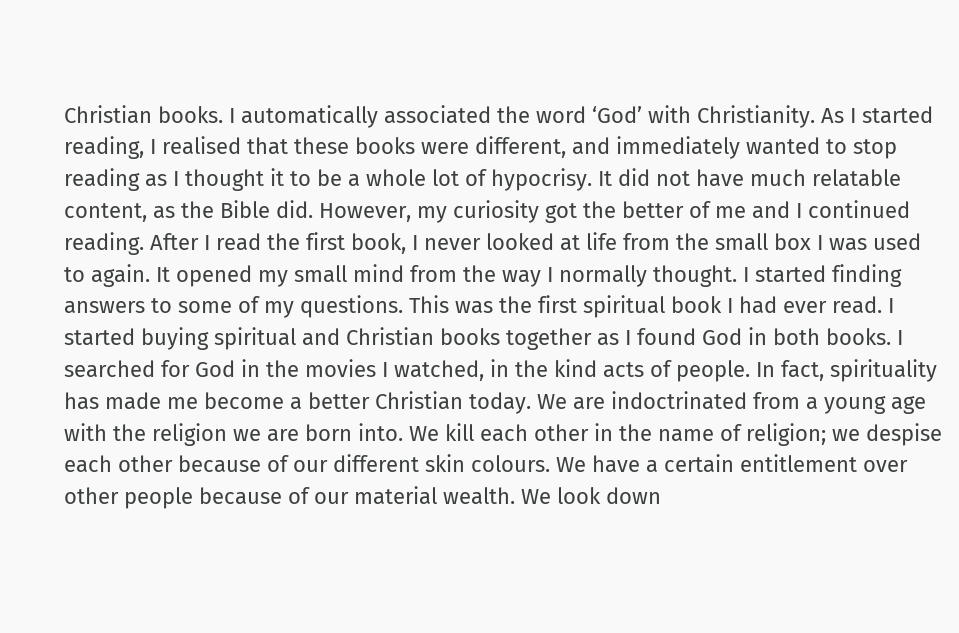Christian books. I automatically associated the word ‘God’ with Christianity. As I started reading, I realised that these books were different, and immediately wanted to stop reading as I thought it to be a whole lot of hypocrisy. It did not have much relatable content, as the Bible did. However, my curiosity got the better of me and I continued reading. After I read the first book, I never looked at life from the small box I was used to again. It opened my small mind from the way I normally thought. I started finding answers to some of my questions. This was the first spiritual book I had ever read. I started buying spiritual and Christian books together as I found God in both books. I searched for God in the movies I watched, in the kind acts of people. In fact, spirituality has made me become a better Christian today. We are indoctrinated from a young age with the religion we are born into. We kill each other in the name of religion; we despise each other because of our different skin colours. We have a certain entitlement over other people because of our material wealth. We look down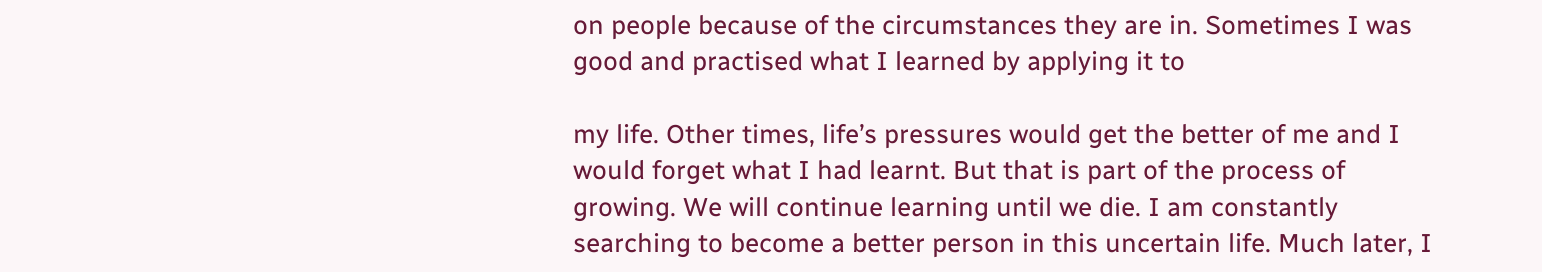on people because of the circumstances they are in. Sometimes I was good and practised what I learned by applying it to

my life. Other times, life’s pressures would get the better of me and I would forget what I had learnt. But that is part of the process of growing. We will continue learning until we die. I am constantly searching to become a better person in this uncertain life. Much later, I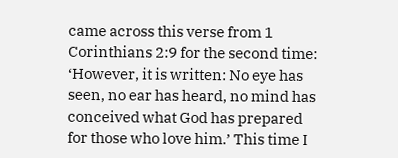came across this verse from 1 Corinthians 2:9 for the second time: ‘However, it is written: No eye has seen, no ear has heard, no mind has conceived what God has prepared for those who love him.’ This time I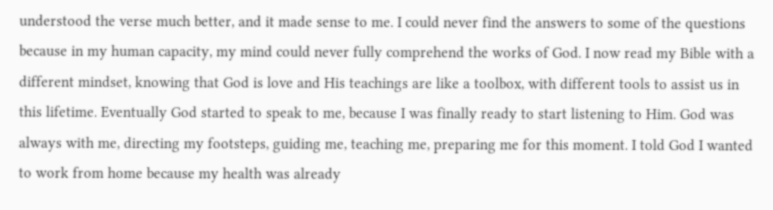understood the verse much better, and it made sense to me. I could never find the answers to some of the questions because in my human capacity, my mind could never fully comprehend the works of God. I now read my Bible with a different mindset, knowing that God is love and His teachings are like a toolbox, with different tools to assist us in this lifetime. Eventually God started to speak to me, because I was finally ready to start listening to Him. God was always with me, directing my footsteps, guiding me, teaching me, preparing me for this moment. I told God I wanted to work from home because my health was already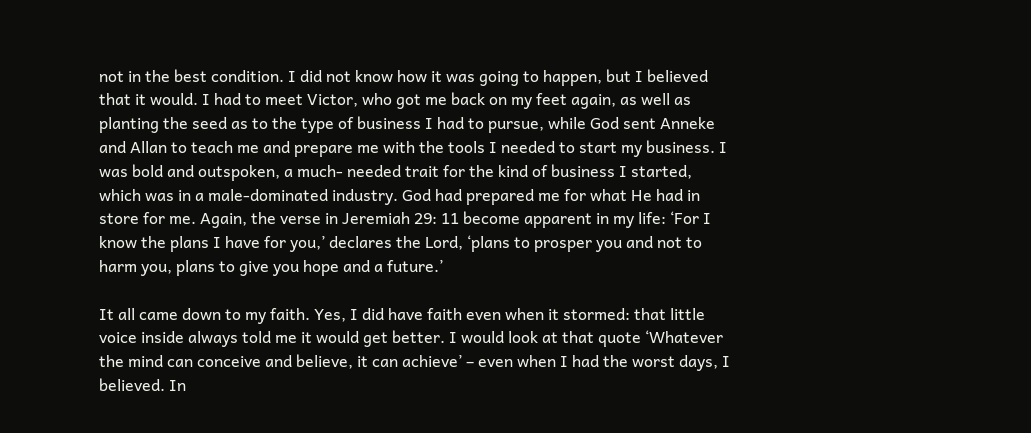not in the best condition. I did not know how it was going to happen, but I believed that it would. I had to meet Victor, who got me back on my feet again, as well as planting the seed as to the type of business I had to pursue, while God sent Anneke and Allan to teach me and prepare me with the tools I needed to start my business. I was bold and outspoken, a much- needed trait for the kind of business I started, which was in a male-dominated industry. God had prepared me for what He had in store for me. Again, the verse in Jeremiah 29: 11 become apparent in my life: ‘For I know the plans I have for you,’ declares the Lord, ‘plans to prosper you and not to harm you, plans to give you hope and a future.’

It all came down to my faith. Yes, I did have faith even when it stormed: that little voice inside always told me it would get better. I would look at that quote ‘Whatever the mind can conceive and believe, it can achieve’ – even when I had the worst days, I believed. In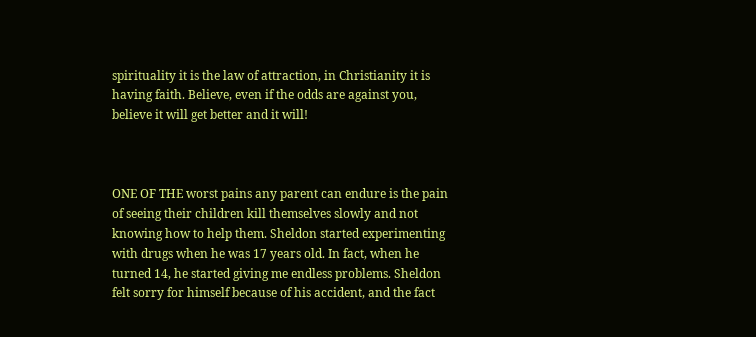spirituality it is the law of attraction, in Christianity it is having faith. Believe, even if the odds are against you, believe it will get better and it will!



ONE OF THE worst pains any parent can endure is the pain of seeing their children kill themselves slowly and not knowing how to help them. Sheldon started experimenting with drugs when he was 17 years old. In fact, when he turned 14, he started giving me endless problems. Sheldon felt sorry for himself because of his accident, and the fact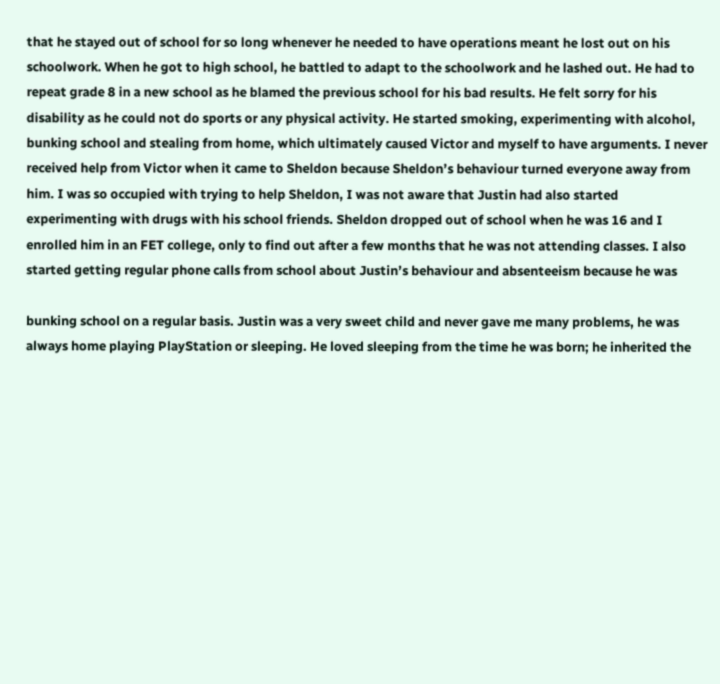that he stayed out of school for so long whenever he needed to have operations meant he lost out on his schoolwork. When he got to high school, he battled to adapt to the schoolwork and he lashed out. He had to repeat grade 8 in a new school as he blamed the previous school for his bad results. He felt sorry for his disability as he could not do sports or any physical activity. He started smoking, experimenting with alcohol, bunking school and stealing from home, which ultimately caused Victor and myself to have arguments. I never received help from Victor when it came to Sheldon because Sheldon’s behaviour turned everyone away from him. I was so occupied with trying to help Sheldon, I was not aware that Justin had also started experimenting with drugs with his school friends. Sheldon dropped out of school when he was 16 and I enrolled him in an FET college, only to find out after a few months that he was not attending classes. I also started getting regular phone calls from school about Justin’s behaviour and absenteeism because he was

bunking school on a regular basis. Justin was a very sweet child and never gave me many problems, he was always home playing PlayStation or sleeping. He loved sleeping from the time he was born; he inherited the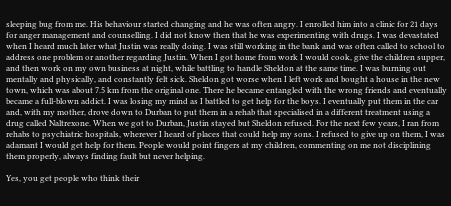sleeping bug from me. His behaviour started changing and he was often angry. I enrolled him into a clinic for 21 days for anger management and counselling. I did not know then that he was experimenting with drugs. I was devastated when I heard much later what Justin was really doing. I was still working in the bank and was often called to school to address one problem or another regarding Justin. When I got home from work I would cook, give the children supper, and then work on my own business at night, while battling to handle Sheldon at the same time. I was burning out mentally and physically, and constantly felt sick. Sheldon got worse when I left work and bought a house in the new town, which was about 7.5 km from the original one. There he became entangled with the wrong friends and eventually became a full-blown addict. I was losing my mind as I battled to get help for the boys. I eventually put them in the car and, with my mother, drove down to Durban to put them in a rehab that specialised in a different treatment using a drug called Naltrexone. When we got to Durban, Justin stayed but Sheldon refused. For the next few years, I ran from rehabs to psychiatric hospitals, wherever I heard of places that could help my sons. I refused to give up on them, I was adamant I would get help for them. People would point fingers at my children, commenting on me not disciplining them properly, always finding fault but never helping.

Yes, you get people who think their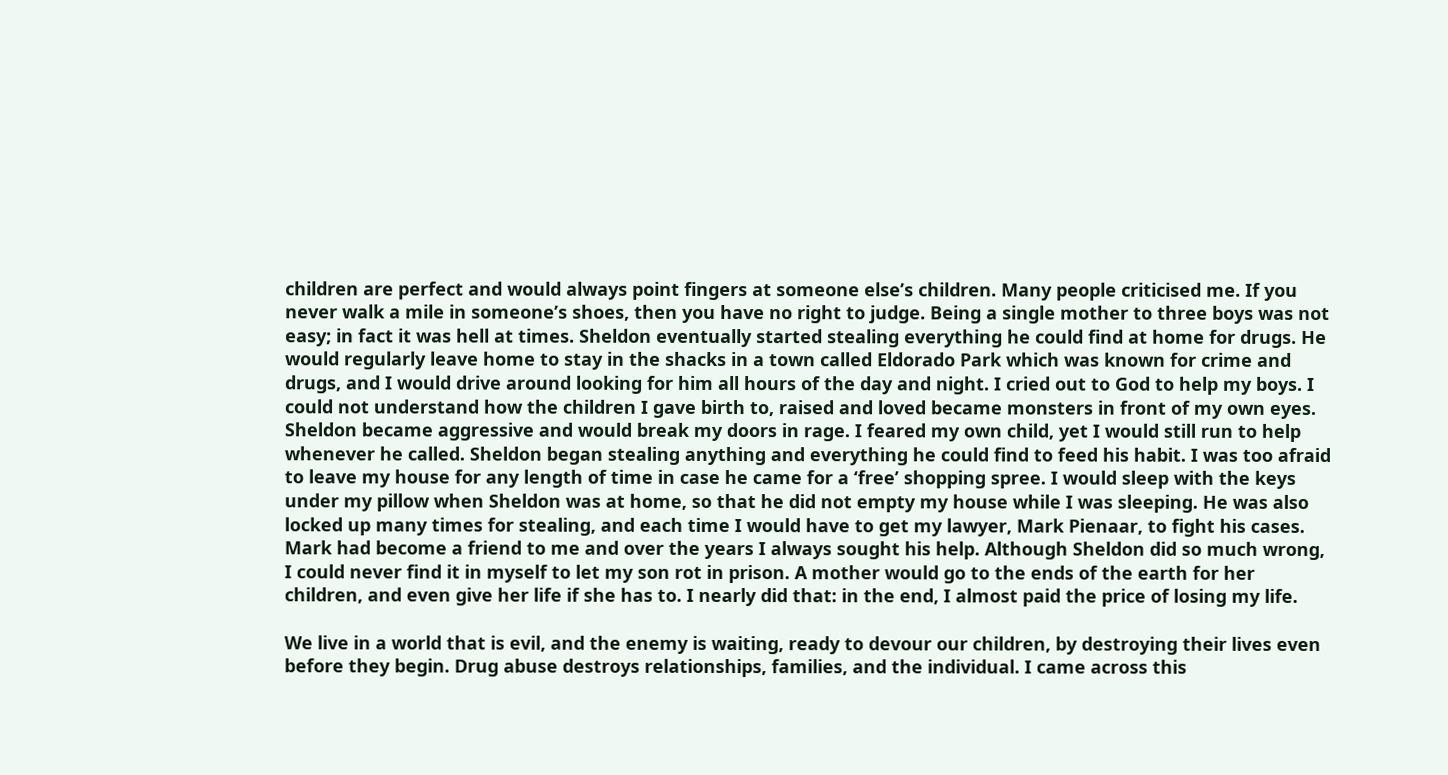children are perfect and would always point fingers at someone else’s children. Many people criticised me. If you never walk a mile in someone’s shoes, then you have no right to judge. Being a single mother to three boys was not easy; in fact it was hell at times. Sheldon eventually started stealing everything he could find at home for drugs. He would regularly leave home to stay in the shacks in a town called Eldorado Park which was known for crime and drugs, and I would drive around looking for him all hours of the day and night. I cried out to God to help my boys. I could not understand how the children I gave birth to, raised and loved became monsters in front of my own eyes. Sheldon became aggressive and would break my doors in rage. I feared my own child, yet I would still run to help whenever he called. Sheldon began stealing anything and everything he could find to feed his habit. I was too afraid to leave my house for any length of time in case he came for a ‘free’ shopping spree. I would sleep with the keys under my pillow when Sheldon was at home, so that he did not empty my house while I was sleeping. He was also locked up many times for stealing, and each time I would have to get my lawyer, Mark Pienaar, to fight his cases. Mark had become a friend to me and over the years I always sought his help. Although Sheldon did so much wrong, I could never find it in myself to let my son rot in prison. A mother would go to the ends of the earth for her children, and even give her life if she has to. I nearly did that: in the end, I almost paid the price of losing my life.

We live in a world that is evil, and the enemy is waiting, ready to devour our children, by destroying their lives even before they begin. Drug abuse destroys relationships, families, and the individual. I came across this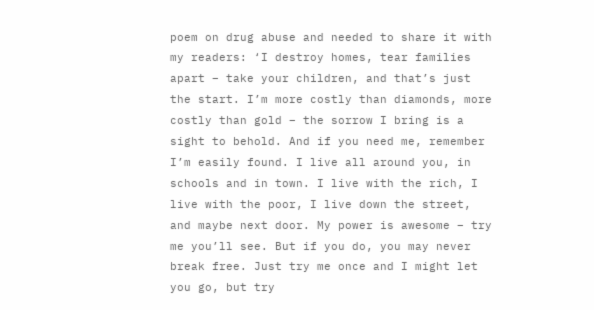poem on drug abuse and needed to share it with my readers: ‘I destroy homes, tear families apart – take your children, and that’s just the start. I’m more costly than diamonds, more costly than gold – the sorrow I bring is a sight to behold. And if you need me, remember I’m easily found. I live all around you, in schools and in town. I live with the rich, I live with the poor, I live down the street, and maybe next door. My power is awesome – try me you’ll see. But if you do, you may never break free. Just try me once and I might let you go, but try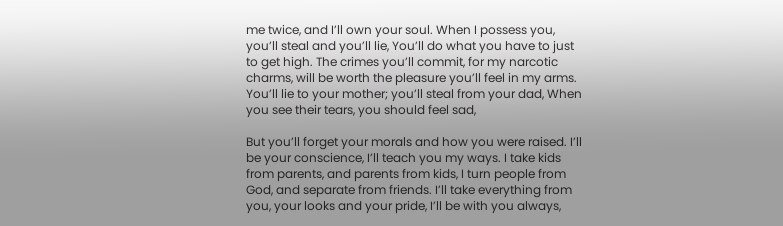me twice, and I’ll own your soul. When I possess you, you’ll steal and you’ll lie, You’ll do what you have to just to get high. The crimes you’ll commit, for my narcotic charms, will be worth the pleasure you’ll feel in my arms. You’ll lie to your mother; you’ll steal from your dad, When you see their tears, you should feel sad,

But you’ll forget your morals and how you were raised. I’ll be your conscience, I’ll teach you my ways. I take kids from parents, and parents from kids, I turn people from God, and separate from friends. I’ll take everything from you, your looks and your pride, I’ll be with you always,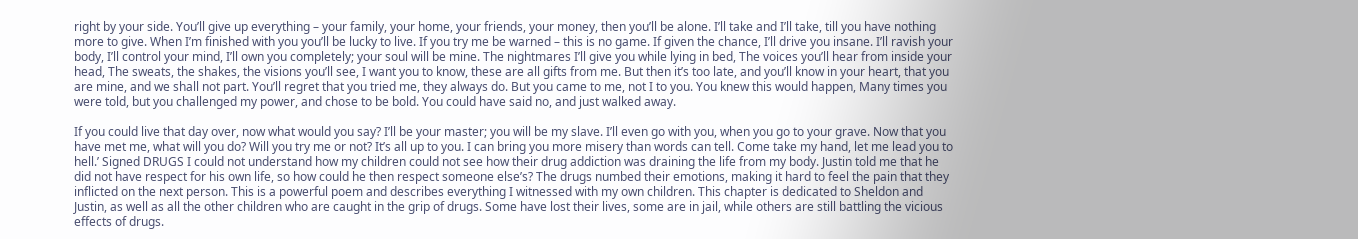right by your side. You’ll give up everything – your family, your home, your friends, your money, then you’ll be alone. I’ll take and I’ll take, till you have nothing more to give. When I’m finished with you you’ll be lucky to live. If you try me be warned – this is no game. If given the chance, I’ll drive you insane. I’ll ravish your body, I’ll control your mind, I’ll own you completely; your soul will be mine. The nightmares I’ll give you while lying in bed, The voices you’ll hear from inside your head, The sweats, the shakes, the visions you’ll see, I want you to know, these are all gifts from me. But then it’s too late, and you’ll know in your heart, that you are mine, and we shall not part. You’ll regret that you tried me, they always do. But you came to me, not I to you. You knew this would happen, Many times you were told, but you challenged my power, and chose to be bold. You could have said no, and just walked away.

If you could live that day over, now what would you say? I’ll be your master; you will be my slave. I’ll even go with you, when you go to your grave. Now that you have met me, what will you do? Will you try me or not? It’s all up to you. I can bring you more misery than words can tell. Come take my hand, let me lead you to hell.’ Signed DRUGS I could not understand how my children could not see how their drug addiction was draining the life from my body. Justin told me that he did not have respect for his own life, so how could he then respect someone else’s? The drugs numbed their emotions, making it hard to feel the pain that they inflicted on the next person. This is a powerful poem and describes everything I witnessed with my own children. This chapter is dedicated to Sheldon and Justin, as well as all the other children who are caught in the grip of drugs. Some have lost their lives, some are in jail, while others are still battling the vicious effects of drugs.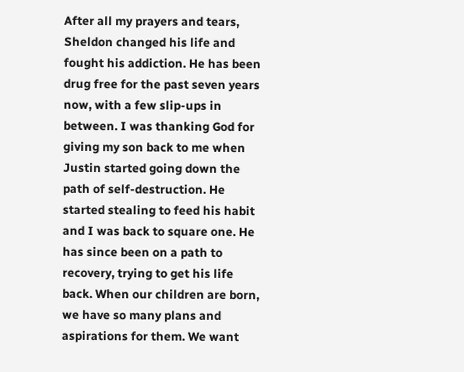After all my prayers and tears, Sheldon changed his life and fought his addiction. He has been drug free for the past seven years now, with a few slip-ups in between. I was thanking God for giving my son back to me when Justin started going down the path of self-destruction. He started stealing to feed his habit and I was back to square one. He has since been on a path to recovery, trying to get his life back. When our children are born, we have so many plans and aspirations for them. We want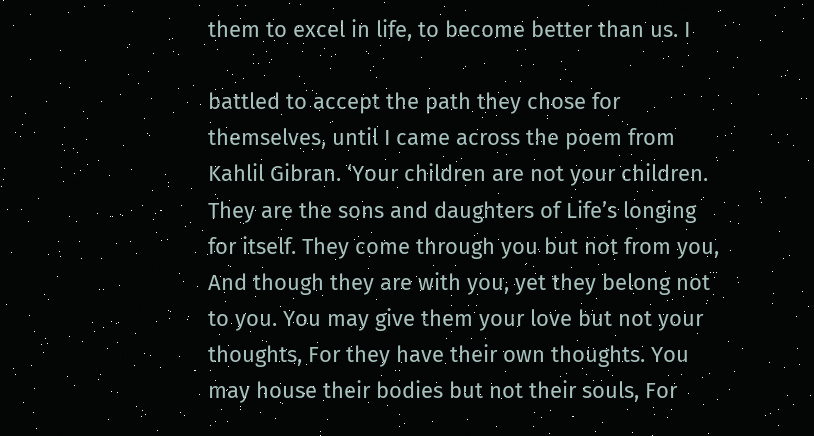them to excel in life, to become better than us. I

battled to accept the path they chose for themselves, until I came across the poem from Kahlil Gibran. ‘Your children are not your children. They are the sons and daughters of Life’s longing for itself. They come through you but not from you, And though they are with you, yet they belong not to you. You may give them your love but not your thoughts, For they have their own thoughts. You may house their bodies but not their souls, For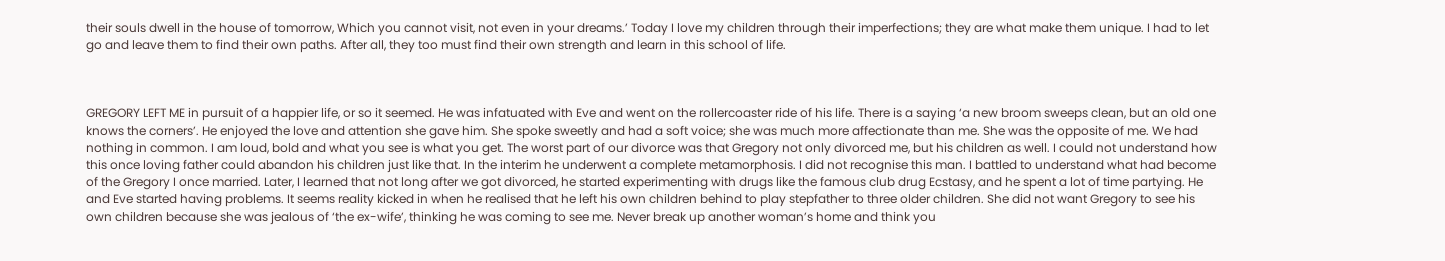their souls dwell in the house of tomorrow, Which you cannot visit, not even in your dreams.’ Today I love my children through their imperfections; they are what make them unique. I had to let go and leave them to find their own paths. After all, they too must find their own strength and learn in this school of life.



GREGORY LEFT ME in pursuit of a happier life, or so it seemed. He was infatuated with Eve and went on the rollercoaster ride of his life. There is a saying ‘a new broom sweeps clean, but an old one knows the corners’. He enjoyed the love and attention she gave him. She spoke sweetly and had a soft voice; she was much more affectionate than me. She was the opposite of me. We had nothing in common. I am loud, bold and what you see is what you get. The worst part of our divorce was that Gregory not only divorced me, but his children as well. I could not understand how this once loving father could abandon his children just like that. In the interim he underwent a complete metamorphosis. I did not recognise this man. I battled to understand what had become of the Gregory I once married. Later, I learned that not long after we got divorced, he started experimenting with drugs like the famous club drug Ecstasy, and he spent a lot of time partying. He and Eve started having problems. It seems reality kicked in when he realised that he left his own children behind to play stepfather to three older children. She did not want Gregory to see his own children because she was jealous of ‘the ex-wife’, thinking he was coming to see me. Never break up another woman’s home and think you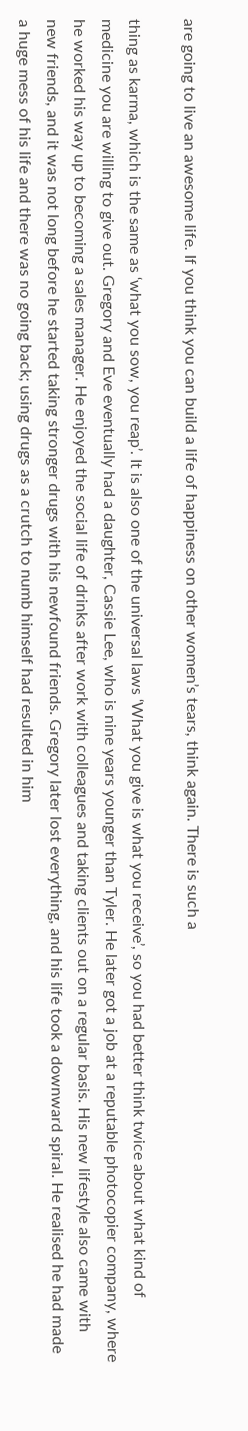are going to live an awesome life. If you think you can build a life of happiness on other women’s tears, think again. There is such a

thing as karma, which is the same as ‘what you sow, you reap’. It is also one of the universal laws ‘What you give is what you receive’, so you had better think twice about what kind of medicine you are willing to give out. Gregory and Eve eventually had a daughter, Cassie Lee, who is nine years younger than Tyler. He later got a job at a reputable photocopier company, where he worked his way up to becoming a sales manager. He enjoyed the social life of drinks after work with colleagues and taking clients out on a regular basis. His new lifestyle also came with new friends, and it was not long before he started taking stronger drugs with his newfound friends. Gregory later lost everything, and his life took a downward spiral. He realised he had made a huge mess of his life and there was no going back; using drugs as a crutch to numb himself had resulted in him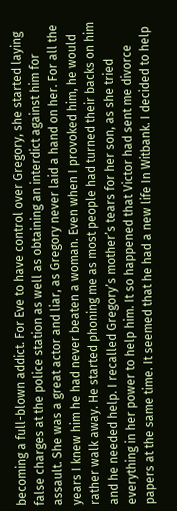becoming a full-blown addict. For Eve to have control over Gregory, she started laying false charges at the police station as well as obtaining an interdict against him for assault. She was a great actor and liar, as Gregory never laid a hand on her. For all the years I knew him he had never beaten a woman. Even when I provoked him, he would rather walk away. He started phoning me as most people had turned their backs on him and he needed help. I recalled Gregory’s mother’s tears for her son, as she tried everything in her power to help him. It so happened that Victor had sent me divorce papers at the same time. It seemed that he had a new life In Witbank. I decided to help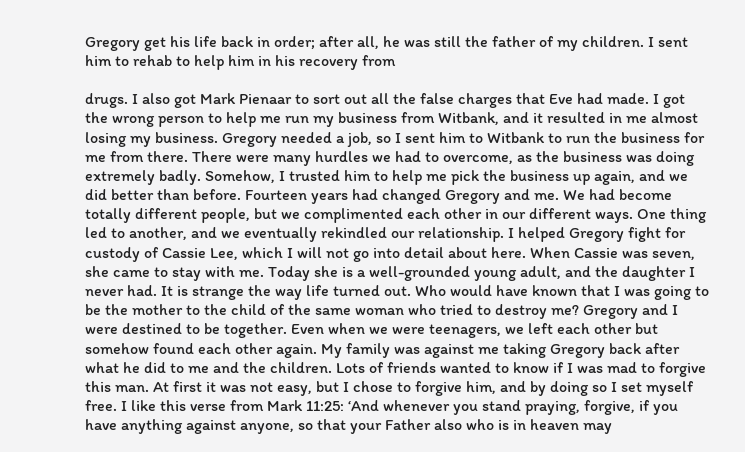Gregory get his life back in order; after all, he was still the father of my children. I sent him to rehab to help him in his recovery from

drugs. I also got Mark Pienaar to sort out all the false charges that Eve had made. I got the wrong person to help me run my business from Witbank, and it resulted in me almost losing my business. Gregory needed a job, so I sent him to Witbank to run the business for me from there. There were many hurdles we had to overcome, as the business was doing extremely badly. Somehow, I trusted him to help me pick the business up again, and we did better than before. Fourteen years had changed Gregory and me. We had become totally different people, but we complimented each other in our different ways. One thing led to another, and we eventually rekindled our relationship. I helped Gregory fight for custody of Cassie Lee, which I will not go into detail about here. When Cassie was seven, she came to stay with me. Today she is a well-grounded young adult, and the daughter I never had. It is strange the way life turned out. Who would have known that I was going to be the mother to the child of the same woman who tried to destroy me? Gregory and I were destined to be together. Even when we were teenagers, we left each other but somehow found each other again. My family was against me taking Gregory back after what he did to me and the children. Lots of friends wanted to know if I was mad to forgive this man. At first it was not easy, but I chose to forgive him, and by doing so I set myself free. I like this verse from Mark 11:25: ‘And whenever you stand praying, forgive, if you have anything against anyone, so that your Father also who is in heaven may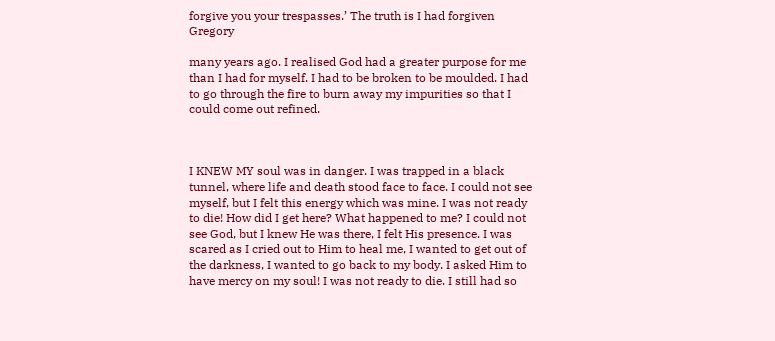forgive you your trespasses.’ The truth is I had forgiven Gregory

many years ago. I realised God had a greater purpose for me than I had for myself. I had to be broken to be moulded. I had to go through the fire to burn away my impurities so that I could come out refined.



I KNEW MY soul was in danger. I was trapped in a black tunnel, where life and death stood face to face. I could not see myself, but I felt this energy which was mine. I was not ready to die! How did I get here? What happened to me? I could not see God, but I knew He was there, I felt His presence. I was scared as I cried out to Him to heal me, I wanted to get out of the darkness, I wanted to go back to my body. I asked Him to have mercy on my soul! I was not ready to die. I still had so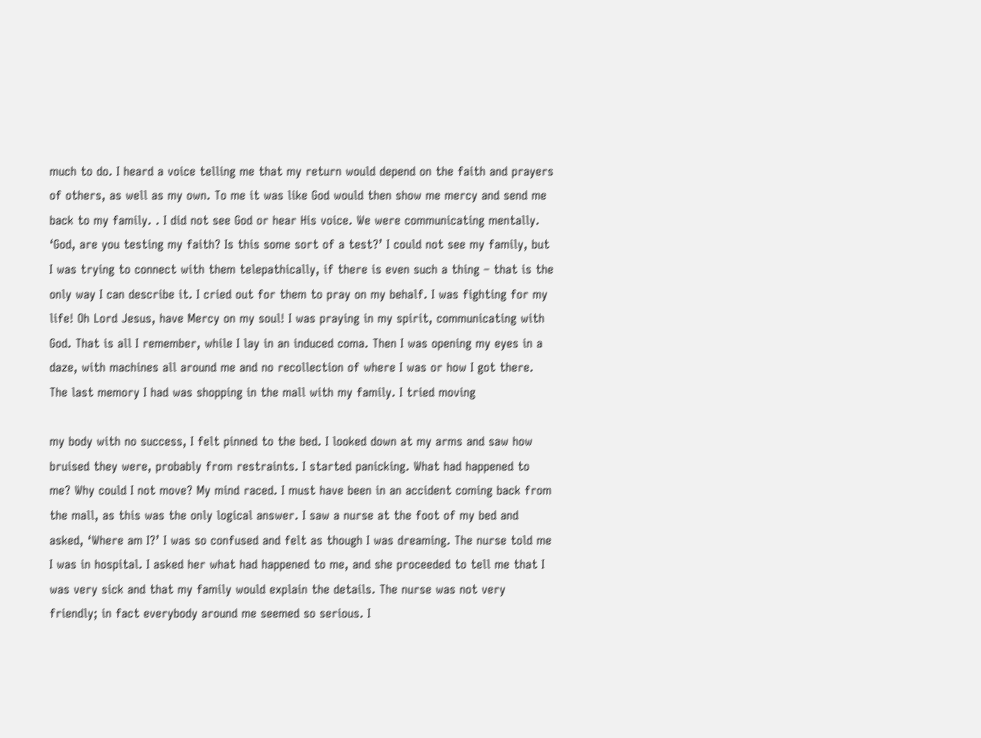much to do. I heard a voice telling me that my return would depend on the faith and prayers of others, as well as my own. To me it was like God would then show me mercy and send me back to my family. . I did not see God or hear His voice. We were communicating mentally. ‘God, are you testing my faith? Is this some sort of a test?’ I could not see my family, but I was trying to connect with them telepathically, if there is even such a thing – that is the only way I can describe it. I cried out for them to pray on my behalf. I was fighting for my life! Oh Lord Jesus, have Mercy on my soul! I was praying in my spirit, communicating with God. That is all I remember, while I lay in an induced coma. Then I was opening my eyes in a daze, with machines all around me and no recollection of where I was or how I got there. The last memory I had was shopping in the mall with my family. I tried moving

my body with no success, I felt pinned to the bed. I looked down at my arms and saw how bruised they were, probably from restraints. I started panicking. What had happened to me? Why could I not move? My mind raced. I must have been in an accident coming back from the mall, as this was the only logical answer. I saw a nurse at the foot of my bed and asked, ‘Where am I?’ I was so confused and felt as though I was dreaming. The nurse told me I was in hospital. I asked her what had happened to me, and she proceeded to tell me that I was very sick and that my family would explain the details. The nurse was not very friendly; in fact everybody around me seemed so serious. I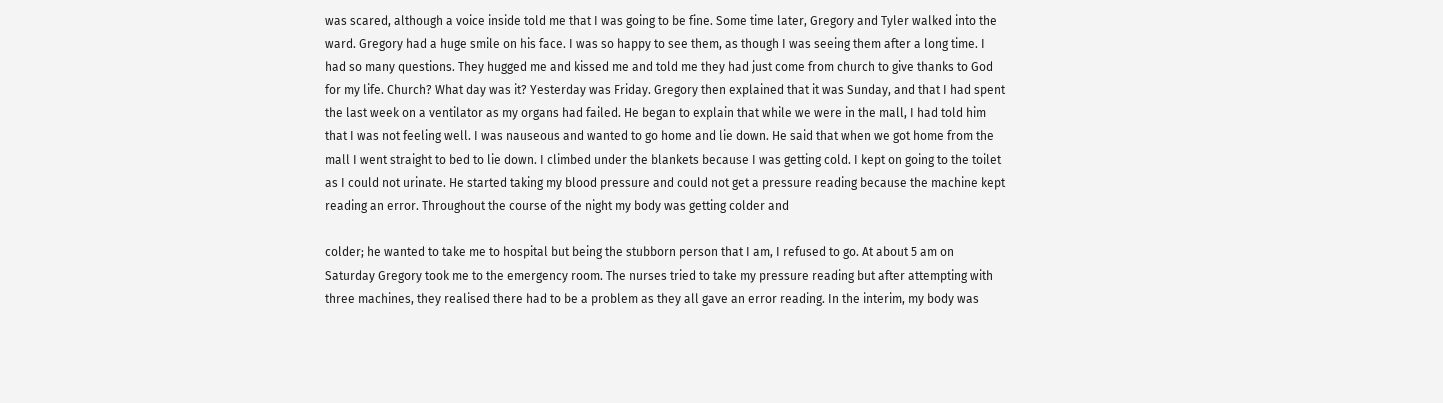was scared, although a voice inside told me that I was going to be fine. Some time later, Gregory and Tyler walked into the ward. Gregory had a huge smile on his face. I was so happy to see them, as though I was seeing them after a long time. I had so many questions. They hugged me and kissed me and told me they had just come from church to give thanks to God for my life. Church? What day was it? Yesterday was Friday. Gregory then explained that it was Sunday, and that I had spent the last week on a ventilator as my organs had failed. He began to explain that while we were in the mall, I had told him that I was not feeling well. I was nauseous and wanted to go home and lie down. He said that when we got home from the mall I went straight to bed to lie down. I climbed under the blankets because I was getting cold. I kept on going to the toilet as I could not urinate. He started taking my blood pressure and could not get a pressure reading because the machine kept reading an error. Throughout the course of the night my body was getting colder and

colder; he wanted to take me to hospital but being the stubborn person that I am, I refused to go. At about 5 am on Saturday Gregory took me to the emergency room. The nurses tried to take my pressure reading but after attempting with three machines, they realised there had to be a problem as they all gave an error reading. In the interim, my body was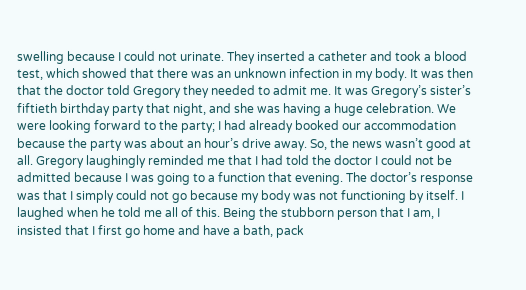swelling because I could not urinate. They inserted a catheter and took a blood test, which showed that there was an unknown infection in my body. It was then that the doctor told Gregory they needed to admit me. It was Gregory’s sister’s fiftieth birthday party that night, and she was having a huge celebration. We were looking forward to the party; I had already booked our accommodation because the party was about an hour’s drive away. So, the news wasn’t good at all. Gregory laughingly reminded me that I had told the doctor I could not be admitted because I was going to a function that evening. The doctor’s response was that I simply could not go because my body was not functioning by itself. I laughed when he told me all of this. Being the stubborn person that I am, I insisted that I first go home and have a bath, pack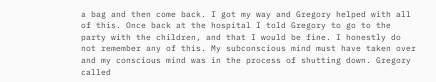a bag and then come back. I got my way and Gregory helped with all of this. Once back at the hospital I told Gregory to go to the party with the children, and that I would be fine. I honestly do not remember any of this. My subconscious mind must have taken over and my conscious mind was in the process of shutting down. Gregory called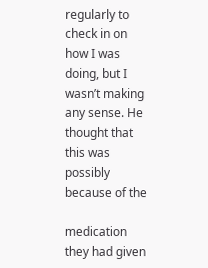regularly to check in on how I was doing, but I wasn’t making any sense. He thought that this was possibly because of the

medication they had given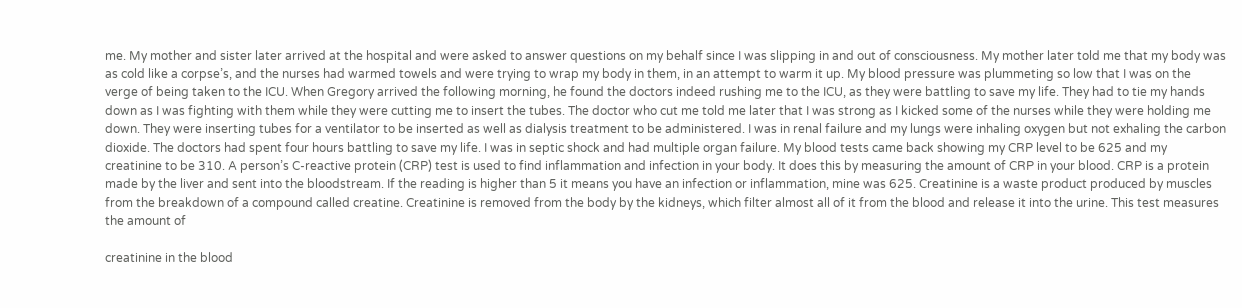me. My mother and sister later arrived at the hospital and were asked to answer questions on my behalf since I was slipping in and out of consciousness. My mother later told me that my body was as cold like a corpse’s, and the nurses had warmed towels and were trying to wrap my body in them, in an attempt to warm it up. My blood pressure was plummeting so low that I was on the verge of being taken to the ICU. When Gregory arrived the following morning, he found the doctors indeed rushing me to the ICU, as they were battling to save my life. They had to tie my hands down as I was fighting with them while they were cutting me to insert the tubes. The doctor who cut me told me later that I was strong as I kicked some of the nurses while they were holding me down. They were inserting tubes for a ventilator to be inserted as well as dialysis treatment to be administered. I was in renal failure and my lungs were inhaling oxygen but not exhaling the carbon dioxide. The doctors had spent four hours battling to save my life. I was in septic shock and had multiple organ failure. My blood tests came back showing my CRP level to be 625 and my creatinine to be 310. A person’s C-reactive protein (CRP) test is used to find inflammation and infection in your body. It does this by measuring the amount of CRP in your blood. CRP is a protein made by the liver and sent into the bloodstream. If the reading is higher than 5 it means you have an infection or inflammation, mine was 625. Creatinine is a waste product produced by muscles from the breakdown of a compound called creatine. Creatinine is removed from the body by the kidneys, which filter almost all of it from the blood and release it into the urine. This test measures the amount of

creatinine in the blood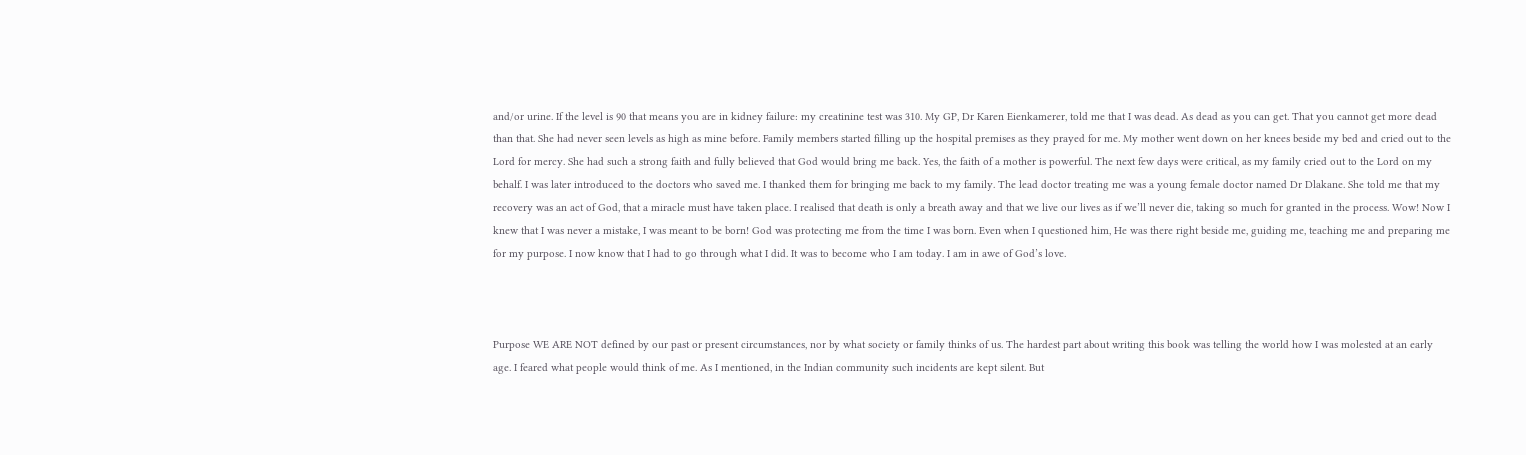and/or urine. If the level is 90 that means you are in kidney failure: my creatinine test was 310. My GP, Dr Karen Eienkamerer, told me that I was dead. As dead as you can get. That you cannot get more dead than that. She had never seen levels as high as mine before. Family members started filling up the hospital premises as they prayed for me. My mother went down on her knees beside my bed and cried out to the Lord for mercy. She had such a strong faith and fully believed that God would bring me back. Yes, the faith of a mother is powerful. The next few days were critical, as my family cried out to the Lord on my behalf. I was later introduced to the doctors who saved me. I thanked them for bringing me back to my family. The lead doctor treating me was a young female doctor named Dr Dlakane. She told me that my recovery was an act of God, that a miracle must have taken place. I realised that death is only a breath away and that we live our lives as if we’ll never die, taking so much for granted in the process. Wow! Now I knew that I was never a mistake, I was meant to be born! God was protecting me from the time I was born. Even when I questioned him, He was there right beside me, guiding me, teaching me and preparing me for my purpose. I now know that I had to go through what I did. It was to become who I am today. I am in awe of God’s love.



Purpose WE ARE NOT defined by our past or present circumstances, nor by what society or family thinks of us. The hardest part about writing this book was telling the world how I was molested at an early age. I feared what people would think of me. As I mentioned, in the Indian community such incidents are kept silent. But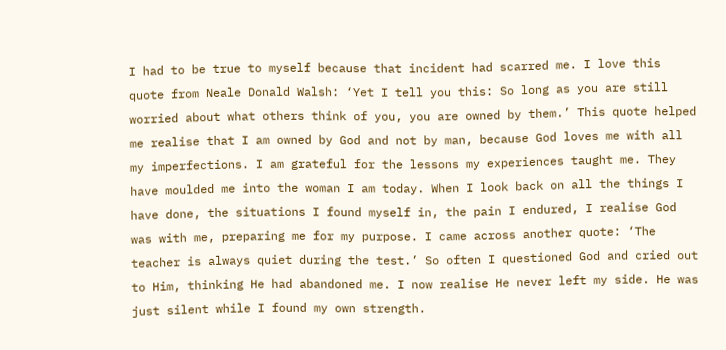I had to be true to myself because that incident had scarred me. I love this quote from Neale Donald Walsh: ‘Yet I tell you this: So long as you are still worried about what others think of you, you are owned by them.’ This quote helped me realise that I am owned by God and not by man, because God loves me with all my imperfections. I am grateful for the lessons my experiences taught me. They have moulded me into the woman I am today. When I look back on all the things I have done, the situations I found myself in, the pain I endured, I realise God was with me, preparing me for my purpose. I came across another quote: ‘The teacher is always quiet during the test.’ So often I questioned God and cried out to Him, thinking He had abandoned me. I now realise He never left my side. He was just silent while I found my own strength.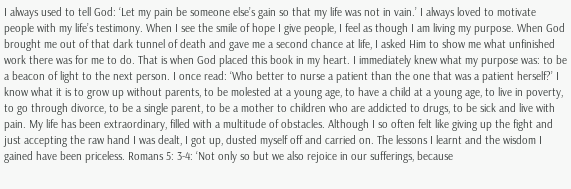I always used to tell God: ‘Let my pain be someone else’s gain so that my life was not in vain.’ I always loved to motivate people with my life’s testimony. When I see the smile of hope I give people, I feel as though I am living my purpose. When God brought me out of that dark tunnel of death and gave me a second chance at life, I asked Him to show me what unfinished work there was for me to do. That is when God placed this book in my heart. I immediately knew what my purpose was: to be a beacon of light to the next person. I once read: ‘Who better to nurse a patient than the one that was a patient herself?’ I know what it is to grow up without parents, to be molested at a young age, to have a child at a young age, to live in poverty, to go through divorce, to be a single parent, to be a mother to children who are addicted to drugs, to be sick and live with pain. My life has been extraordinary, filled with a multitude of obstacles. Although I so often felt like giving up the fight and just accepting the raw hand I was dealt, I got up, dusted myself off and carried on. The lessons I learnt and the wisdom I gained have been priceless. Romans 5: 3-4: ‘Not only so but we also rejoice in our sufferings, because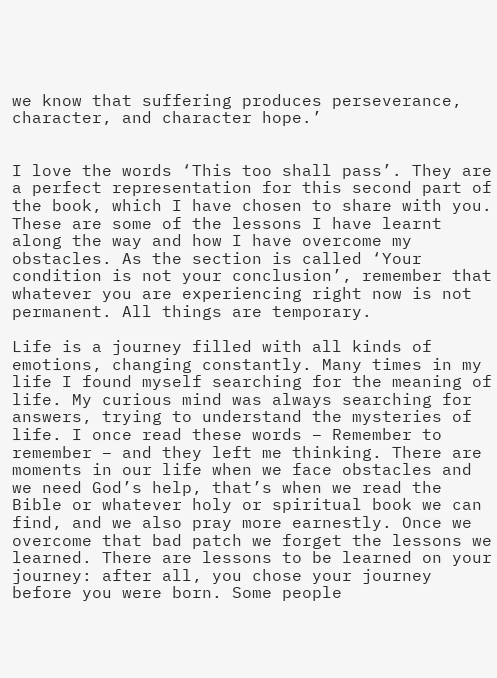we know that suffering produces perseverance, character, and character hope.’


I love the words ‘This too shall pass’. They are a perfect representation for this second part of the book, which I have chosen to share with you. These are some of the lessons I have learnt along the way and how I have overcome my obstacles. As the section is called ‘Your condition is not your conclusion’, remember that whatever you are experiencing right now is not permanent. All things are temporary.

Life is a journey filled with all kinds of emotions, changing constantly. Many times in my life I found myself searching for the meaning of life. My curious mind was always searching for answers, trying to understand the mysteries of life. I once read these words – Remember to remember – and they left me thinking. There are moments in our life when we face obstacles and we need God’s help, that’s when we read the Bible or whatever holy or spiritual book we can find, and we also pray more earnestly. Once we overcome that bad patch we forget the lessons we learned. There are lessons to be learned on your journey: after all, you chose your journey before you were born. Some people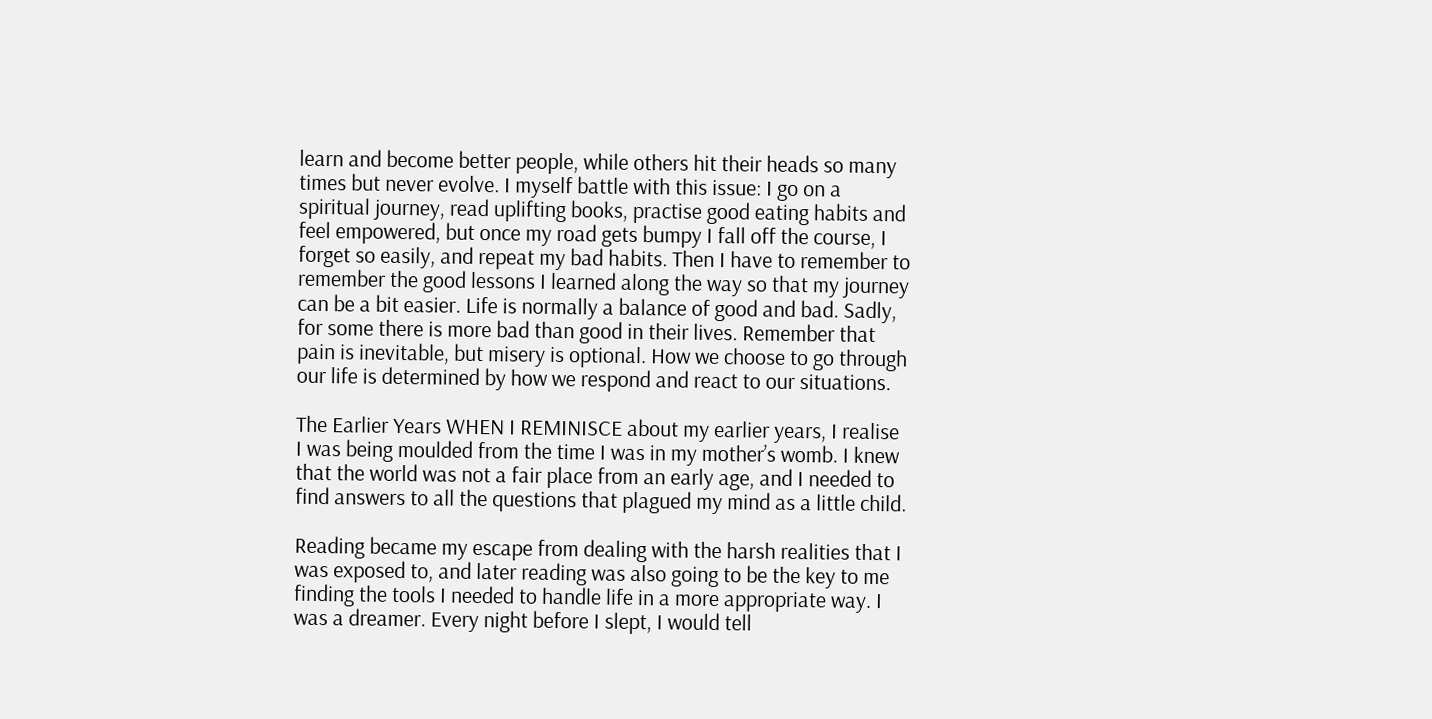learn and become better people, while others hit their heads so many times but never evolve. I myself battle with this issue: I go on a spiritual journey, read uplifting books, practise good eating habits and feel empowered, but once my road gets bumpy I fall off the course, I forget so easily, and repeat my bad habits. Then I have to remember to remember the good lessons I learned along the way so that my journey can be a bit easier. Life is normally a balance of good and bad. Sadly, for some there is more bad than good in their lives. Remember that pain is inevitable, but misery is optional. How we choose to go through our life is determined by how we respond and react to our situations.

The Earlier Years WHEN I REMINISCE about my earlier years, I realise I was being moulded from the time I was in my mother’s womb. I knew that the world was not a fair place from an early age, and I needed to find answers to all the questions that plagued my mind as a little child.

Reading became my escape from dealing with the harsh realities that I was exposed to, and later reading was also going to be the key to me finding the tools I needed to handle life in a more appropriate way. I was a dreamer. Every night before I slept, I would tell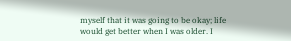myself that it was going to be okay; life would get better when I was older. I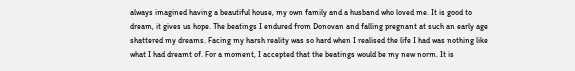always imagined having a beautiful house, my own family and a husband who loved me. It is good to dream, it gives us hope. The beatings I endured from Donovan and falling pregnant at such an early age shattered my dreams. Facing my harsh reality was so hard when I realised the life I had was nothing like what I had dreamt of. For a moment, I accepted that the beatings would be my new norm. It is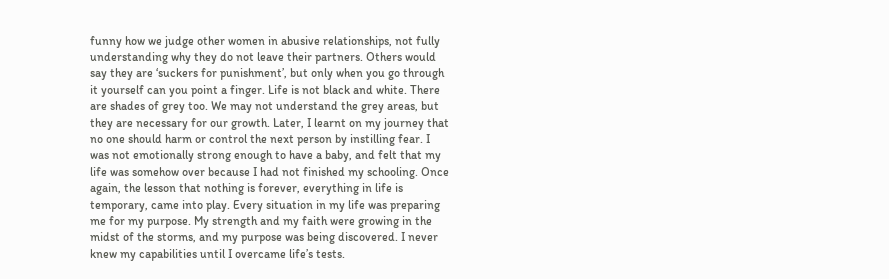funny how we judge other women in abusive relationships, not fully understanding why they do not leave their partners. Others would say they are ‘suckers for punishment’, but only when you go through it yourself can you point a finger. Life is not black and white. There are shades of grey too. We may not understand the grey areas, but they are necessary for our growth. Later, I learnt on my journey that no one should harm or control the next person by instilling fear. I was not emotionally strong enough to have a baby, and felt that my life was somehow over because I had not finished my schooling. Once again, the lesson that nothing is forever, everything in life is temporary, came into play. Every situation in my life was preparing me for my purpose. My strength and my faith were growing in the midst of the storms, and my purpose was being discovered. I never knew my capabilities until I overcame life’s tests.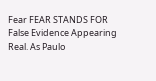Fear FEAR STANDS FOR False Evidence Appearing Real. As Paulo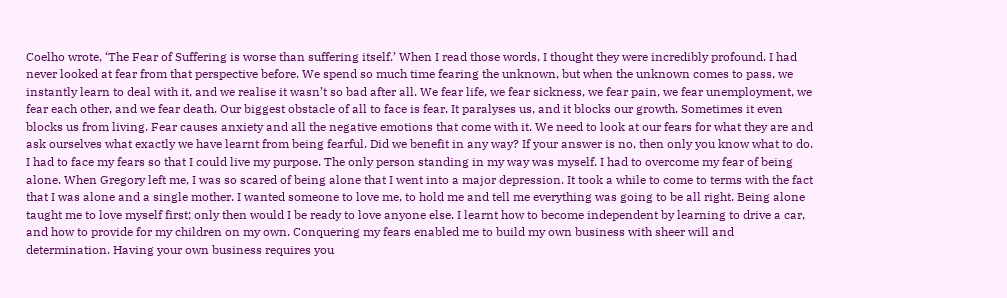Coelho wrote, ‘The Fear of Suffering is worse than suffering itself.’ When I read those words, I thought they were incredibly profound. I had never looked at fear from that perspective before. We spend so much time fearing the unknown, but when the unknown comes to pass, we instantly learn to deal with it, and we realise it wasn’t so bad after all. We fear life, we fear sickness, we fear pain, we fear unemployment, we fear each other, and we fear death. Our biggest obstacle of all to face is fear. It paralyses us, and it blocks our growth. Sometimes it even blocks us from living. Fear causes anxiety and all the negative emotions that come with it. We need to look at our fears for what they are and ask ourselves what exactly we have learnt from being fearful. Did we benefit in any way? If your answer is no, then only you know what to do. I had to face my fears so that I could live my purpose. The only person standing in my way was myself. I had to overcome my fear of being alone. When Gregory left me, I was so scared of being alone that I went into a major depression. It took a while to come to terms with the fact that I was alone and a single mother. I wanted someone to love me, to hold me and tell me everything was going to be all right. Being alone taught me to love myself first; only then would I be ready to love anyone else. I learnt how to become independent by learning to drive a car, and how to provide for my children on my own. Conquering my fears enabled me to build my own business with sheer will and determination. Having your own business requires you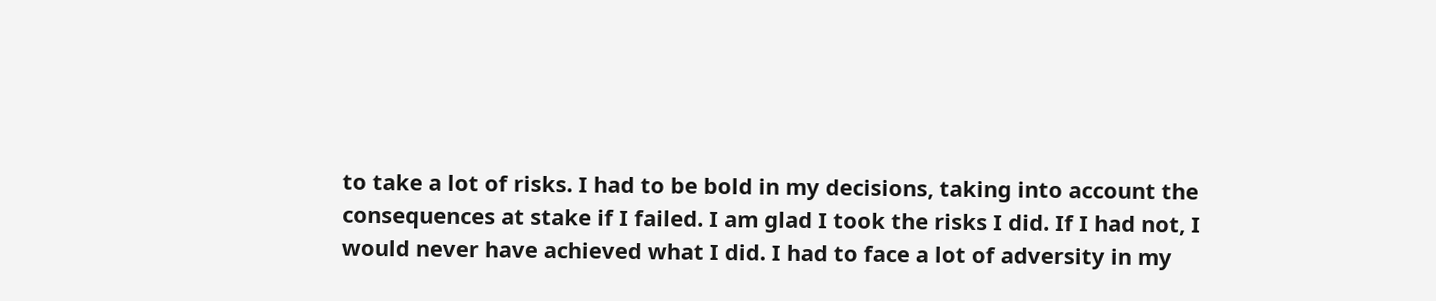to take a lot of risks. I had to be bold in my decisions, taking into account the consequences at stake if I failed. I am glad I took the risks I did. If I had not, I would never have achieved what I did. I had to face a lot of adversity in my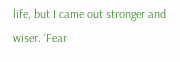life, but I came out stronger and wiser. ‘Fear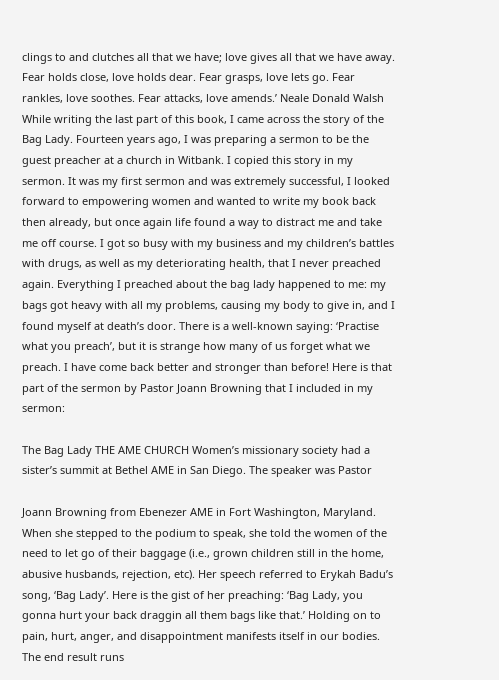clings to and clutches all that we have; love gives all that we have away. Fear holds close, love holds dear. Fear grasps, love lets go. Fear rankles, love soothes. Fear attacks, love amends.’ Neale Donald Walsh While writing the last part of this book, I came across the story of the Bag Lady. Fourteen years ago, I was preparing a sermon to be the guest preacher at a church in Witbank. I copied this story in my sermon. It was my first sermon and was extremely successful, I looked forward to empowering women and wanted to write my book back then already, but once again life found a way to distract me and take me off course. I got so busy with my business and my children’s battles with drugs, as well as my deteriorating health, that I never preached again. Everything I preached about the bag lady happened to me: my bags got heavy with all my problems, causing my body to give in, and I found myself at death’s door. There is a well-known saying: ‘Practise what you preach’, but it is strange how many of us forget what we preach. I have come back better and stronger than before! Here is that part of the sermon by Pastor Joann Browning that I included in my sermon:

The Bag Lady THE AME CHURCH Women’s missionary society had a sister’s summit at Bethel AME in San Diego. The speaker was Pastor

Joann Browning from Ebenezer AME in Fort Washington, Maryland. When she stepped to the podium to speak, she told the women of the need to let go of their baggage (i.e., grown children still in the home, abusive husbands, rejection, etc). Her speech referred to Erykah Badu’s song, ‘Bag Lady’. Here is the gist of her preaching: ‘Bag Lady, you gonna hurt your back draggin all them bags like that.’ Holding on to pain, hurt, anger, and disappointment manifests itself in our bodies. The end result runs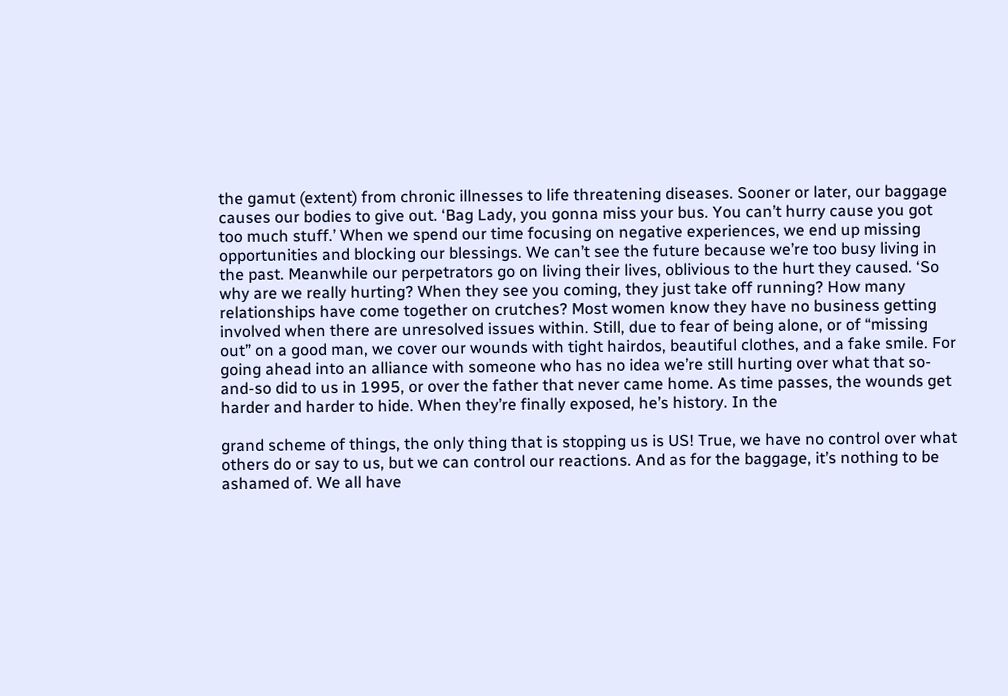the gamut (extent) from chronic illnesses to life threatening diseases. Sooner or later, our baggage causes our bodies to give out. ‘Bag Lady, you gonna miss your bus. You can’t hurry cause you got too much stuff.’ When we spend our time focusing on negative experiences, we end up missing opportunities and blocking our blessings. We can’t see the future because we’re too busy living in the past. Meanwhile our perpetrators go on living their lives, oblivious to the hurt they caused. ‘So why are we really hurting? When they see you coming, they just take off running? How many relationships have come together on crutches? Most women know they have no business getting involved when there are unresolved issues within. Still, due to fear of being alone, or of “missing out” on a good man, we cover our wounds with tight hairdos, beautiful clothes, and a fake smile. For going ahead into an alliance with someone who has no idea we’re still hurting over what that so-and-so did to us in 1995, or over the father that never came home. As time passes, the wounds get harder and harder to hide. When they’re finally exposed, he’s history. In the

grand scheme of things, the only thing that is stopping us is US! True, we have no control over what others do or say to us, but we can control our reactions. And as for the baggage, it’s nothing to be ashamed of. We all have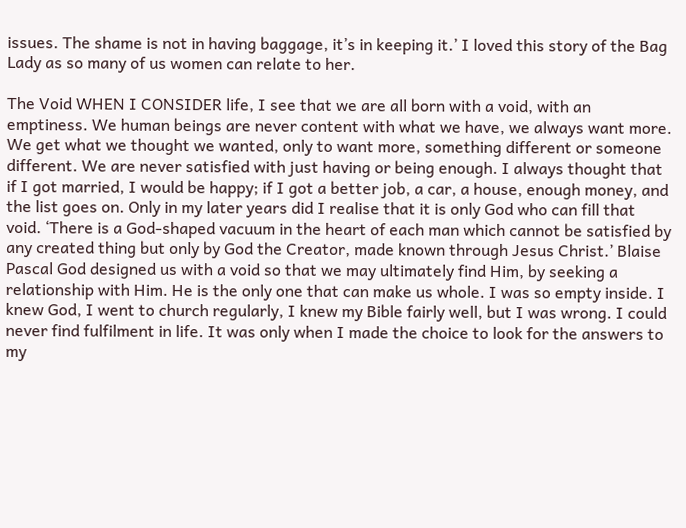issues. The shame is not in having baggage, it’s in keeping it.’ I loved this story of the Bag Lady as so many of us women can relate to her.

The Void WHEN I CONSIDER life, I see that we are all born with a void, with an emptiness. We human beings are never content with what we have, we always want more. We get what we thought we wanted, only to want more, something different or someone different. We are never satisfied with just having or being enough. I always thought that if I got married, I would be happy; if I got a better job, a car, a house, enough money, and the list goes on. Only in my later years did I realise that it is only God who can fill that void. ‘There is a God-shaped vacuum in the heart of each man which cannot be satisfied by any created thing but only by God the Creator, made known through Jesus Christ.’ Blaise Pascal God designed us with a void so that we may ultimately find Him, by seeking a relationship with Him. He is the only one that can make us whole. I was so empty inside. I knew God, I went to church regularly, I knew my Bible fairly well, but I was wrong. I could never find fulfilment in life. It was only when I made the choice to look for the answers to my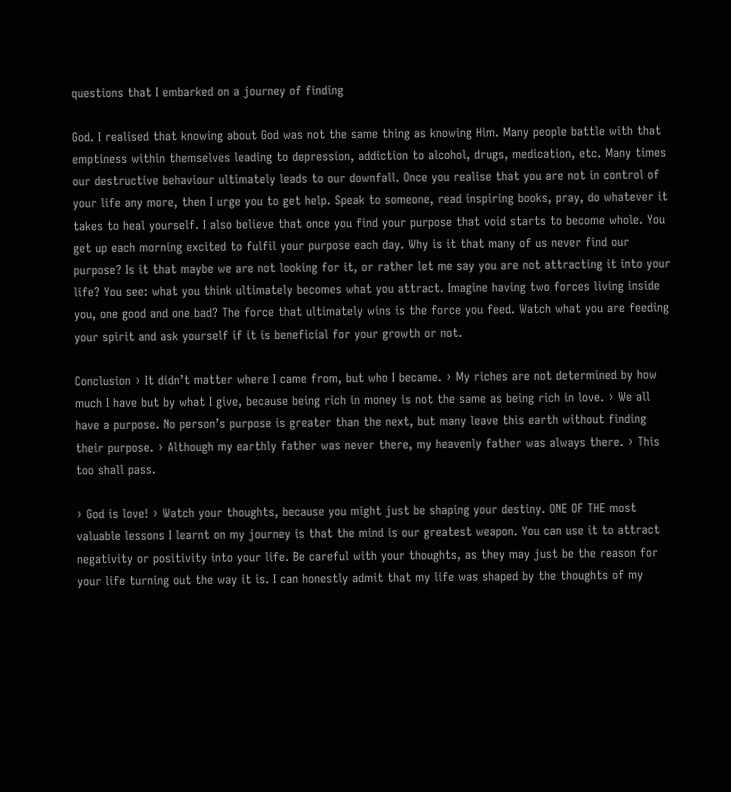questions that I embarked on a journey of finding

God. I realised that knowing about God was not the same thing as knowing Him. Many people battle with that emptiness within themselves leading to depression, addiction to alcohol, drugs, medication, etc. Many times our destructive behaviour ultimately leads to our downfall. Once you realise that you are not in control of your life any more, then I urge you to get help. Speak to someone, read inspiring books, pray, do whatever it takes to heal yourself. I also believe that once you find your purpose that void starts to become whole. You get up each morning excited to fulfil your purpose each day. Why is it that many of us never find our purpose? Is it that maybe we are not looking for it, or rather let me say you are not attracting it into your life? You see: what you think ultimately becomes what you attract. Imagine having two forces living inside you, one good and one bad? The force that ultimately wins is the force you feed. Watch what you are feeding your spirit and ask yourself if it is beneficial for your growth or not.

Conclusion › It didn’t matter where I came from, but who I became. › My riches are not determined by how much I have but by what I give, because being rich in money is not the same as being rich in love. › We all have a purpose. No person’s purpose is greater than the next, but many leave this earth without finding their purpose. › Although my earthly father was never there, my heavenly father was always there. › This too shall pass.

› God is love! › Watch your thoughts, because you might just be shaping your destiny. ONE OF THE most valuable lessons I learnt on my journey is that the mind is our greatest weapon. You can use it to attract negativity or positivity into your life. Be careful with your thoughts, as they may just be the reason for your life turning out the way it is. I can honestly admit that my life was shaped by the thoughts of my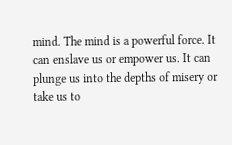mind. The mind is a powerful force. It can enslave us or empower us. It can plunge us into the depths of misery or take us to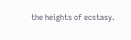the heights of ecstasy.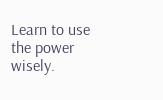Learn to use the power wisely.